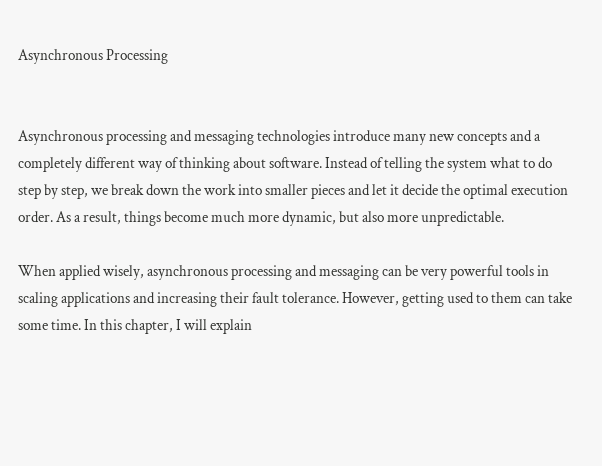Asynchronous Processing


Asynchronous processing and messaging technologies introduce many new concepts and a completely different way of thinking about software. Instead of telling the system what to do step by step, we break down the work into smaller pieces and let it decide the optimal execution order. As a result, things become much more dynamic, but also more unpredictable.

When applied wisely, asynchronous processing and messaging can be very powerful tools in scaling applications and increasing their fault tolerance. However, getting used to them can take some time. In this chapter, I will explain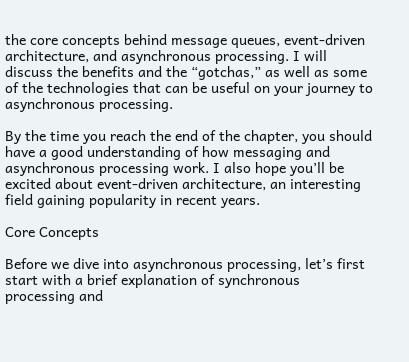the core concepts behind message queues, event-driven architecture, and asynchronous processing. I will discuss the benefits and the “gotchas,” as well as some of the technologies that can be useful on your journey to asynchronous processing.

By the time you reach the end of the chapter, you should have a good understanding of how messaging and asynchronous processing work. I also hope you’ll be excited about event-driven architecture, an interesting field gaining popularity in recent years.

Core Concepts

Before we dive into asynchronous processing, let’s first start with a brief explanation of synchronous processing and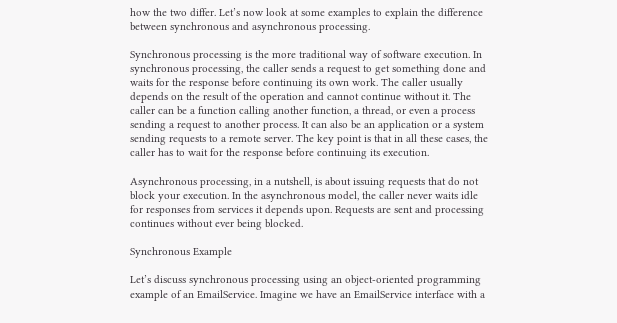how the two differ. Let’s now look at some examples to explain the difference between synchronous and asynchronous processing.

Synchronous processing is the more traditional way of software execution. In synchronous processing, the caller sends a request to get something done and waits for the response before continuing its own work. The caller usually depends on the result of the operation and cannot continue without it. The caller can be a function calling another function, a thread, or even a process sending a request to another process. It can also be an application or a system sending requests to a remote server. The key point is that in all these cases, the caller has to wait for the response before continuing its execution.

Asynchronous processing, in a nutshell, is about issuing requests that do not block your execution. In the asynchronous model, the caller never waits idle for responses from services it depends upon. Requests are sent and processing continues without ever being blocked.

Synchronous Example

Let’s discuss synchronous processing using an object-oriented programming example of an EmailService. Imagine we have an EmailService interface with a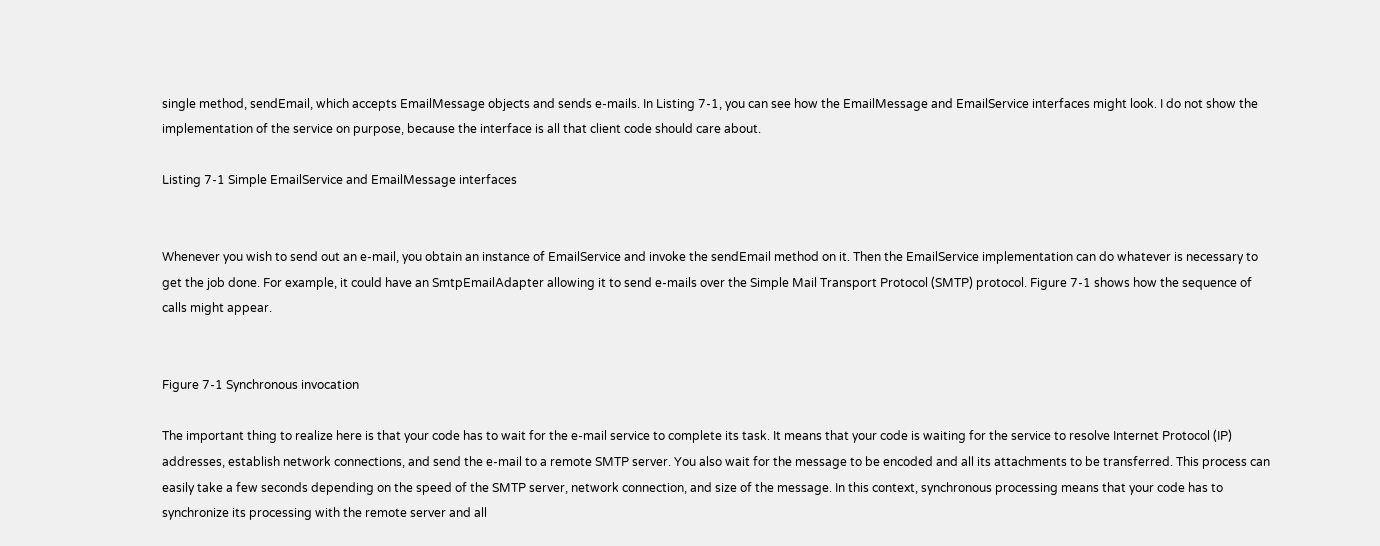single method, sendEmail, which accepts EmailMessage objects and sends e-mails. In Listing 7-1, you can see how the EmailMessage and EmailService interfaces might look. I do not show the implementation of the service on purpose, because the interface is all that client code should care about.

Listing 7-1 Simple EmailService and EmailMessage interfaces


Whenever you wish to send out an e-mail, you obtain an instance of EmailService and invoke the sendEmail method on it. Then the EmailService implementation can do whatever is necessary to get the job done. For example, it could have an SmtpEmailAdapter allowing it to send e-mails over the Simple Mail Transport Protocol (SMTP) protocol. Figure 7-1 shows how the sequence of calls might appear.


Figure 7-1 Synchronous invocation

The important thing to realize here is that your code has to wait for the e-mail service to complete its task. It means that your code is waiting for the service to resolve Internet Protocol (IP) addresses, establish network connections, and send the e-mail to a remote SMTP server. You also wait for the message to be encoded and all its attachments to be transferred. This process can easily take a few seconds depending on the speed of the SMTP server, network connection, and size of the message. In this context, synchronous processing means that your code has to synchronize its processing with the remote server and all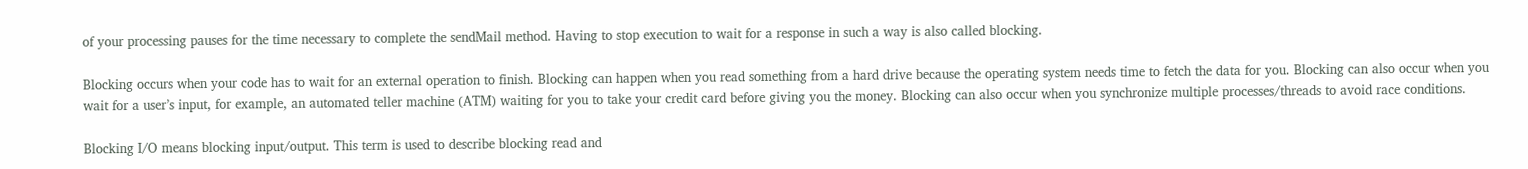of your processing pauses for the time necessary to complete the sendMail method. Having to stop execution to wait for a response in such a way is also called blocking.

Blocking occurs when your code has to wait for an external operation to finish. Blocking can happen when you read something from a hard drive because the operating system needs time to fetch the data for you. Blocking can also occur when you wait for a user’s input, for example, an automated teller machine (ATM) waiting for you to take your credit card before giving you the money. Blocking can also occur when you synchronize multiple processes/threads to avoid race conditions.

Blocking I/O means blocking input/output. This term is used to describe blocking read and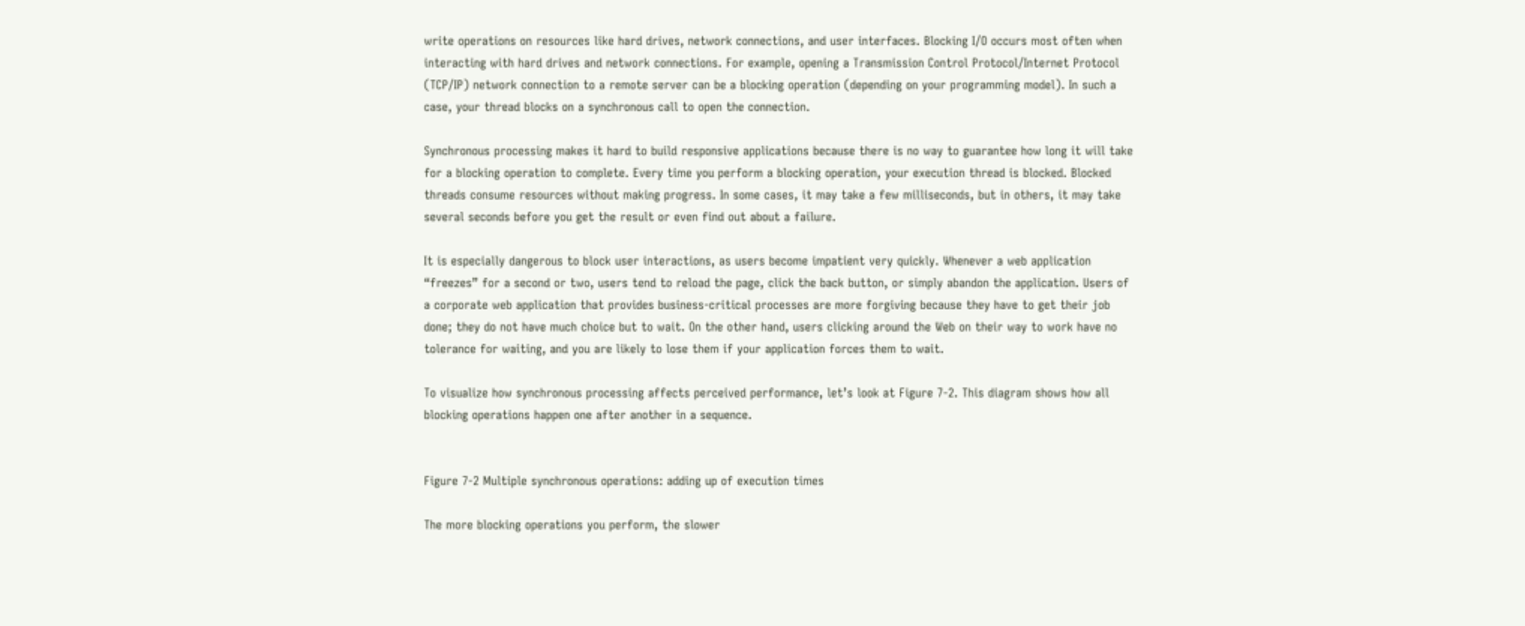write operations on resources like hard drives, network connections, and user interfaces. Blocking I/O occurs most often when interacting with hard drives and network connections. For example, opening a Transmission Control Protocol/Internet Protocol (TCP/IP) network connection to a remote server can be a blocking operation (depending on your programming model). In such a case, your thread blocks on a synchronous call to open the connection.

Synchronous processing makes it hard to build responsive applications because there is no way to guarantee how long it will take for a blocking operation to complete. Every time you perform a blocking operation, your execution thread is blocked. Blocked threads consume resources without making progress. In some cases, it may take a few milliseconds, but in others, it may take several seconds before you get the result or even find out about a failure.

It is especially dangerous to block user interactions, as users become impatient very quickly. Whenever a web application “freezes” for a second or two, users tend to reload the page, click the back button, or simply abandon the application. Users of a corporate web application that provides business-critical processes are more forgiving because they have to get their job done; they do not have much choice but to wait. On the other hand, users clicking around the Web on their way to work have no tolerance for waiting, and you are likely to lose them if your application forces them to wait.

To visualize how synchronous processing affects perceived performance, let’s look at Figure 7-2. This diagram shows how all blocking operations happen one after another in a sequence.


Figure 7-2 Multiple synchronous operations: adding up of execution times

The more blocking operations you perform, the slower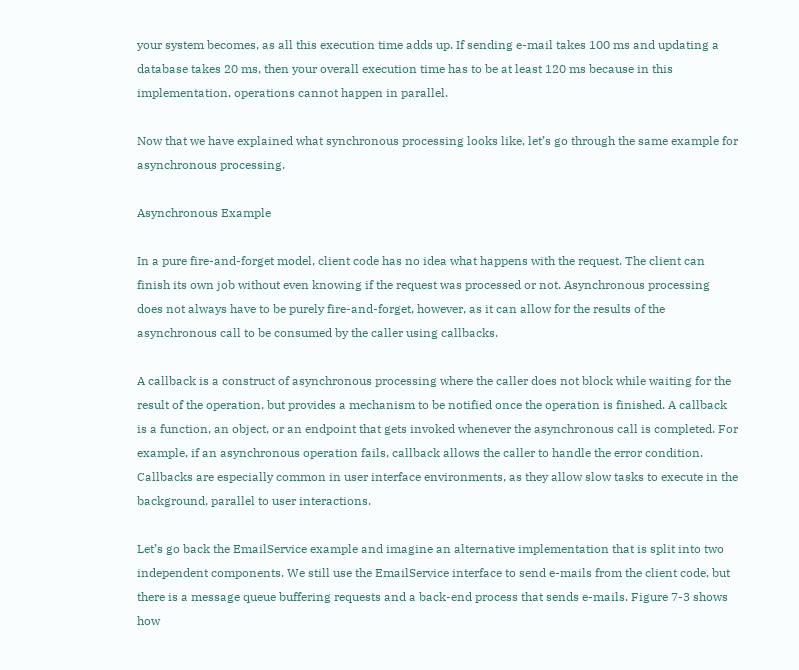your system becomes, as all this execution time adds up. If sending e-mail takes 100 ms and updating a database takes 20 ms, then your overall execution time has to be at least 120 ms because in this implementation, operations cannot happen in parallel.

Now that we have explained what synchronous processing looks like, let’s go through the same example for asynchronous processing.

Asynchronous Example

In a pure fire-and-forget model, client code has no idea what happens with the request. The client can finish its own job without even knowing if the request was processed or not. Asynchronous processing does not always have to be purely fire-and-forget, however, as it can allow for the results of the asynchronous call to be consumed by the caller using callbacks.

A callback is a construct of asynchronous processing where the caller does not block while waiting for the result of the operation, but provides a mechanism to be notified once the operation is finished. A callback is a function, an object, or an endpoint that gets invoked whenever the asynchronous call is completed. For example, if an asynchronous operation fails, callback allows the caller to handle the error condition. Callbacks are especially common in user interface environments, as they allow slow tasks to execute in the background, parallel to user interactions.

Let’s go back the EmailService example and imagine an alternative implementation that is split into two independent components. We still use the EmailService interface to send e-mails from the client code, but there is a message queue buffering requests and a back-end process that sends e-mails. Figure 7-3 shows how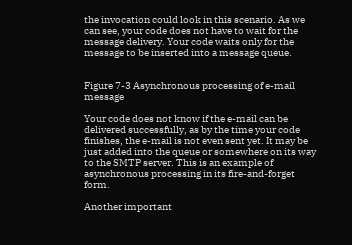the invocation could look in this scenario. As we can see, your code does not have to wait for the message delivery. Your code waits only for the message to be inserted into a message queue.


Figure 7-3 Asynchronous processing of e-mail message

Your code does not know if the e-mail can be delivered successfully, as by the time your code finishes, the e-mail is not even sent yet. It may be just added into the queue or somewhere on its way to the SMTP server. This is an example of asynchronous processing in its fire-and-forget form.

Another important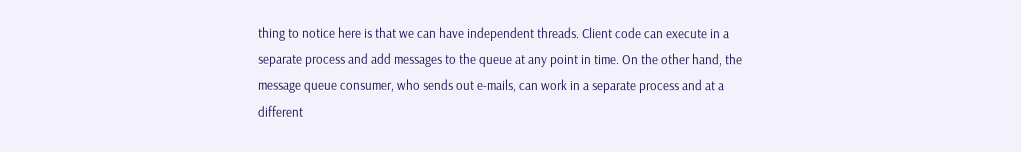thing to notice here is that we can have independent threads. Client code can execute in a separate process and add messages to the queue at any point in time. On the other hand, the message queue consumer, who sends out e-mails, can work in a separate process and at a different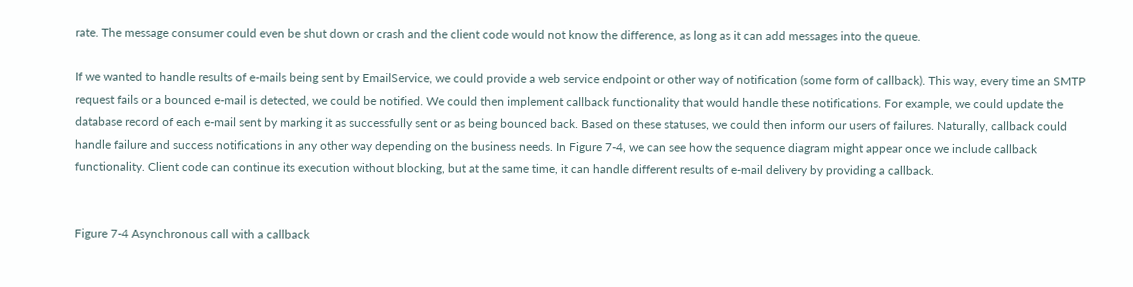rate. The message consumer could even be shut down or crash and the client code would not know the difference, as long as it can add messages into the queue.

If we wanted to handle results of e-mails being sent by EmailService, we could provide a web service endpoint or other way of notification (some form of callback). This way, every time an SMTP request fails or a bounced e-mail is detected, we could be notified. We could then implement callback functionality that would handle these notifications. For example, we could update the database record of each e-mail sent by marking it as successfully sent or as being bounced back. Based on these statuses, we could then inform our users of failures. Naturally, callback could handle failure and success notifications in any other way depending on the business needs. In Figure 7-4, we can see how the sequence diagram might appear once we include callback functionality. Client code can continue its execution without blocking, but at the same time, it can handle different results of e-mail delivery by providing a callback.


Figure 7-4 Asynchronous call with a callback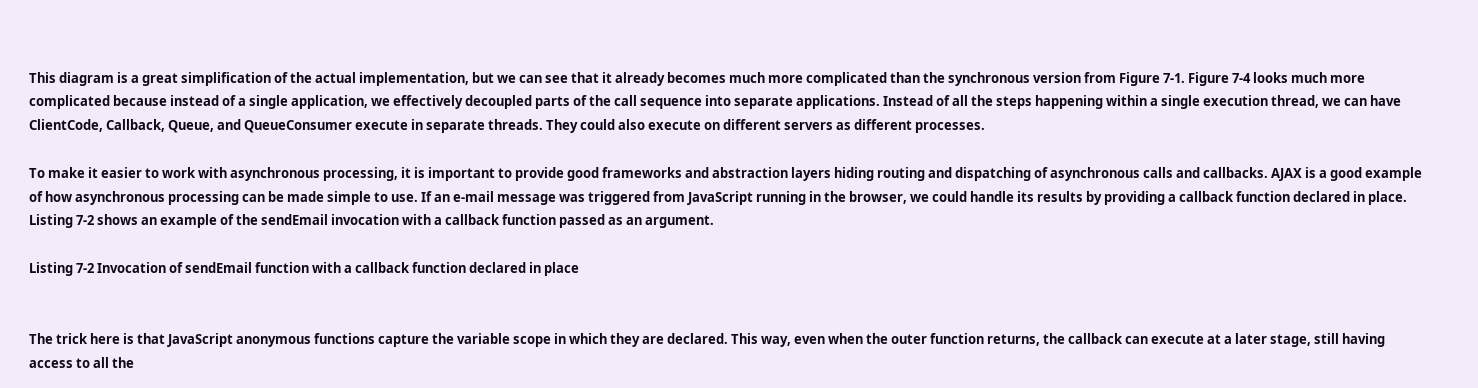This diagram is a great simplification of the actual implementation, but we can see that it already becomes much more complicated than the synchronous version from Figure 7-1. Figure 7-4 looks much more complicated because instead of a single application, we effectively decoupled parts of the call sequence into separate applications. Instead of all the steps happening within a single execution thread, we can have ClientCode, Callback, Queue, and QueueConsumer execute in separate threads. They could also execute on different servers as different processes.

To make it easier to work with asynchronous processing, it is important to provide good frameworks and abstraction layers hiding routing and dispatching of asynchronous calls and callbacks. AJAX is a good example of how asynchronous processing can be made simple to use. If an e-mail message was triggered from JavaScript running in the browser, we could handle its results by providing a callback function declared in place. Listing 7-2 shows an example of the sendEmail invocation with a callback function passed as an argument.

Listing 7-2 Invocation of sendEmail function with a callback function declared in place


The trick here is that JavaScript anonymous functions capture the variable scope in which they are declared. This way, even when the outer function returns, the callback can execute at a later stage, still having access to all the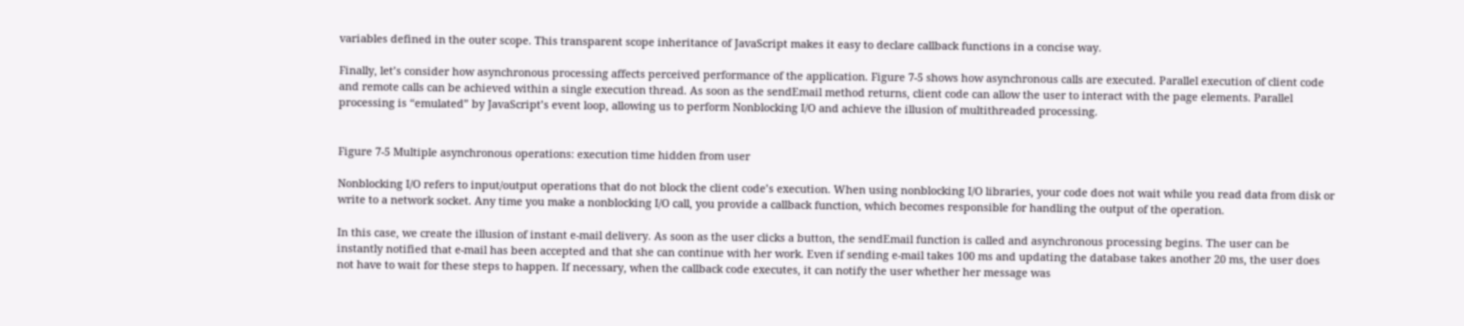variables defined in the outer scope. This transparent scope inheritance of JavaScript makes it easy to declare callback functions in a concise way.

Finally, let’s consider how asynchronous processing affects perceived performance of the application. Figure 7-5 shows how asynchronous calls are executed. Parallel execution of client code and remote calls can be achieved within a single execution thread. As soon as the sendEmail method returns, client code can allow the user to interact with the page elements. Parallel processing is “emulated” by JavaScript’s event loop, allowing us to perform Nonblocking I/O and achieve the illusion of multithreaded processing.


Figure 7-5 Multiple asynchronous operations: execution time hidden from user

Nonblocking I/O refers to input/output operations that do not block the client code’s execution. When using nonblocking I/O libraries, your code does not wait while you read data from disk or write to a network socket. Any time you make a nonblocking I/O call, you provide a callback function, which becomes responsible for handling the output of the operation.

In this case, we create the illusion of instant e-mail delivery. As soon as the user clicks a button, the sendEmail function is called and asynchronous processing begins. The user can be instantly notified that e-mail has been accepted and that she can continue with her work. Even if sending e-mail takes 100 ms and updating the database takes another 20 ms, the user does not have to wait for these steps to happen. If necessary, when the callback code executes, it can notify the user whether her message was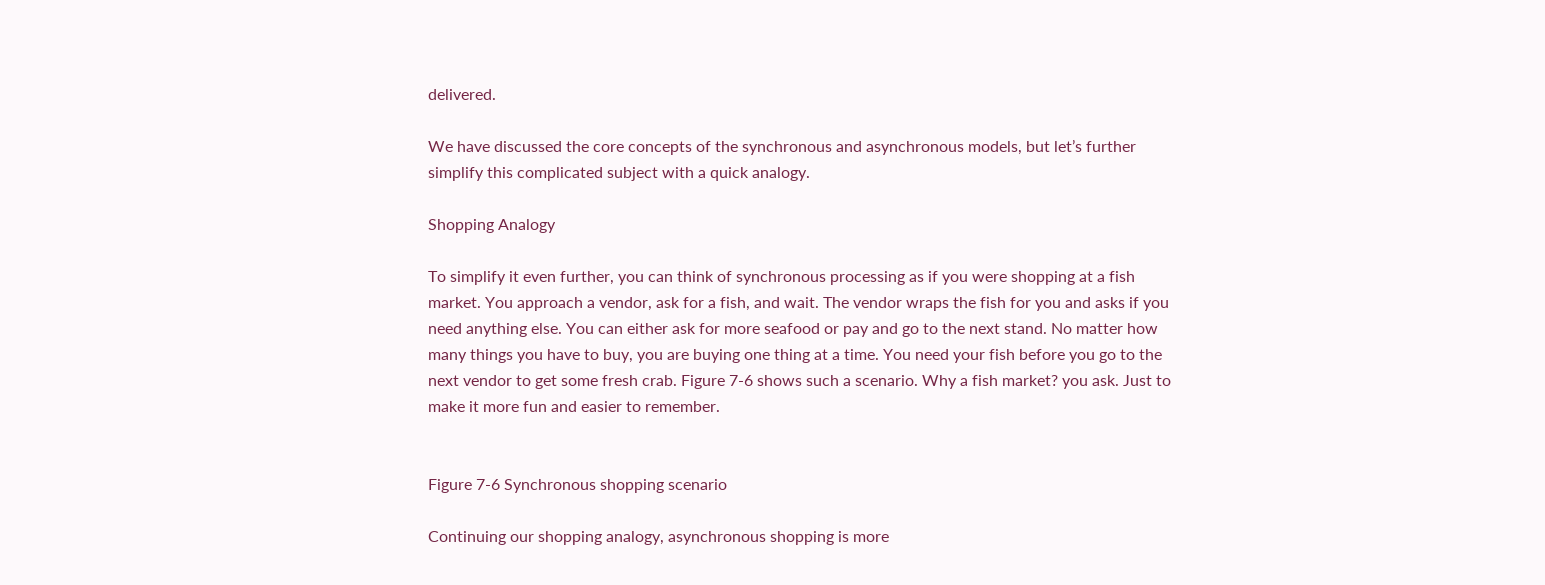delivered.

We have discussed the core concepts of the synchronous and asynchronous models, but let’s further simplify this complicated subject with a quick analogy.

Shopping Analogy

To simplify it even further, you can think of synchronous processing as if you were shopping at a fish market. You approach a vendor, ask for a fish, and wait. The vendor wraps the fish for you and asks if you need anything else. You can either ask for more seafood or pay and go to the next stand. No matter how many things you have to buy, you are buying one thing at a time. You need your fish before you go to the next vendor to get some fresh crab. Figure 7-6 shows such a scenario. Why a fish market? you ask. Just to make it more fun and easier to remember.


Figure 7-6 Synchronous shopping scenario

Continuing our shopping analogy, asynchronous shopping is more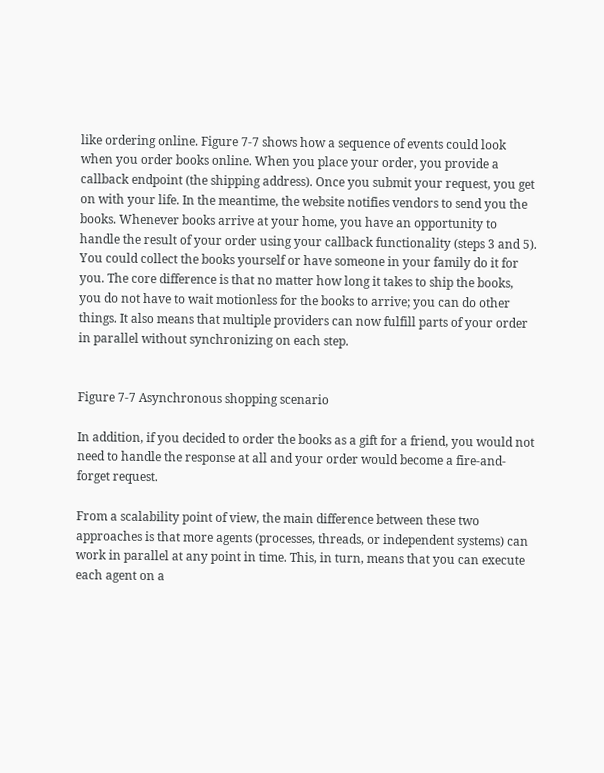like ordering online. Figure 7-7 shows how a sequence of events could look when you order books online. When you place your order, you provide a callback endpoint (the shipping address). Once you submit your request, you get on with your life. In the meantime, the website notifies vendors to send you the books. Whenever books arrive at your home, you have an opportunity to handle the result of your order using your callback functionality (steps 3 and 5). You could collect the books yourself or have someone in your family do it for you. The core difference is that no matter how long it takes to ship the books, you do not have to wait motionless for the books to arrive; you can do other things. It also means that multiple providers can now fulfill parts of your order in parallel without synchronizing on each step.


Figure 7-7 Asynchronous shopping scenario

In addition, if you decided to order the books as a gift for a friend, you would not need to handle the response at all and your order would become a fire-and-forget request.

From a scalability point of view, the main difference between these two approaches is that more agents (processes, threads, or independent systems) can work in parallel at any point in time. This, in turn, means that you can execute each agent on a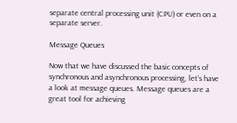separate central processing unit (CPU) or even on a separate server.

Message Queues

Now that we have discussed the basic concepts of synchronous and asynchronous processing, let’s have a look at message queues. Message queues are a great tool for achieving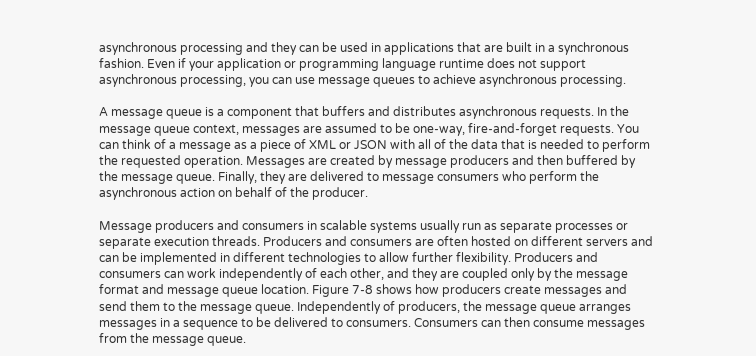asynchronous processing and they can be used in applications that are built in a synchronous fashion. Even if your application or programming language runtime does not support asynchronous processing, you can use message queues to achieve asynchronous processing.

A message queue is a component that buffers and distributes asynchronous requests. In the message queue context, messages are assumed to be one-way, fire-and-forget requests. You can think of a message as a piece of XML or JSON with all of the data that is needed to perform the requested operation. Messages are created by message producers and then buffered by the message queue. Finally, they are delivered to message consumers who perform the asynchronous action on behalf of the producer.

Message producers and consumers in scalable systems usually run as separate processes or separate execution threads. Producers and consumers are often hosted on different servers and can be implemented in different technologies to allow further flexibility. Producers and consumers can work independently of each other, and they are coupled only by the message format and message queue location. Figure 7-8 shows how producers create messages and send them to the message queue. Independently of producers, the message queue arranges messages in a sequence to be delivered to consumers. Consumers can then consume messages from the message queue.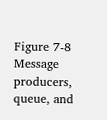Figure 7-8 Message producers, queue, and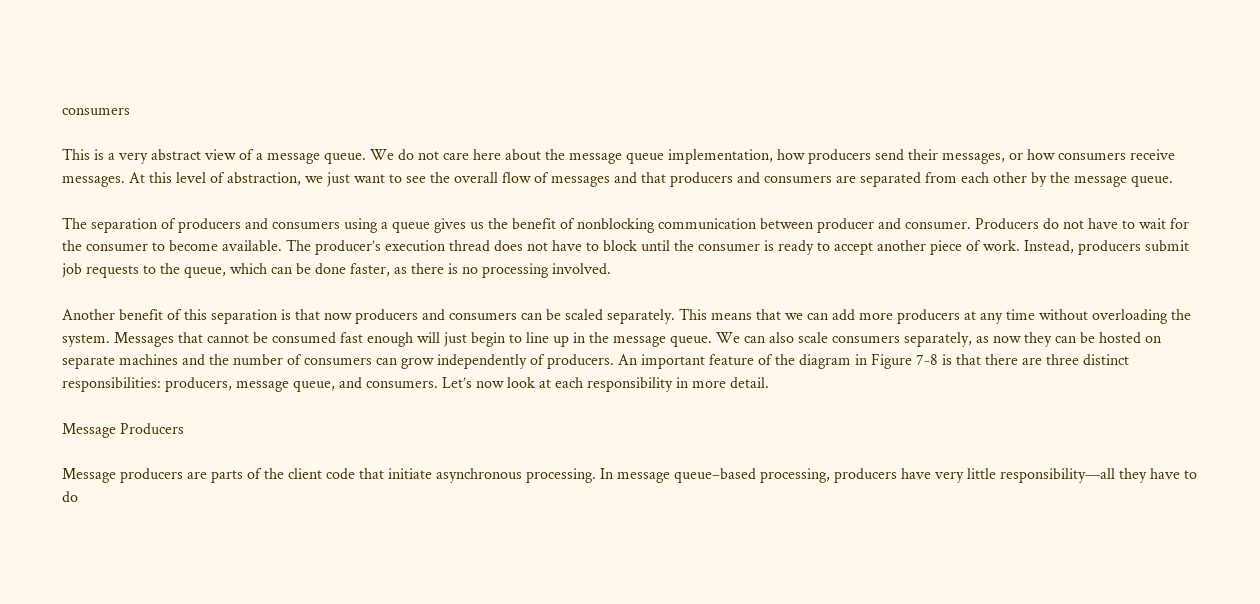consumers

This is a very abstract view of a message queue. We do not care here about the message queue implementation, how producers send their messages, or how consumers receive messages. At this level of abstraction, we just want to see the overall flow of messages and that producers and consumers are separated from each other by the message queue.

The separation of producers and consumers using a queue gives us the benefit of nonblocking communication between producer and consumer. Producers do not have to wait for the consumer to become available. The producer’s execution thread does not have to block until the consumer is ready to accept another piece of work. Instead, producers submit job requests to the queue, which can be done faster, as there is no processing involved.

Another benefit of this separation is that now producers and consumers can be scaled separately. This means that we can add more producers at any time without overloading the system. Messages that cannot be consumed fast enough will just begin to line up in the message queue. We can also scale consumers separately, as now they can be hosted on separate machines and the number of consumers can grow independently of producers. An important feature of the diagram in Figure 7-8 is that there are three distinct responsibilities: producers, message queue, and consumers. Let’s now look at each responsibility in more detail.

Message Producers

Message producers are parts of the client code that initiate asynchronous processing. In message queue–based processing, producers have very little responsibility—all they have to do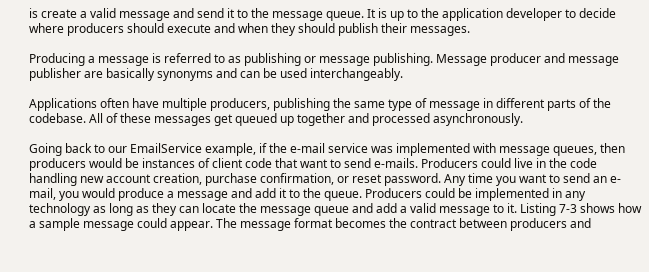is create a valid message and send it to the message queue. It is up to the application developer to decide where producers should execute and when they should publish their messages.

Producing a message is referred to as publishing or message publishing. Message producer and message publisher are basically synonyms and can be used interchangeably.

Applications often have multiple producers, publishing the same type of message in different parts of the codebase. All of these messages get queued up together and processed asynchronously.

Going back to our EmailService example, if the e-mail service was implemented with message queues, then producers would be instances of client code that want to send e-mails. Producers could live in the code handling new account creation, purchase confirmation, or reset password. Any time you want to send an e-mail, you would produce a message and add it to the queue. Producers could be implemented in any technology as long as they can locate the message queue and add a valid message to it. Listing 7-3 shows how a sample message could appear. The message format becomes the contract between producers and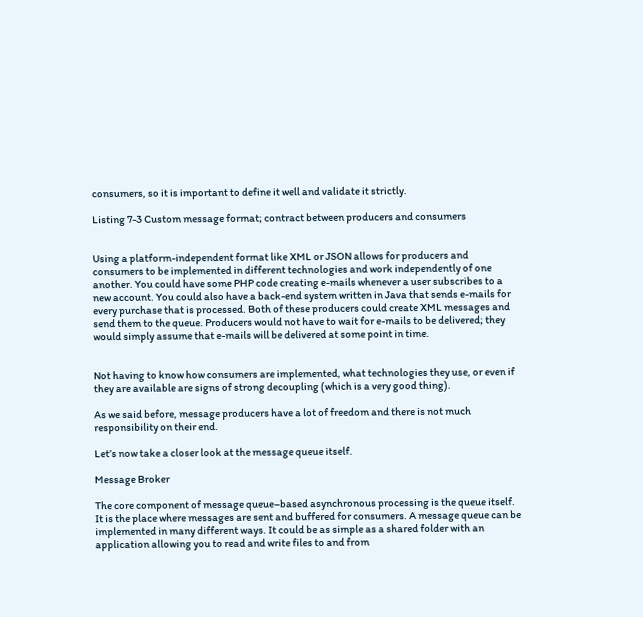consumers, so it is important to define it well and validate it strictly.

Listing 7-3 Custom message format; contract between producers and consumers


Using a platform-independent format like XML or JSON allows for producers and consumers to be implemented in different technologies and work independently of one another. You could have some PHP code creating e-mails whenever a user subscribes to a new account. You could also have a back-end system written in Java that sends e-mails for every purchase that is processed. Both of these producers could create XML messages and send them to the queue. Producers would not have to wait for e-mails to be delivered; they would simply assume that e-mails will be delivered at some point in time.


Not having to know how consumers are implemented, what technologies they use, or even if they are available are signs of strong decoupling (which is a very good thing).

As we said before, message producers have a lot of freedom and there is not much responsibility on their end.

Let’s now take a closer look at the message queue itself.

Message Broker

The core component of message queue–based asynchronous processing is the queue itself. It is the place where messages are sent and buffered for consumers. A message queue can be implemented in many different ways. It could be as simple as a shared folder with an application allowing you to read and write files to and from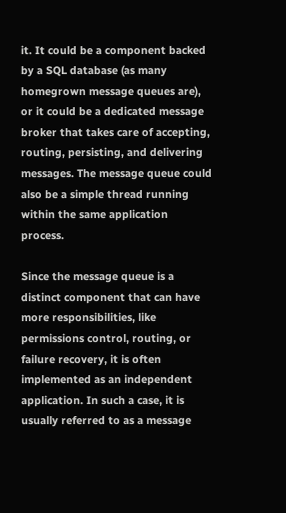it. It could be a component backed by a SQL database (as many homegrown message queues are), or it could be a dedicated message broker that takes care of accepting, routing, persisting, and delivering messages. The message queue could also be a simple thread running within the same application process.

Since the message queue is a distinct component that can have more responsibilities, like permissions control, routing, or failure recovery, it is often implemented as an independent application. In such a case, it is usually referred to as a message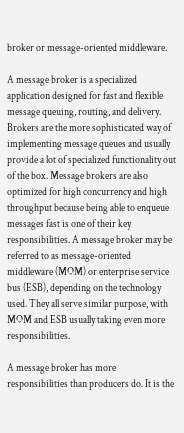broker or message-oriented middleware.

A message broker is a specialized application designed for fast and flexible message queuing, routing, and delivery. Brokers are the more sophisticated way of implementing message queues and usually provide a lot of specialized functionality out of the box. Message brokers are also optimized for high concurrency and high throughput because being able to enqueue messages fast is one of their key responsibilities. A message broker may be referred to as message-oriented middleware (MOM) or enterprise service bus (ESB), depending on the technology used. They all serve similar purpose, with MOM and ESB usually taking even more responsibilities.

A message broker has more responsibilities than producers do. It is the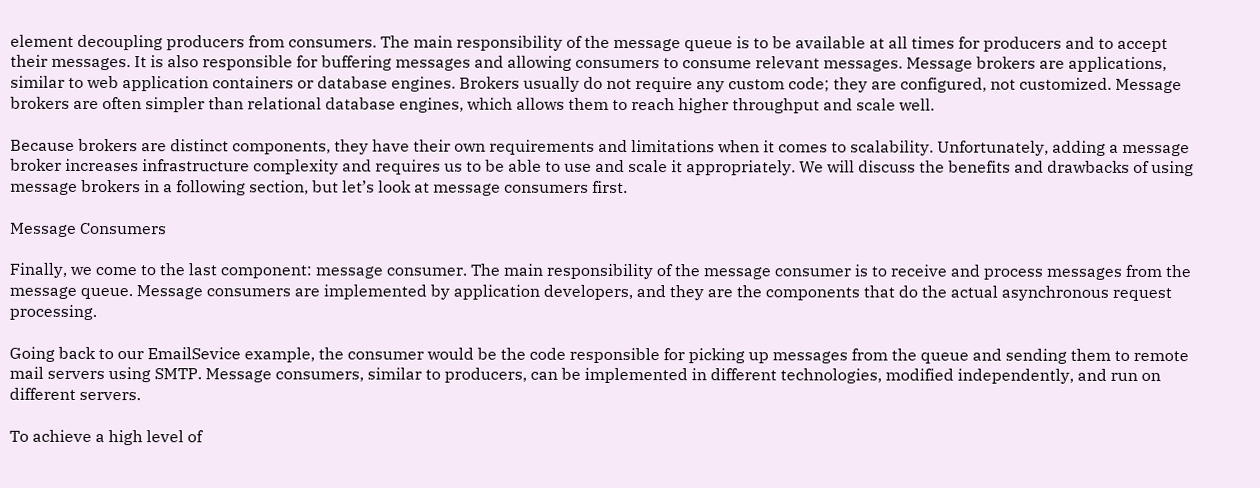element decoupling producers from consumers. The main responsibility of the message queue is to be available at all times for producers and to accept their messages. It is also responsible for buffering messages and allowing consumers to consume relevant messages. Message brokers are applications, similar to web application containers or database engines. Brokers usually do not require any custom code; they are configured, not customized. Message brokers are often simpler than relational database engines, which allows them to reach higher throughput and scale well.

Because brokers are distinct components, they have their own requirements and limitations when it comes to scalability. Unfortunately, adding a message broker increases infrastructure complexity and requires us to be able to use and scale it appropriately. We will discuss the benefits and drawbacks of using message brokers in a following section, but let’s look at message consumers first.

Message Consumers

Finally, we come to the last component: message consumer. The main responsibility of the message consumer is to receive and process messages from the message queue. Message consumers are implemented by application developers, and they are the components that do the actual asynchronous request processing.

Going back to our EmailSevice example, the consumer would be the code responsible for picking up messages from the queue and sending them to remote mail servers using SMTP. Message consumers, similar to producers, can be implemented in different technologies, modified independently, and run on different servers.

To achieve a high level of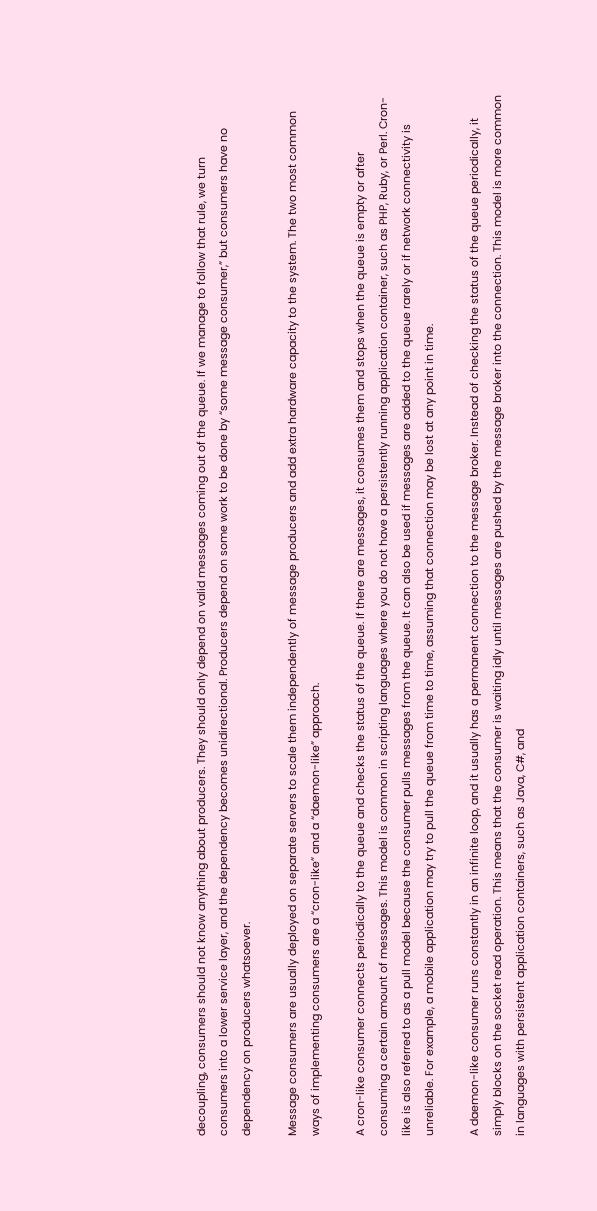decoupling, consumers should not know anything about producers. They should only depend on valid messages coming out of the queue. If we manage to follow that rule, we turn consumers into a lower service layer, and the dependency becomes unidirectional. Producers depend on some work to be done by “some message consumer,” but consumers have no dependency on producers whatsoever.

Message consumers are usually deployed on separate servers to scale them independently of message producers and add extra hardware capacity to the system. The two most common ways of implementing consumers are a “cron-like” and a “daemon-like” approach.

A cron-like consumer connects periodically to the queue and checks the status of the queue. If there are messages, it consumes them and stops when the queue is empty or after consuming a certain amount of messages. This model is common in scripting languages where you do not have a persistently running application container, such as PHP, Ruby, or Perl. Cron-like is also referred to as a pull model because the consumer pulls messages from the queue. It can also be used if messages are added to the queue rarely or if network connectivity is unreliable. For example, a mobile application may try to pull the queue from time to time, assuming that connection may be lost at any point in time.

A daemon-like consumer runs constantly in an infinite loop, and it usually has a permanent connection to the message broker. Instead of checking the status of the queue periodically, it simply blocks on the socket read operation. This means that the consumer is waiting idly until messages are pushed by the message broker into the connection. This model is more common in languages with persistent application containers, such as Java, C#, and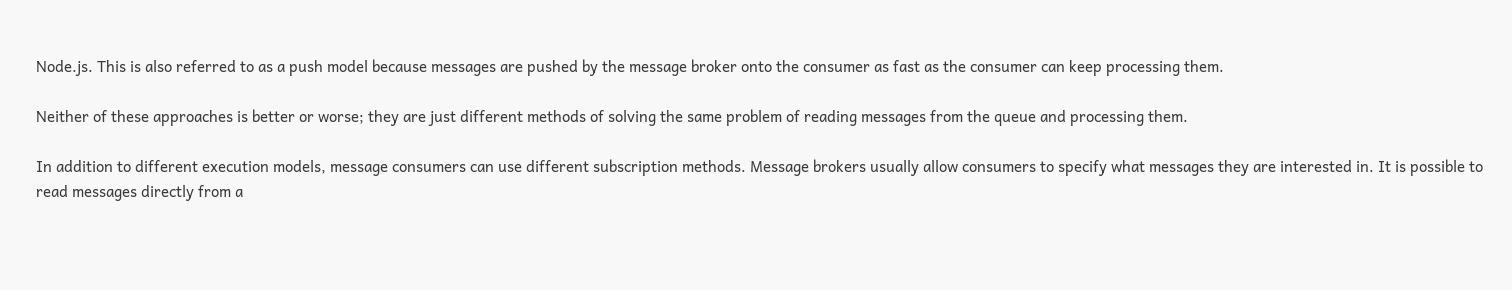Node.js. This is also referred to as a push model because messages are pushed by the message broker onto the consumer as fast as the consumer can keep processing them.

Neither of these approaches is better or worse; they are just different methods of solving the same problem of reading messages from the queue and processing them.

In addition to different execution models, message consumers can use different subscription methods. Message brokers usually allow consumers to specify what messages they are interested in. It is possible to read messages directly from a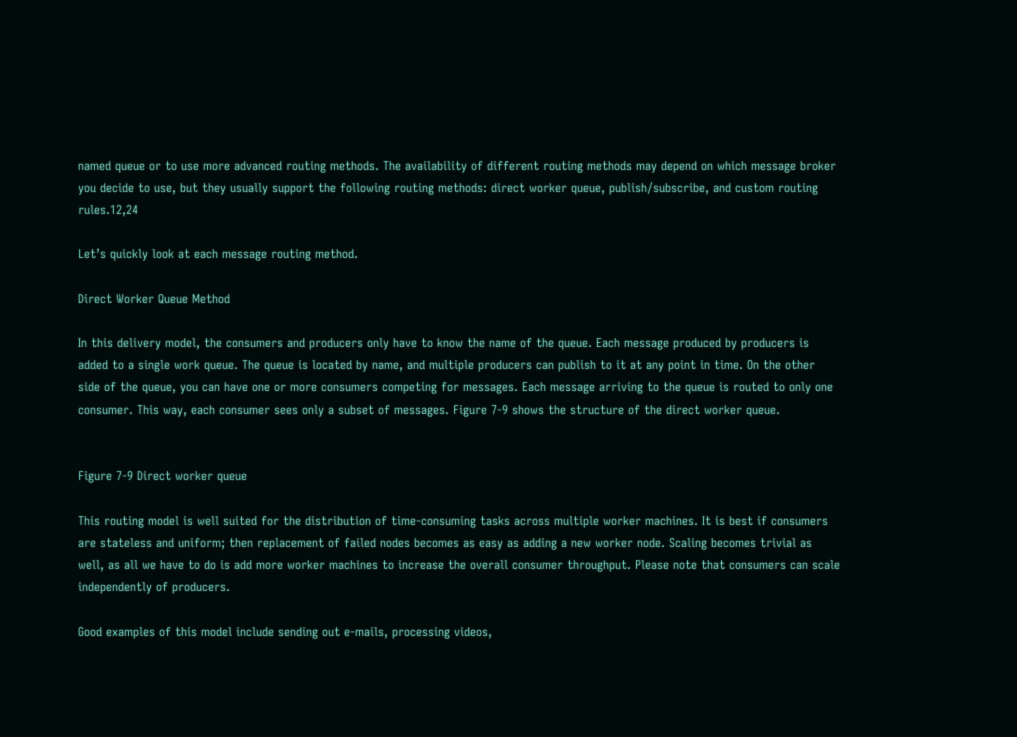named queue or to use more advanced routing methods. The availability of different routing methods may depend on which message broker you decide to use, but they usually support the following routing methods: direct worker queue, publish/subscribe, and custom routing rules.12,24

Let’s quickly look at each message routing method.

Direct Worker Queue Method

In this delivery model, the consumers and producers only have to know the name of the queue. Each message produced by producers is added to a single work queue. The queue is located by name, and multiple producers can publish to it at any point in time. On the other side of the queue, you can have one or more consumers competing for messages. Each message arriving to the queue is routed to only one consumer. This way, each consumer sees only a subset of messages. Figure 7-9 shows the structure of the direct worker queue.


Figure 7-9 Direct worker queue

This routing model is well suited for the distribution of time-consuming tasks across multiple worker machines. It is best if consumers are stateless and uniform; then replacement of failed nodes becomes as easy as adding a new worker node. Scaling becomes trivial as well, as all we have to do is add more worker machines to increase the overall consumer throughput. Please note that consumers can scale independently of producers.

Good examples of this model include sending out e-mails, processing videos,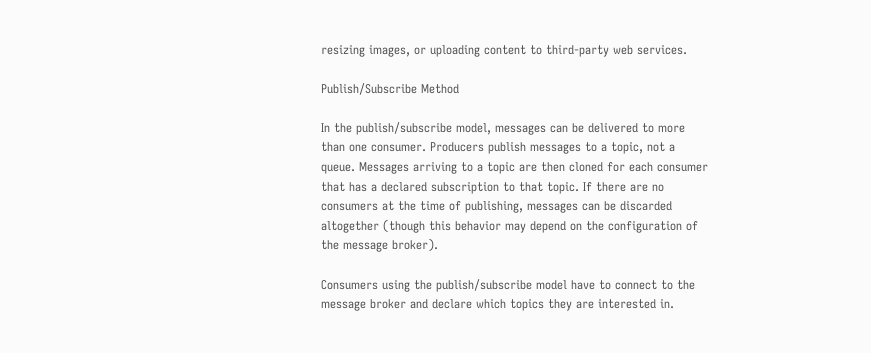resizing images, or uploading content to third-party web services.

Publish/Subscribe Method

In the publish/subscribe model, messages can be delivered to more than one consumer. Producers publish messages to a topic, not a queue. Messages arriving to a topic are then cloned for each consumer that has a declared subscription to that topic. If there are no consumers at the time of publishing, messages can be discarded altogether (though this behavior may depend on the configuration of the message broker).

Consumers using the publish/subscribe model have to connect to the message broker and declare which topics they are interested in.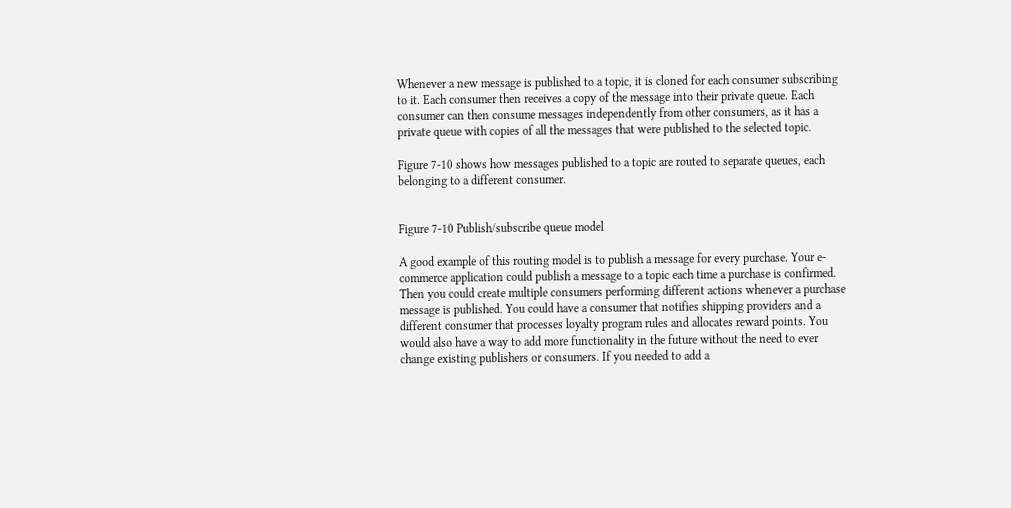Whenever a new message is published to a topic, it is cloned for each consumer subscribing to it. Each consumer then receives a copy of the message into their private queue. Each consumer can then consume messages independently from other consumers, as it has a private queue with copies of all the messages that were published to the selected topic.

Figure 7-10 shows how messages published to a topic are routed to separate queues, each belonging to a different consumer.


Figure 7-10 Publish/subscribe queue model

A good example of this routing model is to publish a message for every purchase. Your e-commerce application could publish a message to a topic each time a purchase is confirmed. Then you could create multiple consumers performing different actions whenever a purchase message is published. You could have a consumer that notifies shipping providers and a different consumer that processes loyalty program rules and allocates reward points. You would also have a way to add more functionality in the future without the need to ever change existing publishers or consumers. If you needed to add a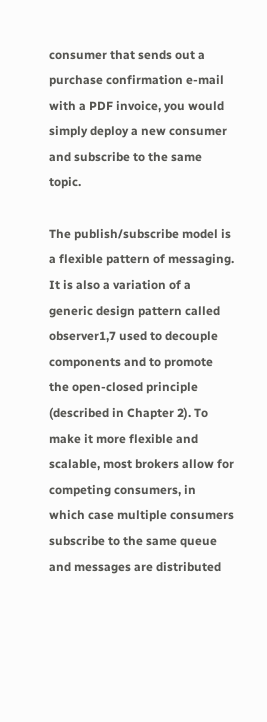consumer that sends out a purchase confirmation e-mail with a PDF invoice, you would simply deploy a new consumer and subscribe to the same topic.

The publish/subscribe model is a flexible pattern of messaging. It is also a variation of a generic design pattern called observer1,7 used to decouple components and to promote the open-closed principle (described in Chapter 2). To make it more flexible and scalable, most brokers allow for competing consumers, in which case multiple consumers subscribe to the same queue and messages are distributed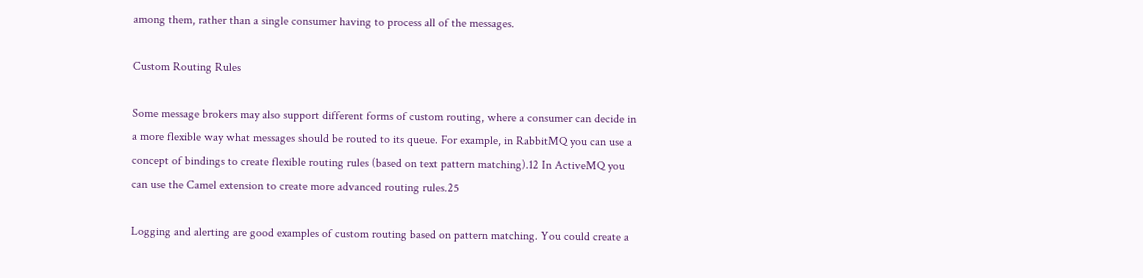among them, rather than a single consumer having to process all of the messages.

Custom Routing Rules

Some message brokers may also support different forms of custom routing, where a consumer can decide in a more flexible way what messages should be routed to its queue. For example, in RabbitMQ you can use a concept of bindings to create flexible routing rules (based on text pattern matching).12 In ActiveMQ you can use the Camel extension to create more advanced routing rules.25

Logging and alerting are good examples of custom routing based on pattern matching. You could create a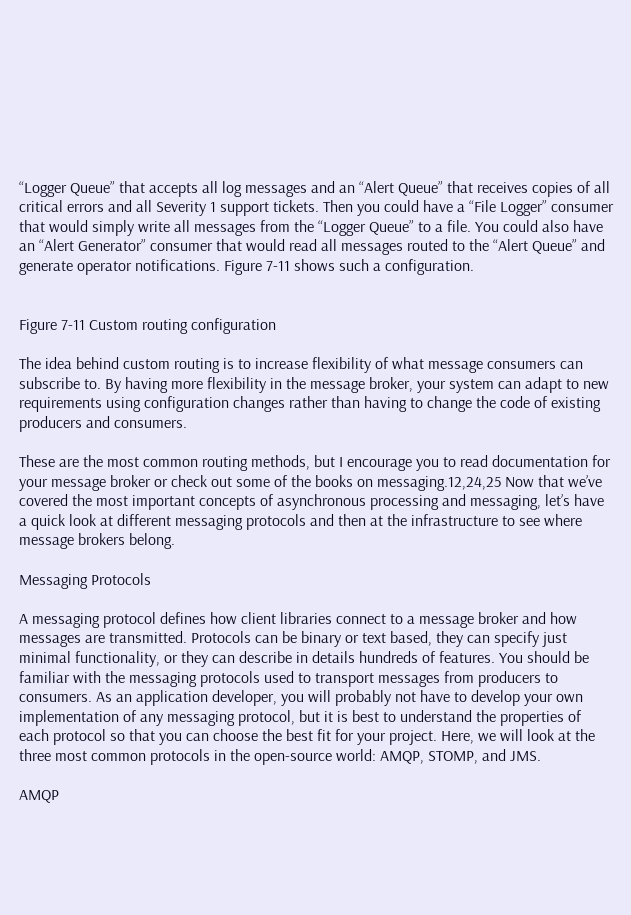“Logger Queue” that accepts all log messages and an “Alert Queue” that receives copies of all critical errors and all Severity 1 support tickets. Then you could have a “File Logger” consumer that would simply write all messages from the “Logger Queue” to a file. You could also have an “Alert Generator” consumer that would read all messages routed to the “Alert Queue” and generate operator notifications. Figure 7-11 shows such a configuration.


Figure 7-11 Custom routing configuration

The idea behind custom routing is to increase flexibility of what message consumers can subscribe to. By having more flexibility in the message broker, your system can adapt to new requirements using configuration changes rather than having to change the code of existing producers and consumers.

These are the most common routing methods, but I encourage you to read documentation for your message broker or check out some of the books on messaging.12,24,25 Now that we’ve covered the most important concepts of asynchronous processing and messaging, let’s have a quick look at different messaging protocols and then at the infrastructure to see where message brokers belong.

Messaging Protocols

A messaging protocol defines how client libraries connect to a message broker and how messages are transmitted. Protocols can be binary or text based, they can specify just minimal functionality, or they can describe in details hundreds of features. You should be familiar with the messaging protocols used to transport messages from producers to consumers. As an application developer, you will probably not have to develop your own implementation of any messaging protocol, but it is best to understand the properties of each protocol so that you can choose the best fit for your project. Here, we will look at the three most common protocols in the open-source world: AMQP, STOMP, and JMS.

AMQP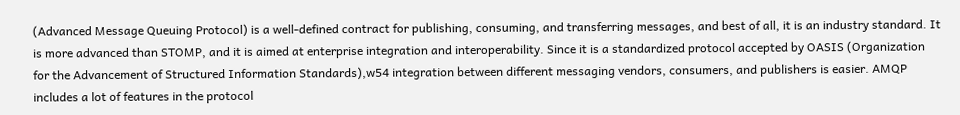(Advanced Message Queuing Protocol) is a well-defined contract for publishing, consuming, and transferring messages, and best of all, it is an industry standard. It is more advanced than STOMP, and it is aimed at enterprise integration and interoperability. Since it is a standardized protocol accepted by OASIS (Organization for the Advancement of Structured Information Standards),w54 integration between different messaging vendors, consumers, and publishers is easier. AMQP includes a lot of features in the protocol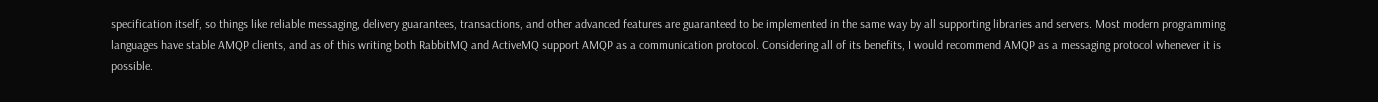specification itself, so things like reliable messaging, delivery guarantees, transactions, and other advanced features are guaranteed to be implemented in the same way by all supporting libraries and servers. Most modern programming languages have stable AMQP clients, and as of this writing both RabbitMQ and ActiveMQ support AMQP as a communication protocol. Considering all of its benefits, I would recommend AMQP as a messaging protocol whenever it is possible.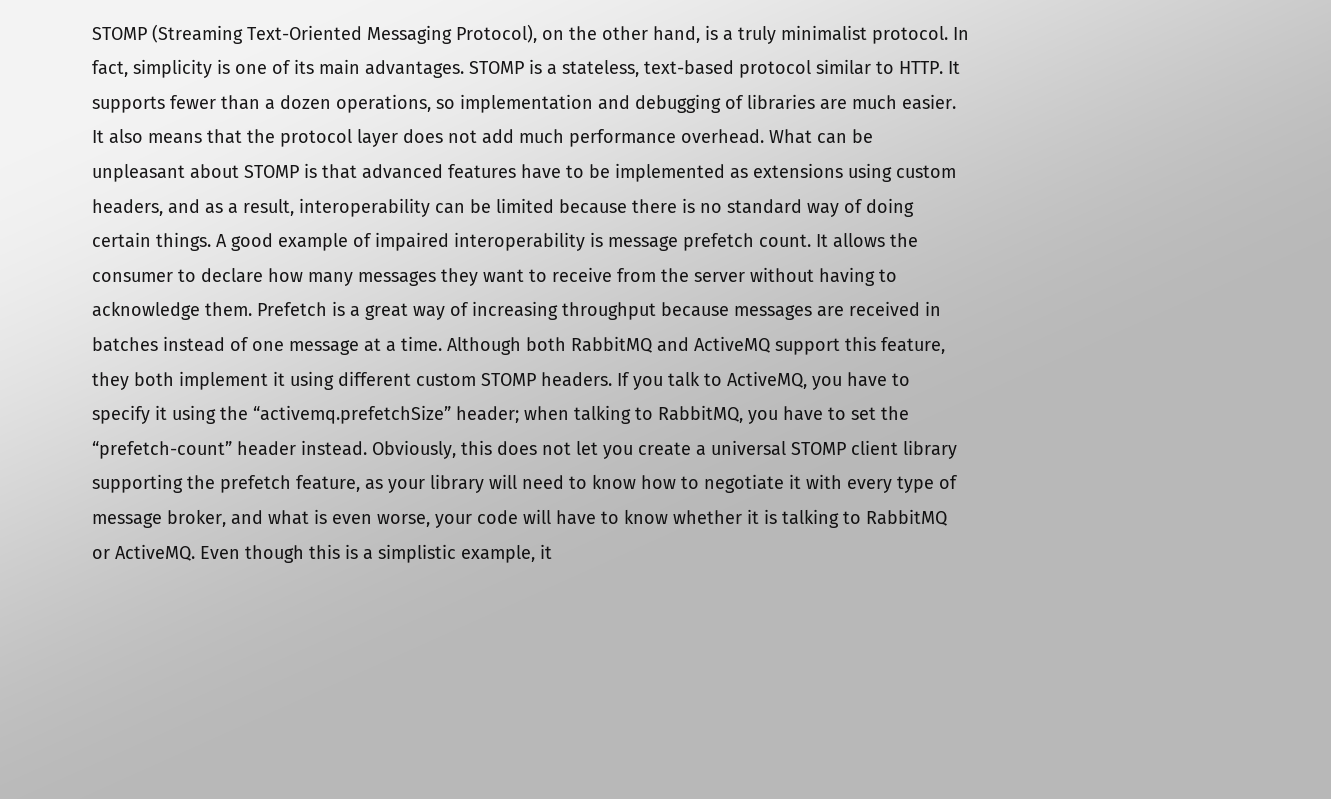STOMP (Streaming Text-Oriented Messaging Protocol), on the other hand, is a truly minimalist protocol. In fact, simplicity is one of its main advantages. STOMP is a stateless, text-based protocol similar to HTTP. It supports fewer than a dozen operations, so implementation and debugging of libraries are much easier. It also means that the protocol layer does not add much performance overhead. What can be unpleasant about STOMP is that advanced features have to be implemented as extensions using custom headers, and as a result, interoperability can be limited because there is no standard way of doing certain things. A good example of impaired interoperability is message prefetch count. It allows the consumer to declare how many messages they want to receive from the server without having to acknowledge them. Prefetch is a great way of increasing throughput because messages are received in batches instead of one message at a time. Although both RabbitMQ and ActiveMQ support this feature, they both implement it using different custom STOMP headers. If you talk to ActiveMQ, you have to specify it using the “activemq.prefetchSize” header; when talking to RabbitMQ, you have to set the “prefetch-count” header instead. Obviously, this does not let you create a universal STOMP client library supporting the prefetch feature, as your library will need to know how to negotiate it with every type of message broker, and what is even worse, your code will have to know whether it is talking to RabbitMQ or ActiveMQ. Even though this is a simplistic example, it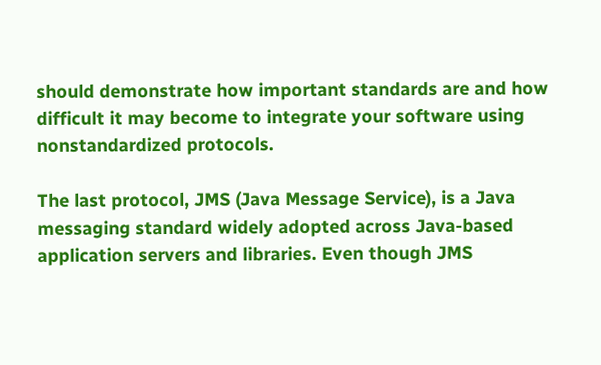should demonstrate how important standards are and how difficult it may become to integrate your software using nonstandardized protocols.

The last protocol, JMS (Java Message Service), is a Java messaging standard widely adopted across Java-based application servers and libraries. Even though JMS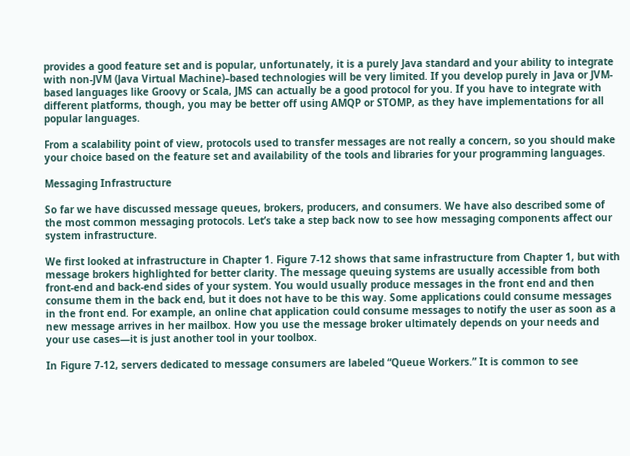provides a good feature set and is popular, unfortunately, it is a purely Java standard and your ability to integrate with non-JVM (Java Virtual Machine)–based technologies will be very limited. If you develop purely in Java or JVM-based languages like Groovy or Scala, JMS can actually be a good protocol for you. If you have to integrate with different platforms, though, you may be better off using AMQP or STOMP, as they have implementations for all popular languages.

From a scalability point of view, protocols used to transfer messages are not really a concern, so you should make your choice based on the feature set and availability of the tools and libraries for your programming languages.

Messaging Infrastructure

So far we have discussed message queues, brokers, producers, and consumers. We have also described some of the most common messaging protocols. Let’s take a step back now to see how messaging components affect our system infrastructure.

We first looked at infrastructure in Chapter 1. Figure 7-12 shows that same infrastructure from Chapter 1, but with message brokers highlighted for better clarity. The message queuing systems are usually accessible from both front-end and back-end sides of your system. You would usually produce messages in the front end and then consume them in the back end, but it does not have to be this way. Some applications could consume messages in the front end. For example, an online chat application could consume messages to notify the user as soon as a new message arrives in her mailbox. How you use the message broker ultimately depends on your needs and your use cases—it is just another tool in your toolbox.

In Figure 7-12, servers dedicated to message consumers are labeled “Queue Workers.” It is common to see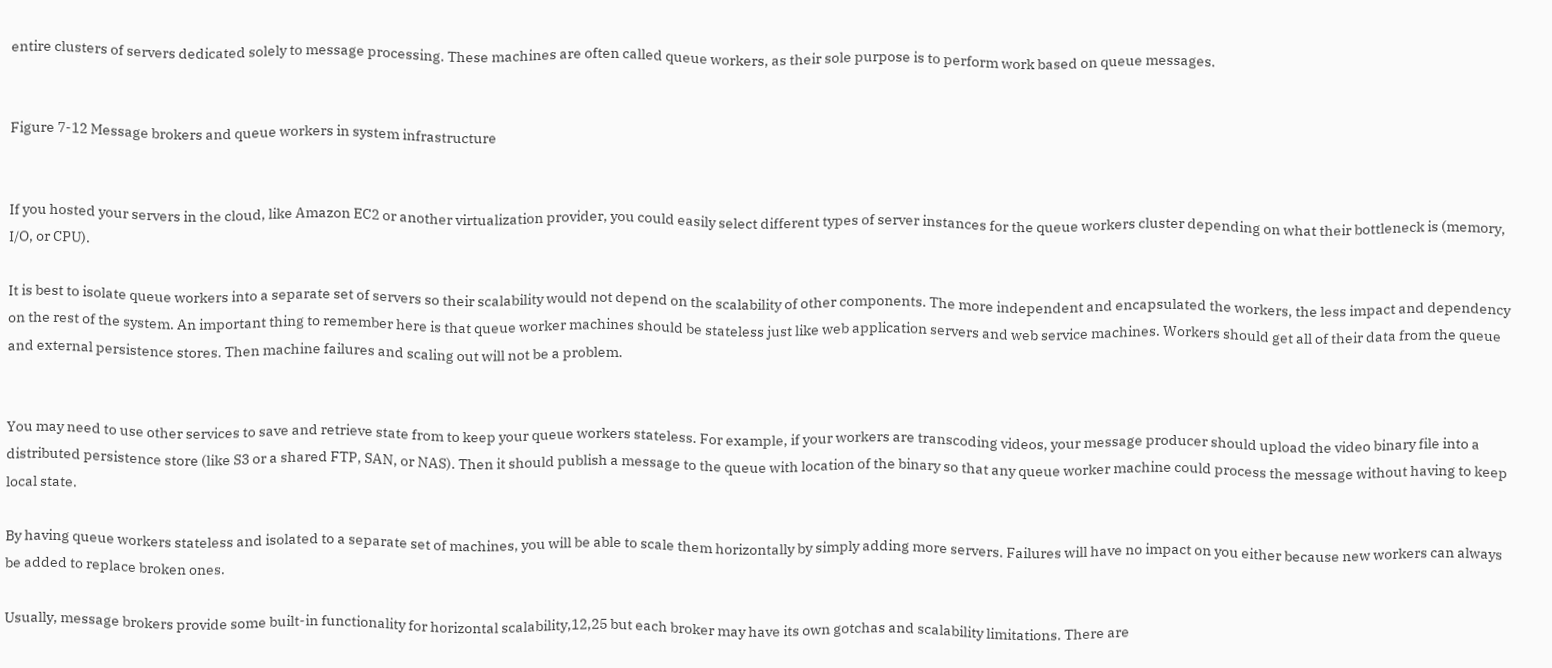entire clusters of servers dedicated solely to message processing. These machines are often called queue workers, as their sole purpose is to perform work based on queue messages.


Figure 7-12 Message brokers and queue workers in system infrastructure


If you hosted your servers in the cloud, like Amazon EC2 or another virtualization provider, you could easily select different types of server instances for the queue workers cluster depending on what their bottleneck is (memory, I/O, or CPU).

It is best to isolate queue workers into a separate set of servers so their scalability would not depend on the scalability of other components. The more independent and encapsulated the workers, the less impact and dependency on the rest of the system. An important thing to remember here is that queue worker machines should be stateless just like web application servers and web service machines. Workers should get all of their data from the queue and external persistence stores. Then machine failures and scaling out will not be a problem.


You may need to use other services to save and retrieve state from to keep your queue workers stateless. For example, if your workers are transcoding videos, your message producer should upload the video binary file into a distributed persistence store (like S3 or a shared FTP, SAN, or NAS). Then it should publish a message to the queue with location of the binary so that any queue worker machine could process the message without having to keep local state.

By having queue workers stateless and isolated to a separate set of machines, you will be able to scale them horizontally by simply adding more servers. Failures will have no impact on you either because new workers can always be added to replace broken ones.

Usually, message brokers provide some built-in functionality for horizontal scalability,12,25 but each broker may have its own gotchas and scalability limitations. There are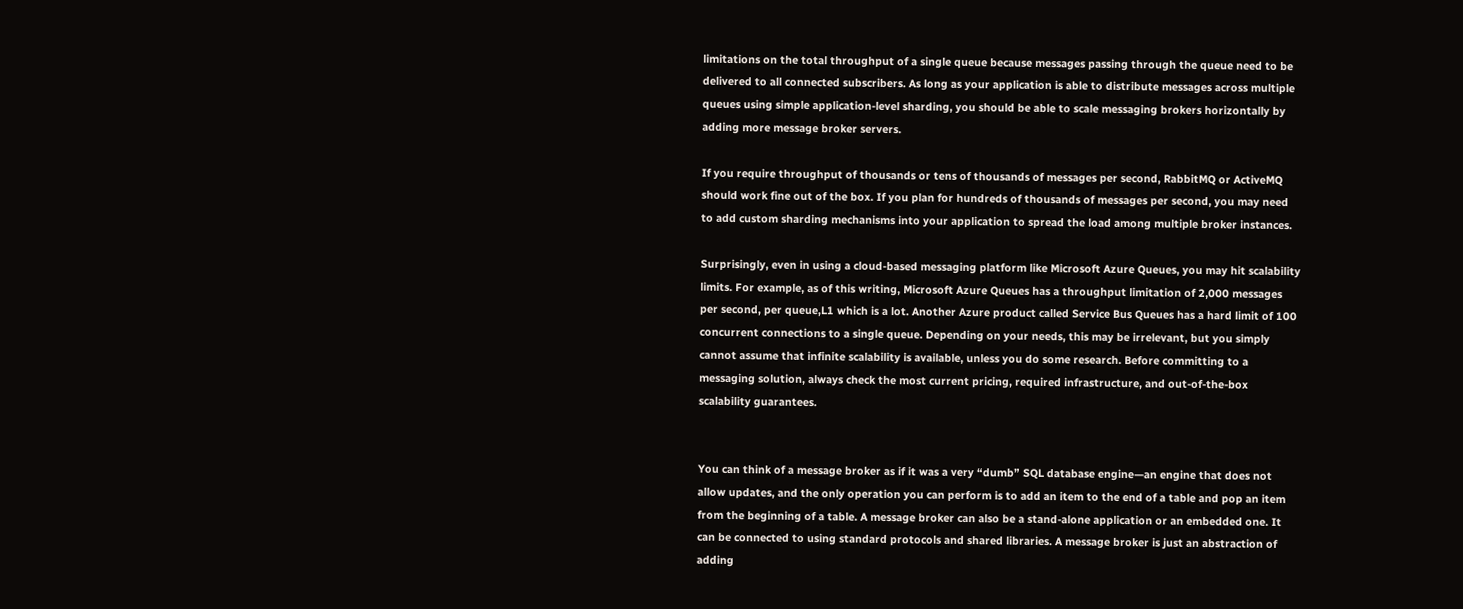limitations on the total throughput of a single queue because messages passing through the queue need to be delivered to all connected subscribers. As long as your application is able to distribute messages across multiple queues using simple application-level sharding, you should be able to scale messaging brokers horizontally by adding more message broker servers.

If you require throughput of thousands or tens of thousands of messages per second, RabbitMQ or ActiveMQ should work fine out of the box. If you plan for hundreds of thousands of messages per second, you may need to add custom sharding mechanisms into your application to spread the load among multiple broker instances.

Surprisingly, even in using a cloud-based messaging platform like Microsoft Azure Queues, you may hit scalability limits. For example, as of this writing, Microsoft Azure Queues has a throughput limitation of 2,000 messages per second, per queue,L1 which is a lot. Another Azure product called Service Bus Queues has a hard limit of 100 concurrent connections to a single queue. Depending on your needs, this may be irrelevant, but you simply cannot assume that infinite scalability is available, unless you do some research. Before committing to a messaging solution, always check the most current pricing, required infrastructure, and out-of-the-box scalability guarantees.


You can think of a message broker as if it was a very “dumb” SQL database engine—an engine that does not allow updates, and the only operation you can perform is to add an item to the end of a table and pop an item from the beginning of a table. A message broker can also be a stand-alone application or an embedded one. It can be connected to using standard protocols and shared libraries. A message broker is just an abstraction of adding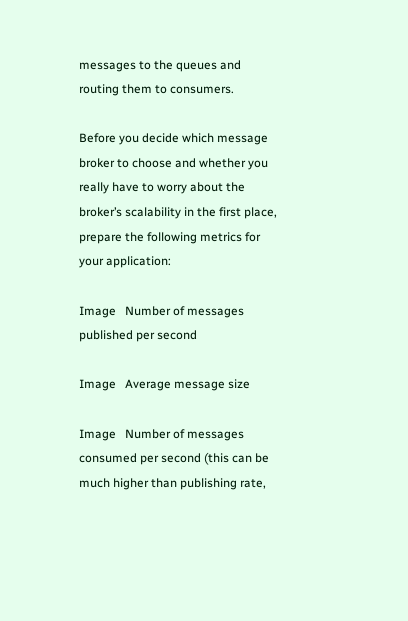messages to the queues and routing them to consumers.

Before you decide which message broker to choose and whether you really have to worry about the broker’s scalability in the first place, prepare the following metrics for your application:

Image   Number of messages published per second

Image   Average message size

Image   Number of messages consumed per second (this can be much higher than publishing rate,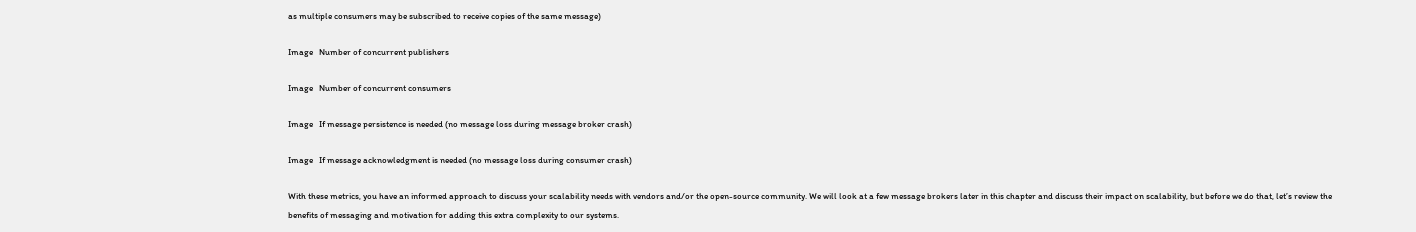as multiple consumers may be subscribed to receive copies of the same message)

Image   Number of concurrent publishers

Image   Number of concurrent consumers

Image   If message persistence is needed (no message loss during message broker crash)

Image   If message acknowledgment is needed (no message loss during consumer crash)

With these metrics, you have an informed approach to discuss your scalability needs with vendors and/or the open-source community. We will look at a few message brokers later in this chapter and discuss their impact on scalability, but before we do that, let’s review the benefits of messaging and motivation for adding this extra complexity to our systems.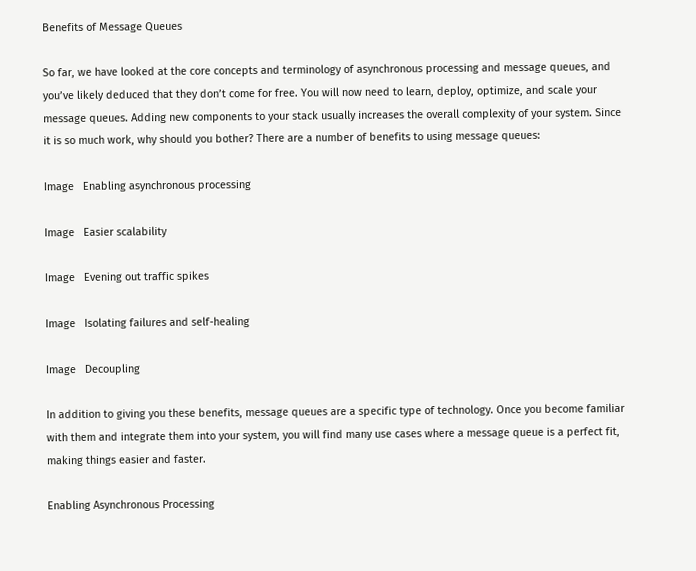Benefits of Message Queues

So far, we have looked at the core concepts and terminology of asynchronous processing and message queues, and you’ve likely deduced that they don’t come for free. You will now need to learn, deploy, optimize, and scale your message queues. Adding new components to your stack usually increases the overall complexity of your system. Since it is so much work, why should you bother? There are a number of benefits to using message queues:

Image   Enabling asynchronous processing

Image   Easier scalability

Image   Evening out traffic spikes

Image   Isolating failures and self-healing

Image   Decoupling

In addition to giving you these benefits, message queues are a specific type of technology. Once you become familiar with them and integrate them into your system, you will find many use cases where a message queue is a perfect fit, making things easier and faster.

Enabling Asynchronous Processing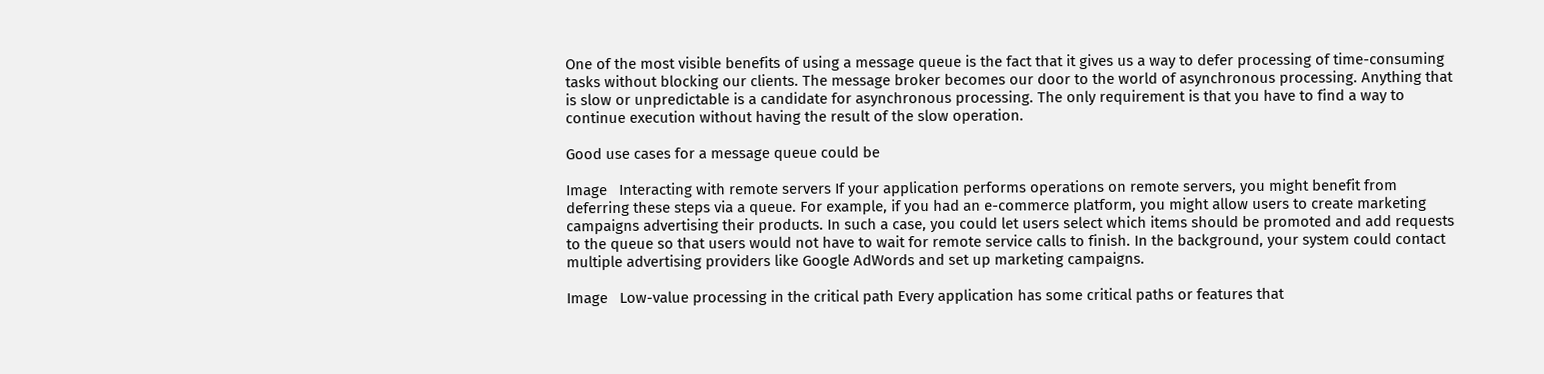One of the most visible benefits of using a message queue is the fact that it gives us a way to defer processing of time-consuming tasks without blocking our clients. The message broker becomes our door to the world of asynchronous processing. Anything that is slow or unpredictable is a candidate for asynchronous processing. The only requirement is that you have to find a way to continue execution without having the result of the slow operation.

Good use cases for a message queue could be

Image   Interacting with remote servers If your application performs operations on remote servers, you might benefit from deferring these steps via a queue. For example, if you had an e-commerce platform, you might allow users to create marketing campaigns advertising their products. In such a case, you could let users select which items should be promoted and add requests to the queue so that users would not have to wait for remote service calls to finish. In the background, your system could contact multiple advertising providers like Google AdWords and set up marketing campaigns.

Image   Low-value processing in the critical path Every application has some critical paths or features that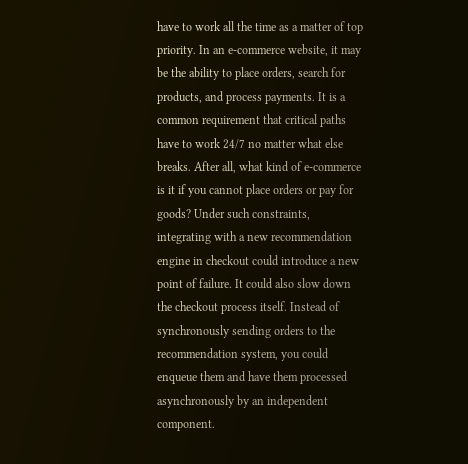have to work all the time as a matter of top priority. In an e-commerce website, it may be the ability to place orders, search for products, and process payments. It is a common requirement that critical paths have to work 24/7 no matter what else breaks. After all, what kind of e-commerce is it if you cannot place orders or pay for goods? Under such constraints, integrating with a new recommendation engine in checkout could introduce a new point of failure. It could also slow down the checkout process itself. Instead of synchronously sending orders to the recommendation system, you could enqueue them and have them processed asynchronously by an independent component.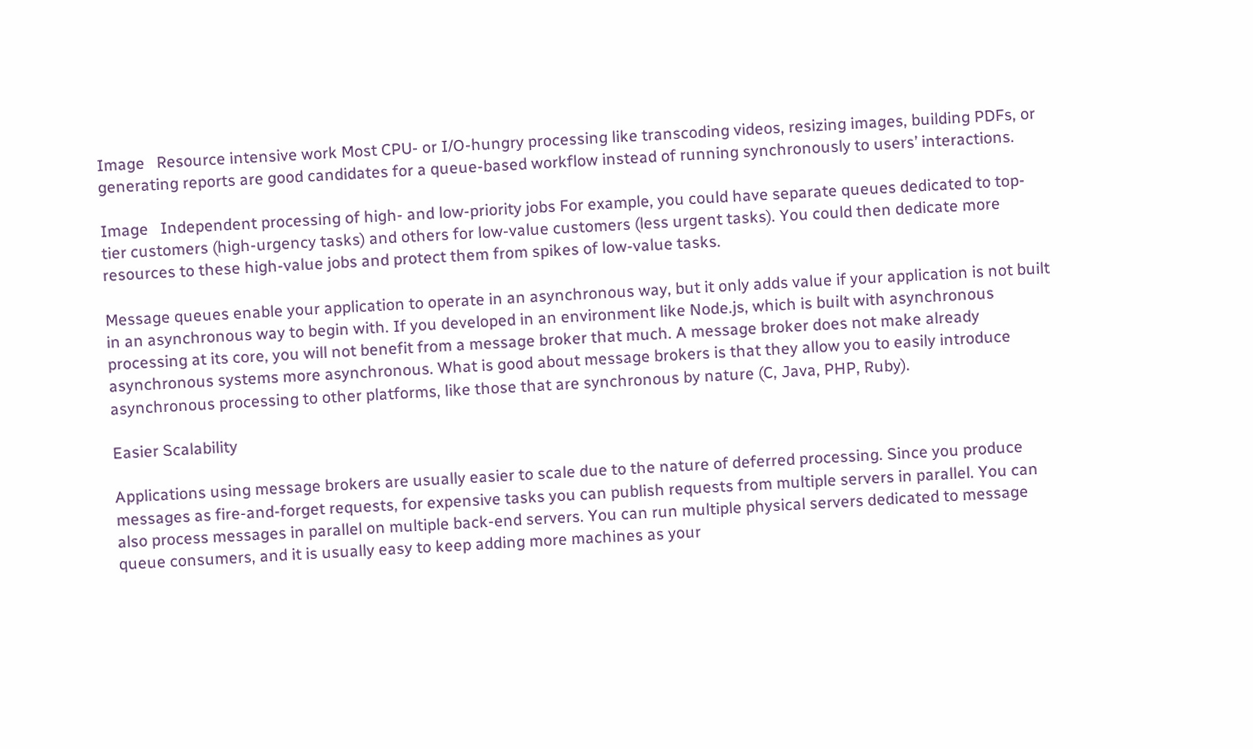Image   Resource intensive work Most CPU- or I/O-hungry processing like transcoding videos, resizing images, building PDFs, or generating reports are good candidates for a queue-based workflow instead of running synchronously to users’ interactions.

Image   Independent processing of high- and low-priority jobs For example, you could have separate queues dedicated to top-tier customers (high-urgency tasks) and others for low-value customers (less urgent tasks). You could then dedicate more resources to these high-value jobs and protect them from spikes of low-value tasks.

Message queues enable your application to operate in an asynchronous way, but it only adds value if your application is not built in an asynchronous way to begin with. If you developed in an environment like Node.js, which is built with asynchronous processing at its core, you will not benefit from a message broker that much. A message broker does not make already asynchronous systems more asynchronous. What is good about message brokers is that they allow you to easily introduce asynchronous processing to other platforms, like those that are synchronous by nature (C, Java, PHP, Ruby).

Easier Scalability

Applications using message brokers are usually easier to scale due to the nature of deferred processing. Since you produce messages as fire-and-forget requests, for expensive tasks you can publish requests from multiple servers in parallel. You can also process messages in parallel on multiple back-end servers. You can run multiple physical servers dedicated to message queue consumers, and it is usually easy to keep adding more machines as your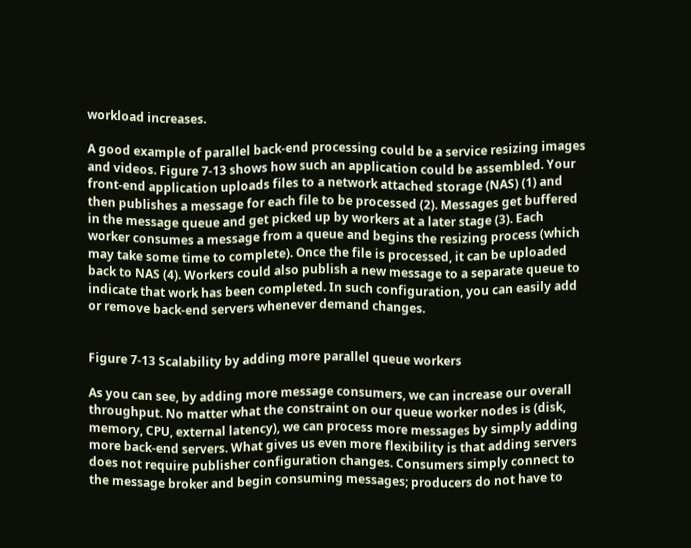workload increases.

A good example of parallel back-end processing could be a service resizing images and videos. Figure 7-13 shows how such an application could be assembled. Your front-end application uploads files to a network attached storage (NAS) (1) and then publishes a message for each file to be processed (2). Messages get buffered in the message queue and get picked up by workers at a later stage (3). Each worker consumes a message from a queue and begins the resizing process (which may take some time to complete). Once the file is processed, it can be uploaded back to NAS (4). Workers could also publish a new message to a separate queue to indicate that work has been completed. In such configuration, you can easily add or remove back-end servers whenever demand changes.


Figure 7-13 Scalability by adding more parallel queue workers

As you can see, by adding more message consumers, we can increase our overall throughput. No matter what the constraint on our queue worker nodes is (disk, memory, CPU, external latency), we can process more messages by simply adding more back-end servers. What gives us even more flexibility is that adding servers does not require publisher configuration changes. Consumers simply connect to the message broker and begin consuming messages; producers do not have to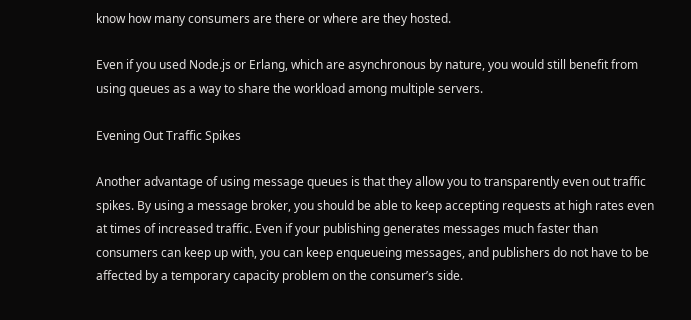know how many consumers are there or where are they hosted.

Even if you used Node.js or Erlang, which are asynchronous by nature, you would still benefit from using queues as a way to share the workload among multiple servers.

Evening Out Traffic Spikes

Another advantage of using message queues is that they allow you to transparently even out traffic spikes. By using a message broker, you should be able to keep accepting requests at high rates even at times of increased traffic. Even if your publishing generates messages much faster than consumers can keep up with, you can keep enqueueing messages, and publishers do not have to be affected by a temporary capacity problem on the consumer’s side.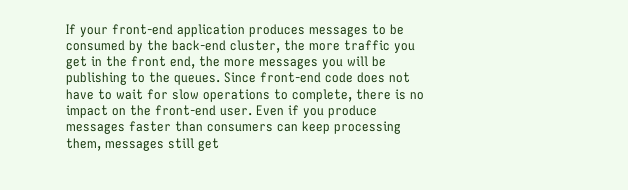If your front-end application produces messages to be consumed by the back-end cluster, the more traffic you get in the front end, the more messages you will be publishing to the queues. Since front-end code does not have to wait for slow operations to complete, there is no impact on the front-end user. Even if you produce messages faster than consumers can keep processing them, messages still get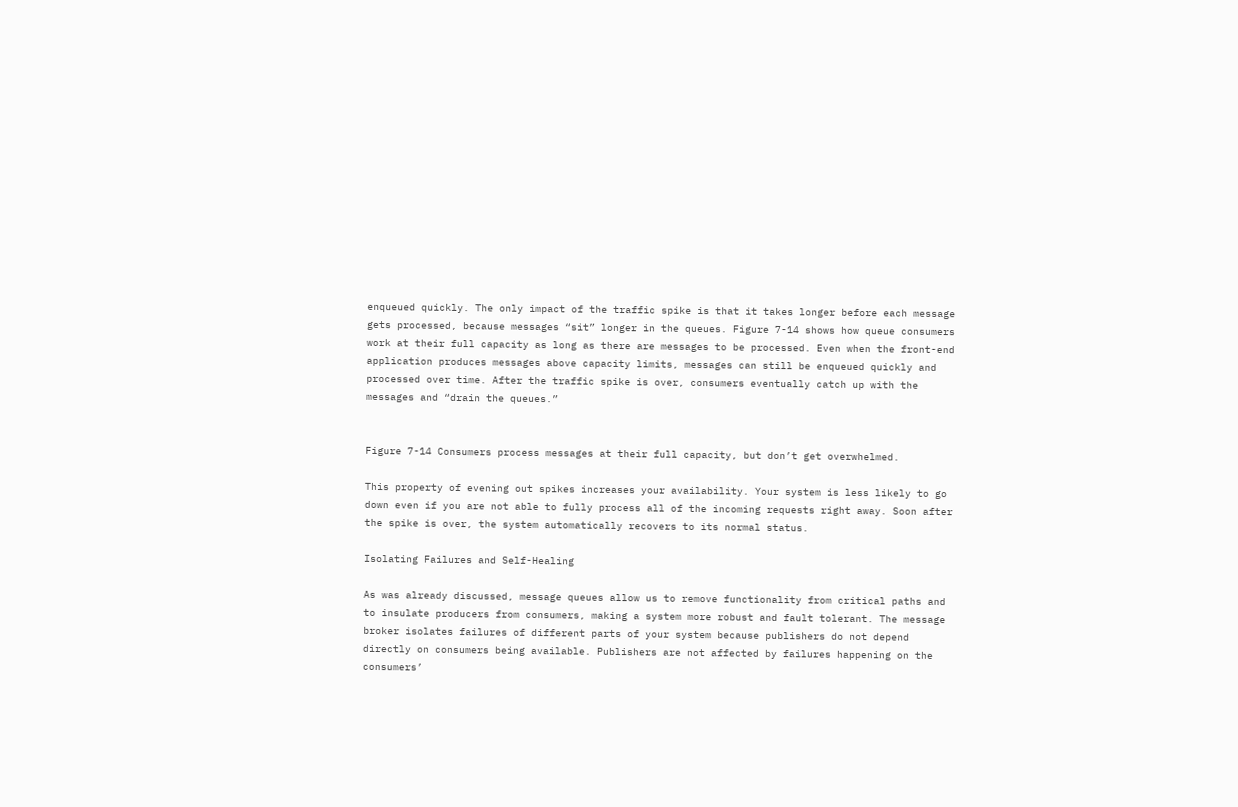enqueued quickly. The only impact of the traffic spike is that it takes longer before each message gets processed, because messages “sit” longer in the queues. Figure 7-14 shows how queue consumers work at their full capacity as long as there are messages to be processed. Even when the front-end application produces messages above capacity limits, messages can still be enqueued quickly and processed over time. After the traffic spike is over, consumers eventually catch up with the messages and “drain the queues.”


Figure 7-14 Consumers process messages at their full capacity, but don’t get overwhelmed.

This property of evening out spikes increases your availability. Your system is less likely to go down even if you are not able to fully process all of the incoming requests right away. Soon after the spike is over, the system automatically recovers to its normal status.

Isolating Failures and Self-Healing

As was already discussed, message queues allow us to remove functionality from critical paths and to insulate producers from consumers, making a system more robust and fault tolerant. The message broker isolates failures of different parts of your system because publishers do not depend directly on consumers being available. Publishers are not affected by failures happening on the consumers’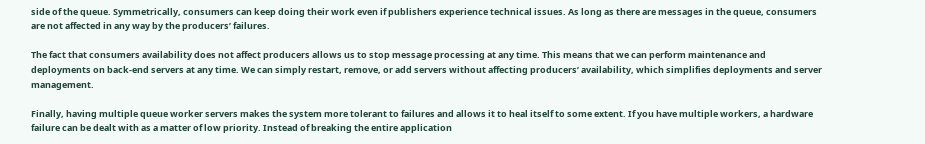side of the queue. Symmetrically, consumers can keep doing their work even if publishers experience technical issues. As long as there are messages in the queue, consumers are not affected in any way by the producers’ failures.

The fact that consumers availability does not affect producers allows us to stop message processing at any time. This means that we can perform maintenance and deployments on back-end servers at any time. We can simply restart, remove, or add servers without affecting producers’ availability, which simplifies deployments and server management.

Finally, having multiple queue worker servers makes the system more tolerant to failures and allows it to heal itself to some extent. If you have multiple workers, a hardware failure can be dealt with as a matter of low priority. Instead of breaking the entire application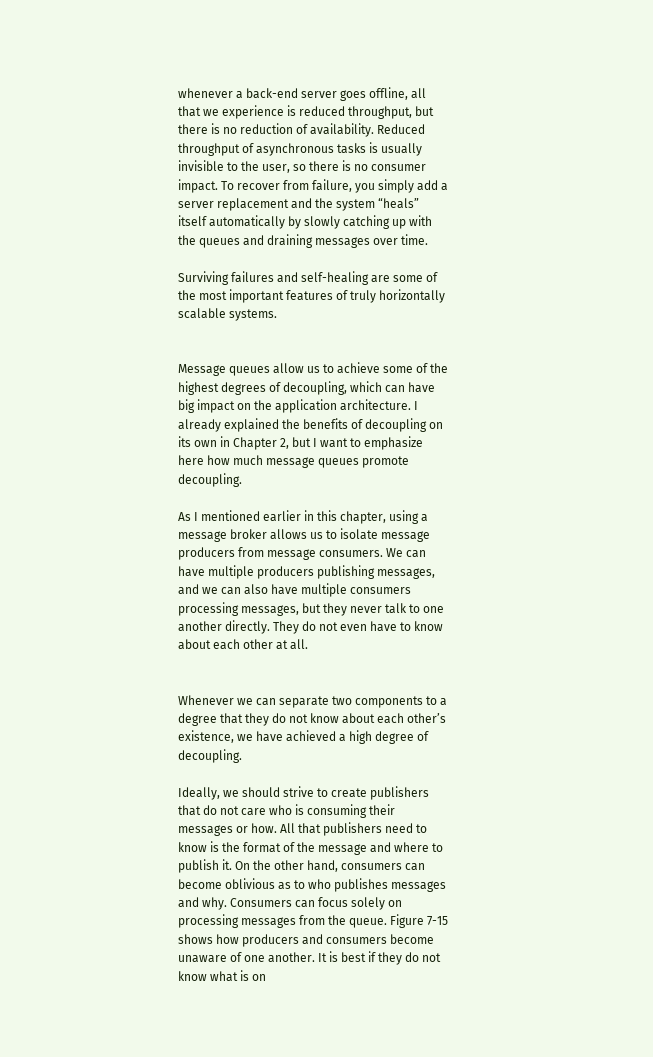whenever a back-end server goes offline, all that we experience is reduced throughput, but there is no reduction of availability. Reduced throughput of asynchronous tasks is usually invisible to the user, so there is no consumer impact. To recover from failure, you simply add a server replacement and the system “heals” itself automatically by slowly catching up with the queues and draining messages over time.

Surviving failures and self-healing are some of the most important features of truly horizontally scalable systems.


Message queues allow us to achieve some of the highest degrees of decoupling, which can have big impact on the application architecture. I already explained the benefits of decoupling on its own in Chapter 2, but I want to emphasize here how much message queues promote decoupling.

As I mentioned earlier in this chapter, using a message broker allows us to isolate message producers from message consumers. We can have multiple producers publishing messages, and we can also have multiple consumers processing messages, but they never talk to one another directly. They do not even have to know about each other at all.


Whenever we can separate two components to a degree that they do not know about each other’s existence, we have achieved a high degree of decoupling.

Ideally, we should strive to create publishers that do not care who is consuming their messages or how. All that publishers need to know is the format of the message and where to publish it. On the other hand, consumers can become oblivious as to who publishes messages and why. Consumers can focus solely on processing messages from the queue. Figure 7-15 shows how producers and consumers become unaware of one another. It is best if they do not know what is on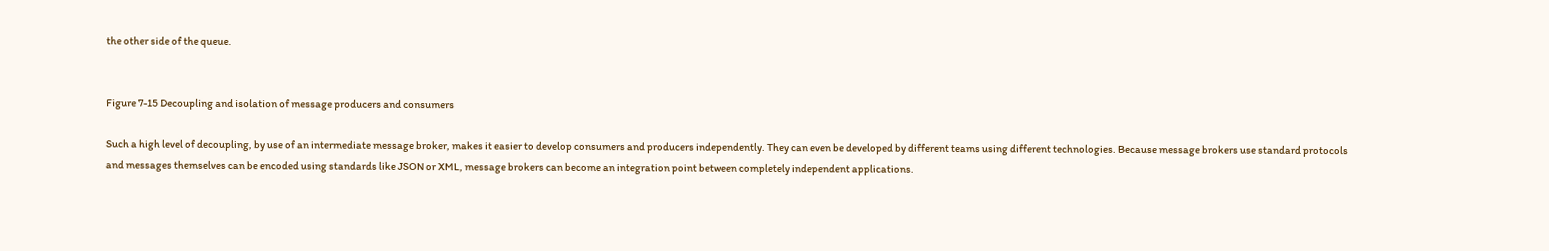the other side of the queue.


Figure 7-15 Decoupling and isolation of message producers and consumers

Such a high level of decoupling, by use of an intermediate message broker, makes it easier to develop consumers and producers independently. They can even be developed by different teams using different technologies. Because message brokers use standard protocols and messages themselves can be encoded using standards like JSON or XML, message brokers can become an integration point between completely independent applications.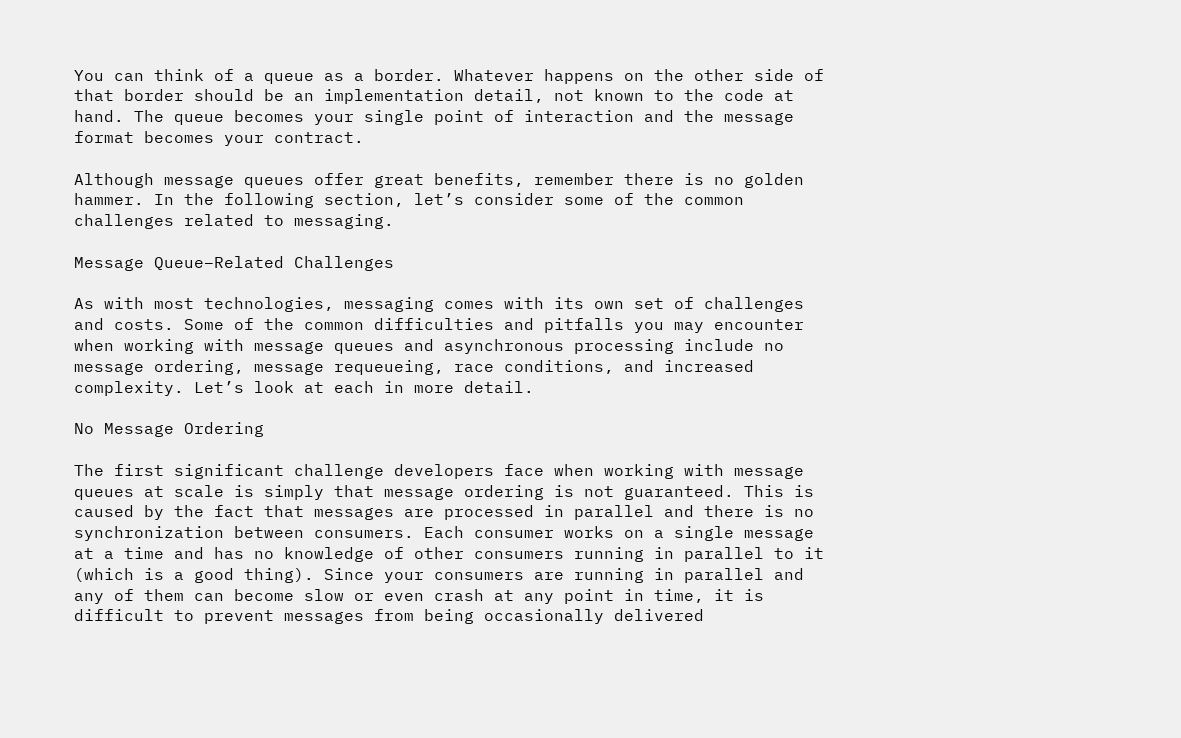You can think of a queue as a border. Whatever happens on the other side of that border should be an implementation detail, not known to the code at hand. The queue becomes your single point of interaction and the message format becomes your contract.

Although message queues offer great benefits, remember there is no golden hammer. In the following section, let’s consider some of the common challenges related to messaging.

Message Queue–Related Challenges

As with most technologies, messaging comes with its own set of challenges and costs. Some of the common difficulties and pitfalls you may encounter when working with message queues and asynchronous processing include no message ordering, message requeueing, race conditions, and increased complexity. Let’s look at each in more detail.

No Message Ordering

The first significant challenge developers face when working with message queues at scale is simply that message ordering is not guaranteed. This is caused by the fact that messages are processed in parallel and there is no synchronization between consumers. Each consumer works on a single message at a time and has no knowledge of other consumers running in parallel to it (which is a good thing). Since your consumers are running in parallel and any of them can become slow or even crash at any point in time, it is difficult to prevent messages from being occasionally delivered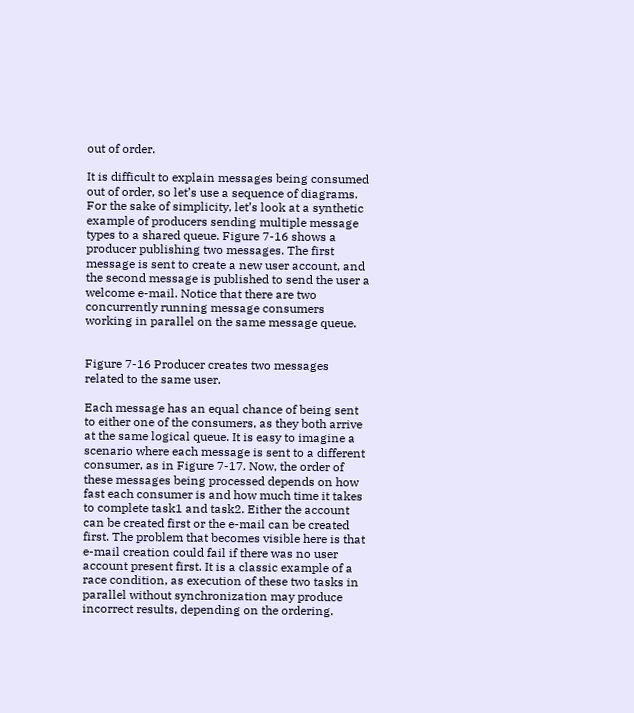out of order.

It is difficult to explain messages being consumed out of order, so let’s use a sequence of diagrams. For the sake of simplicity, let’s look at a synthetic example of producers sending multiple message types to a shared queue. Figure 7-16 shows a producer publishing two messages. The first message is sent to create a new user account, and the second message is published to send the user a welcome e-mail. Notice that there are two concurrently running message consumers working in parallel on the same message queue.


Figure 7-16 Producer creates two messages related to the same user.

Each message has an equal chance of being sent to either one of the consumers, as they both arrive at the same logical queue. It is easy to imagine a scenario where each message is sent to a different consumer, as in Figure 7-17. Now, the order of these messages being processed depends on how fast each consumer is and how much time it takes to complete task1 and task2. Either the account can be created first or the e-mail can be created first. The problem that becomes visible here is that e-mail creation could fail if there was no user account present first. It is a classic example of a race condition, as execution of these two tasks in parallel without synchronization may produce incorrect results, depending on the ordering.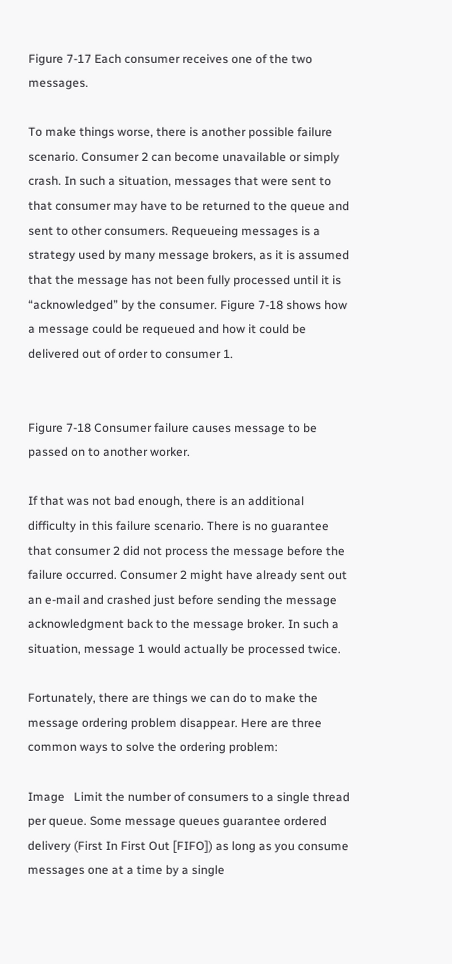Figure 7-17 Each consumer receives one of the two messages.

To make things worse, there is another possible failure scenario. Consumer 2 can become unavailable or simply crash. In such a situation, messages that were sent to that consumer may have to be returned to the queue and sent to other consumers. Requeueing messages is a strategy used by many message brokers, as it is assumed that the message has not been fully processed until it is “acknowledged” by the consumer. Figure 7-18 shows how a message could be requeued and how it could be delivered out of order to consumer 1.


Figure 7-18 Consumer failure causes message to be passed on to another worker.

If that was not bad enough, there is an additional difficulty in this failure scenario. There is no guarantee that consumer 2 did not process the message before the failure occurred. Consumer 2 might have already sent out an e-mail and crashed just before sending the message acknowledgment back to the message broker. In such a situation, message 1 would actually be processed twice.

Fortunately, there are things we can do to make the message ordering problem disappear. Here are three common ways to solve the ordering problem:

Image   Limit the number of consumers to a single thread per queue. Some message queues guarantee ordered delivery (First In First Out [FIFO]) as long as you consume messages one at a time by a single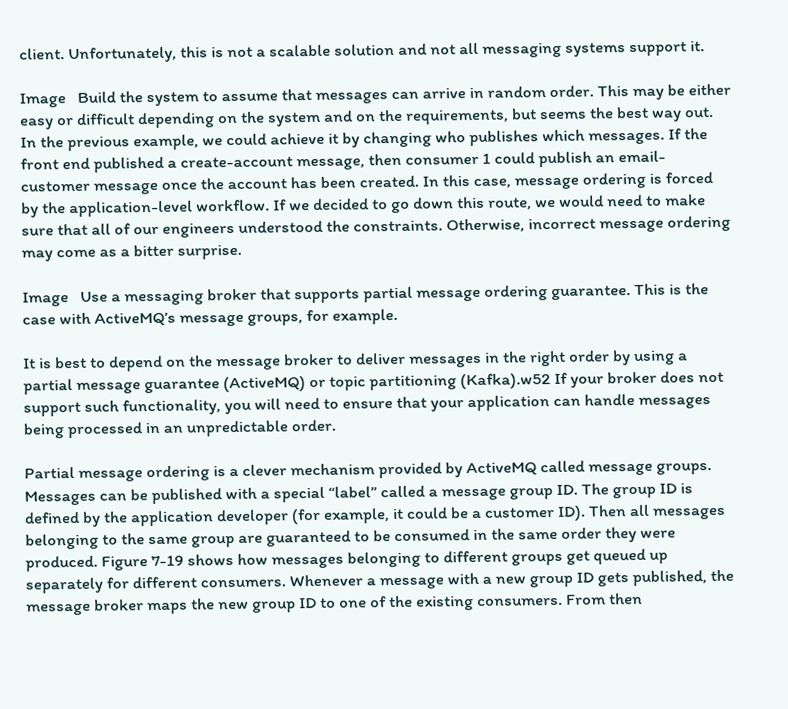client. Unfortunately, this is not a scalable solution and not all messaging systems support it.

Image   Build the system to assume that messages can arrive in random order. This may be either easy or difficult depending on the system and on the requirements, but seems the best way out. In the previous example, we could achieve it by changing who publishes which messages. If the front end published a create-account message, then consumer 1 could publish an email-customer message once the account has been created. In this case, message ordering is forced by the application-level workflow. If we decided to go down this route, we would need to make sure that all of our engineers understood the constraints. Otherwise, incorrect message ordering may come as a bitter surprise.

Image   Use a messaging broker that supports partial message ordering guarantee. This is the case with ActiveMQ’s message groups, for example.

It is best to depend on the message broker to deliver messages in the right order by using a partial message guarantee (ActiveMQ) or topic partitioning (Kafka).w52 If your broker does not support such functionality, you will need to ensure that your application can handle messages being processed in an unpredictable order.

Partial message ordering is a clever mechanism provided by ActiveMQ called message groups. Messages can be published with a special “label” called a message group ID. The group ID is defined by the application developer (for example, it could be a customer ID). Then all messages belonging to the same group are guaranteed to be consumed in the same order they were produced. Figure 7-19 shows how messages belonging to different groups get queued up separately for different consumers. Whenever a message with a new group ID gets published, the message broker maps the new group ID to one of the existing consumers. From then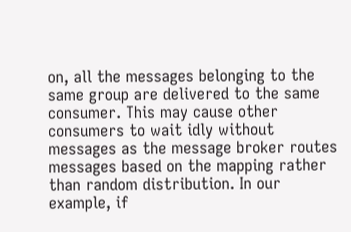on, all the messages belonging to the same group are delivered to the same consumer. This may cause other consumers to wait idly without messages as the message broker routes messages based on the mapping rather than random distribution. In our example, if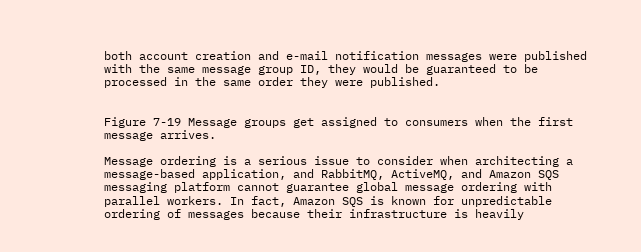both account creation and e-mail notification messages were published with the same message group ID, they would be guaranteed to be processed in the same order they were published.


Figure 7-19 Message groups get assigned to consumers when the first message arrives.

Message ordering is a serious issue to consider when architecting a message-based application, and RabbitMQ, ActiveMQ, and Amazon SQS messaging platform cannot guarantee global message ordering with parallel workers. In fact, Amazon SQS is known for unpredictable ordering of messages because their infrastructure is heavily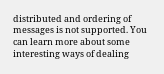distributed and ordering of messages is not supported. You can learn more about some interesting ways of dealing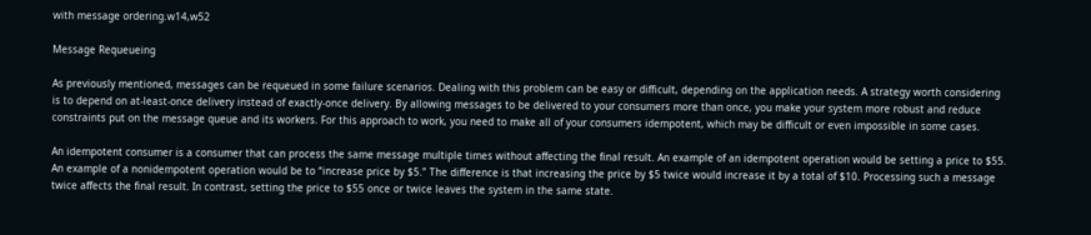with message ordering.w14,w52

Message Requeueing

As previously mentioned, messages can be requeued in some failure scenarios. Dealing with this problem can be easy or difficult, depending on the application needs. A strategy worth considering is to depend on at-least-once delivery instead of exactly-once delivery. By allowing messages to be delivered to your consumers more than once, you make your system more robust and reduce constraints put on the message queue and its workers. For this approach to work, you need to make all of your consumers idempotent, which may be difficult or even impossible in some cases.

An idempotent consumer is a consumer that can process the same message multiple times without affecting the final result. An example of an idempotent operation would be setting a price to $55. An example of a nonidempotent operation would be to “increase price by $5.” The difference is that increasing the price by $5 twice would increase it by a total of $10. Processing such a message twice affects the final result. In contrast, setting the price to $55 once or twice leaves the system in the same state.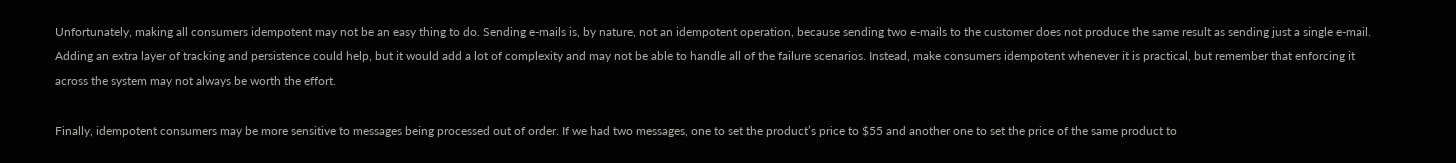Unfortunately, making all consumers idempotent may not be an easy thing to do. Sending e-mails is, by nature, not an idempotent operation, because sending two e-mails to the customer does not produce the same result as sending just a single e-mail. Adding an extra layer of tracking and persistence could help, but it would add a lot of complexity and may not be able to handle all of the failure scenarios. Instead, make consumers idempotent whenever it is practical, but remember that enforcing it across the system may not always be worth the effort.

Finally, idempotent consumers may be more sensitive to messages being processed out of order. If we had two messages, one to set the product’s price to $55 and another one to set the price of the same product to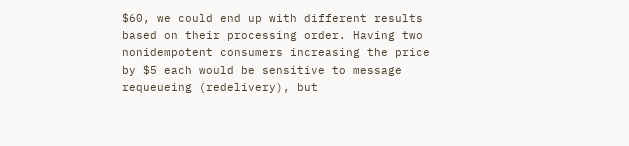$60, we could end up with different results based on their processing order. Having two nonidempotent consumers increasing the price by $5 each would be sensitive to message requeueing (redelivery), but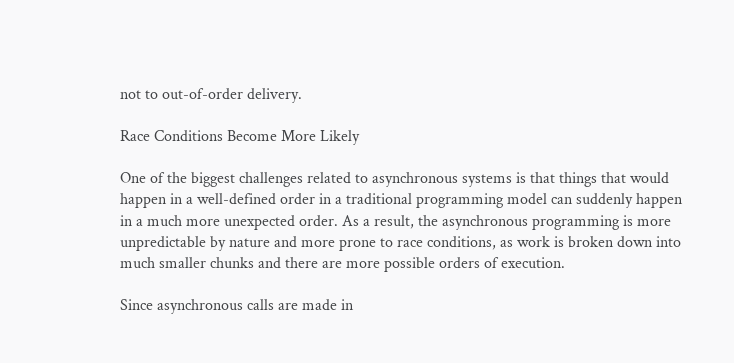not to out-of-order delivery.

Race Conditions Become More Likely

One of the biggest challenges related to asynchronous systems is that things that would happen in a well-defined order in a traditional programming model can suddenly happen in a much more unexpected order. As a result, the asynchronous programming is more unpredictable by nature and more prone to race conditions, as work is broken down into much smaller chunks and there are more possible orders of execution.

Since asynchronous calls are made in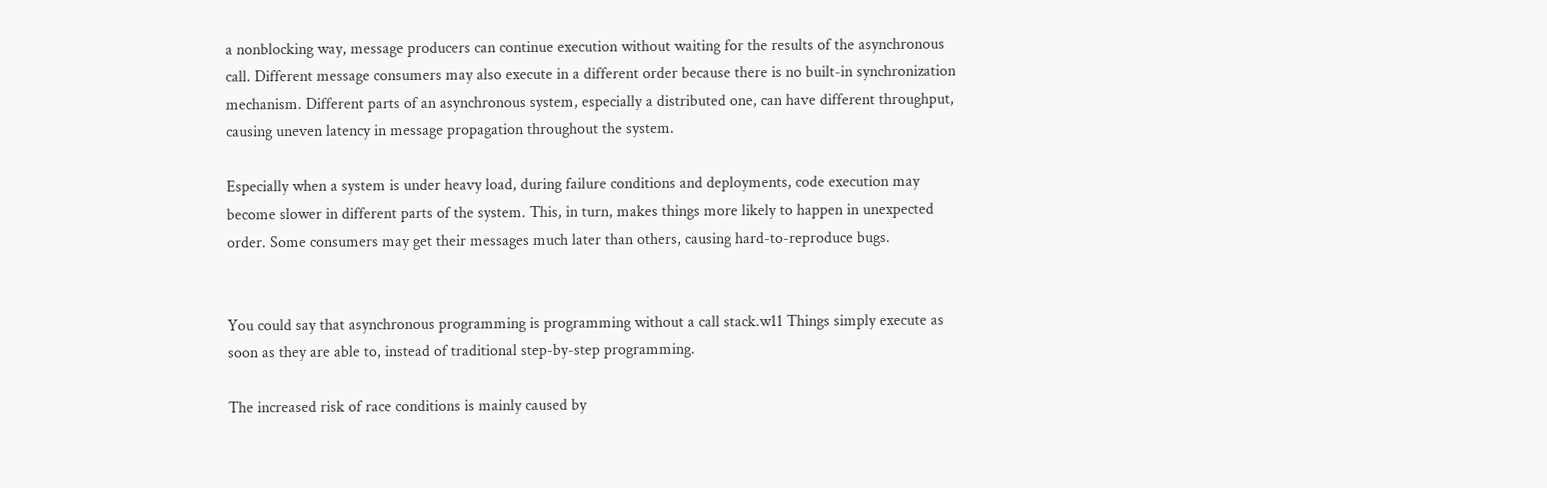a nonblocking way, message producers can continue execution without waiting for the results of the asynchronous call. Different message consumers may also execute in a different order because there is no built-in synchronization mechanism. Different parts of an asynchronous system, especially a distributed one, can have different throughput, causing uneven latency in message propagation throughout the system.

Especially when a system is under heavy load, during failure conditions and deployments, code execution may become slower in different parts of the system. This, in turn, makes things more likely to happen in unexpected order. Some consumers may get their messages much later than others, causing hard-to-reproduce bugs.


You could say that asynchronous programming is programming without a call stack.w11 Things simply execute as soon as they are able to, instead of traditional step-by-step programming.

The increased risk of race conditions is mainly caused by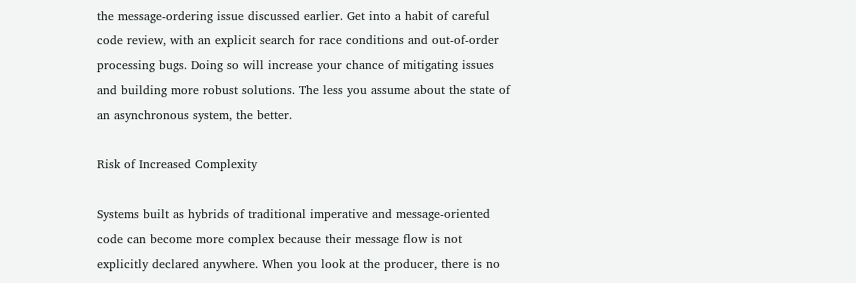the message-ordering issue discussed earlier. Get into a habit of careful code review, with an explicit search for race conditions and out-of-order processing bugs. Doing so will increase your chance of mitigating issues and building more robust solutions. The less you assume about the state of an asynchronous system, the better.

Risk of Increased Complexity

Systems built as hybrids of traditional imperative and message-oriented code can become more complex because their message flow is not explicitly declared anywhere. When you look at the producer, there is no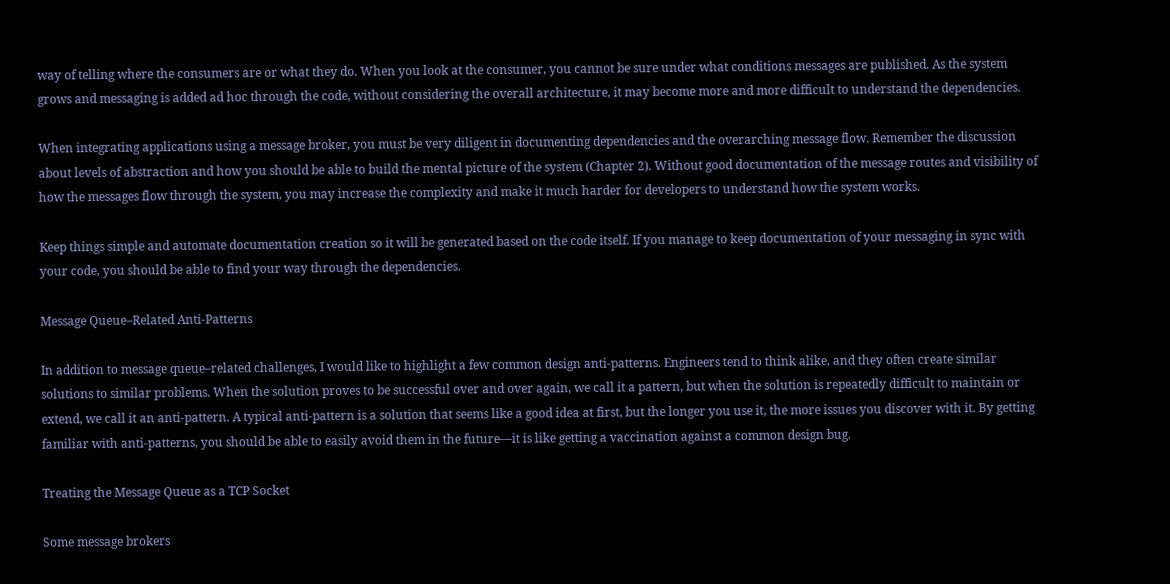way of telling where the consumers are or what they do. When you look at the consumer, you cannot be sure under what conditions messages are published. As the system grows and messaging is added ad hoc through the code, without considering the overall architecture, it may become more and more difficult to understand the dependencies.

When integrating applications using a message broker, you must be very diligent in documenting dependencies and the overarching message flow. Remember the discussion about levels of abstraction and how you should be able to build the mental picture of the system (Chapter 2). Without good documentation of the message routes and visibility of how the messages flow through the system, you may increase the complexity and make it much harder for developers to understand how the system works.

Keep things simple and automate documentation creation so it will be generated based on the code itself. If you manage to keep documentation of your messaging in sync with your code, you should be able to find your way through the dependencies.

Message Queue–Related Anti-Patterns

In addition to message queue–related challenges, I would like to highlight a few common design anti-patterns. Engineers tend to think alike, and they often create similar solutions to similar problems. When the solution proves to be successful over and over again, we call it a pattern, but when the solution is repeatedly difficult to maintain or extend, we call it an anti-pattern. A typical anti-pattern is a solution that seems like a good idea at first, but the longer you use it, the more issues you discover with it. By getting familiar with anti-patterns, you should be able to easily avoid them in the future—it is like getting a vaccination against a common design bug.

Treating the Message Queue as a TCP Socket

Some message brokers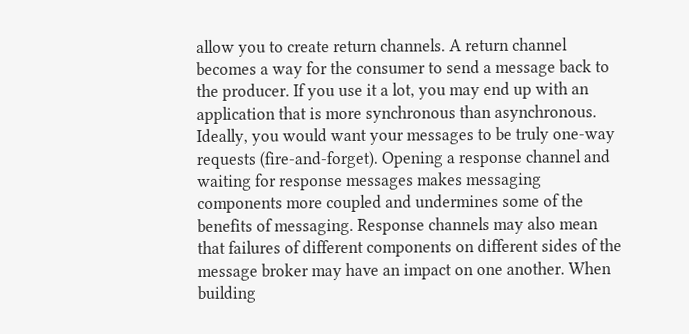allow you to create return channels. A return channel becomes a way for the consumer to send a message back to the producer. If you use it a lot, you may end up with an application that is more synchronous than asynchronous. Ideally, you would want your messages to be truly one-way requests (fire-and-forget). Opening a response channel and waiting for response messages makes messaging components more coupled and undermines some of the benefits of messaging. Response channels may also mean that failures of different components on different sides of the message broker may have an impact on one another. When building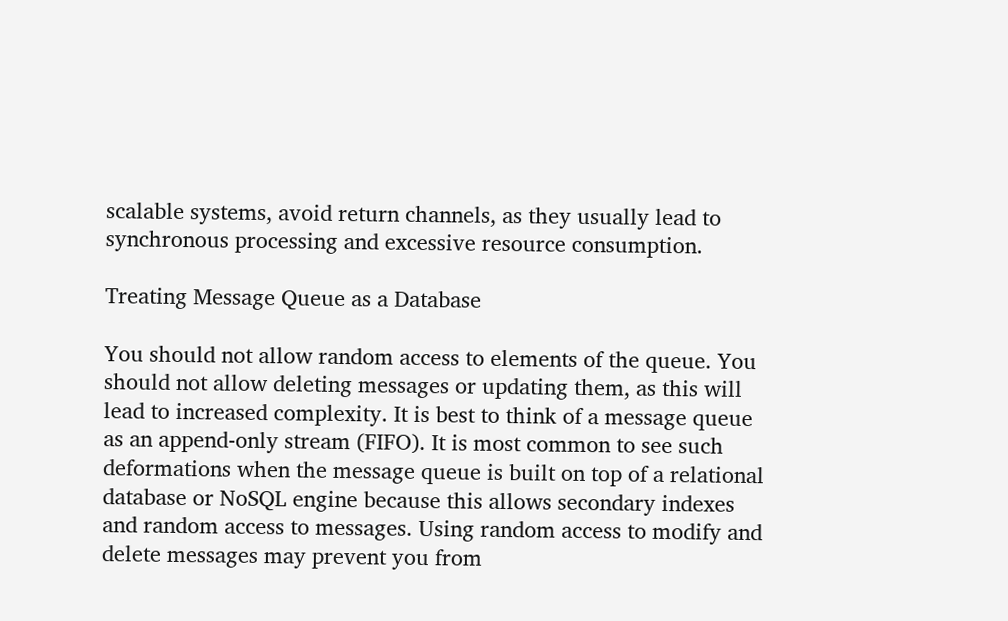scalable systems, avoid return channels, as they usually lead to synchronous processing and excessive resource consumption.

Treating Message Queue as a Database

You should not allow random access to elements of the queue. You should not allow deleting messages or updating them, as this will lead to increased complexity. It is best to think of a message queue as an append-only stream (FIFO). It is most common to see such deformations when the message queue is built on top of a relational database or NoSQL engine because this allows secondary indexes and random access to messages. Using random access to modify and delete messages may prevent you from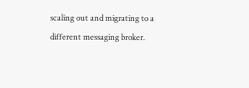scaling out and migrating to a different messaging broker.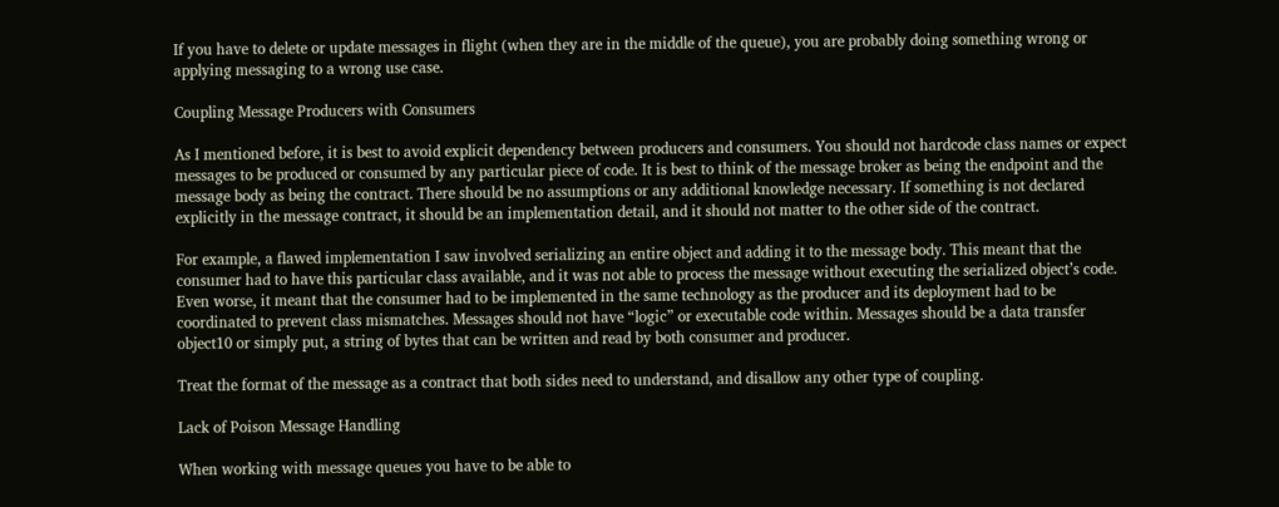If you have to delete or update messages in flight (when they are in the middle of the queue), you are probably doing something wrong or applying messaging to a wrong use case.

Coupling Message Producers with Consumers

As I mentioned before, it is best to avoid explicit dependency between producers and consumers. You should not hardcode class names or expect messages to be produced or consumed by any particular piece of code. It is best to think of the message broker as being the endpoint and the message body as being the contract. There should be no assumptions or any additional knowledge necessary. If something is not declared explicitly in the message contract, it should be an implementation detail, and it should not matter to the other side of the contract.

For example, a flawed implementation I saw involved serializing an entire object and adding it to the message body. This meant that the consumer had to have this particular class available, and it was not able to process the message without executing the serialized object’s code. Even worse, it meant that the consumer had to be implemented in the same technology as the producer and its deployment had to be coordinated to prevent class mismatches. Messages should not have “logic” or executable code within. Messages should be a data transfer object10 or simply put, a string of bytes that can be written and read by both consumer and producer.

Treat the format of the message as a contract that both sides need to understand, and disallow any other type of coupling.

Lack of Poison Message Handling

When working with message queues you have to be able to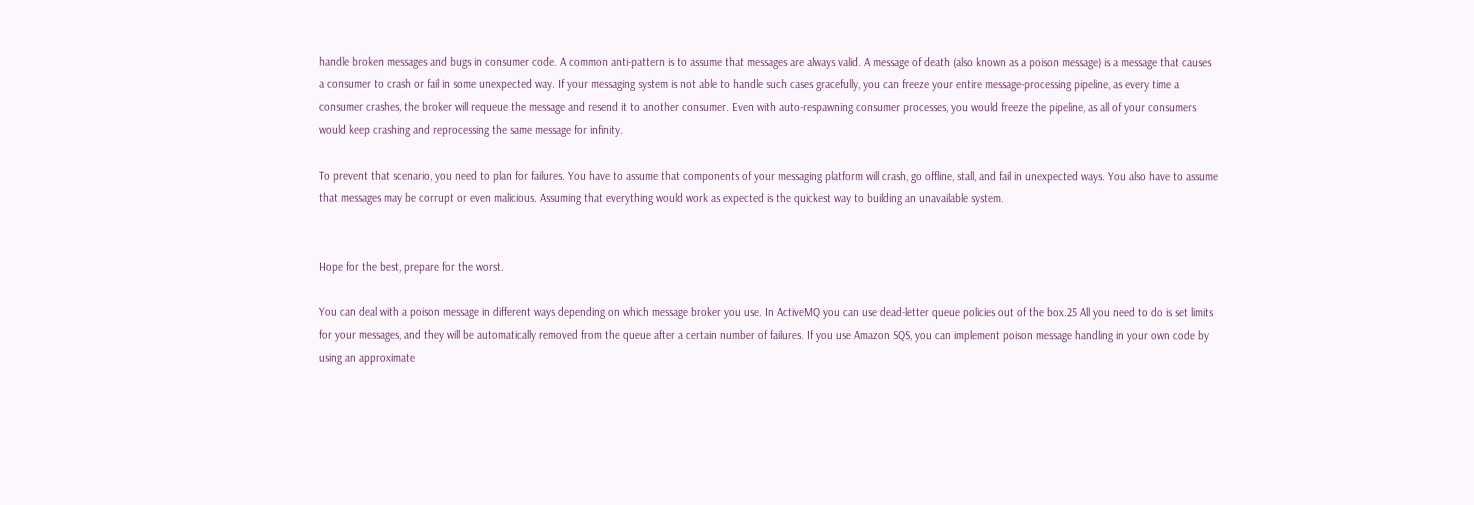handle broken messages and bugs in consumer code. A common anti-pattern is to assume that messages are always valid. A message of death (also known as a poison message) is a message that causes a consumer to crash or fail in some unexpected way. If your messaging system is not able to handle such cases gracefully, you can freeze your entire message-processing pipeline, as every time a consumer crashes, the broker will requeue the message and resend it to another consumer. Even with auto-respawning consumer processes, you would freeze the pipeline, as all of your consumers would keep crashing and reprocessing the same message for infinity.

To prevent that scenario, you need to plan for failures. You have to assume that components of your messaging platform will crash, go offline, stall, and fail in unexpected ways. You also have to assume that messages may be corrupt or even malicious. Assuming that everything would work as expected is the quickest way to building an unavailable system.


Hope for the best, prepare for the worst.

You can deal with a poison message in different ways depending on which message broker you use. In ActiveMQ you can use dead-letter queue policies out of the box.25 All you need to do is set limits for your messages, and they will be automatically removed from the queue after a certain number of failures. If you use Amazon SQS, you can implement poison message handling in your own code by using an approximate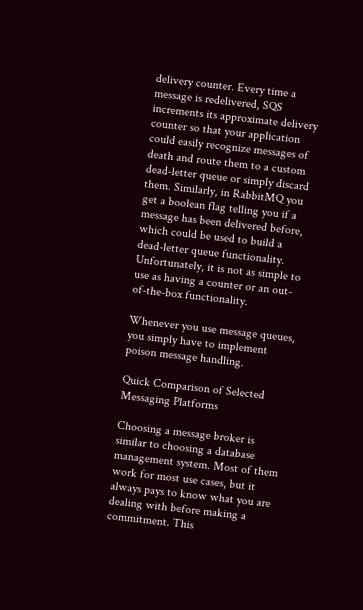delivery counter. Every time a message is redelivered, SQS increments its approximate delivery counter so that your application could easily recognize messages of death and route them to a custom dead-letter queue or simply discard them. Similarly, in RabbitMQ you get a boolean flag telling you if a message has been delivered before, which could be used to build a dead-letter queue functionality. Unfortunately, it is not as simple to use as having a counter or an out-of-the-box functionality.

Whenever you use message queues, you simply have to implement poison message handling.

Quick Comparison of Selected Messaging Platforms

Choosing a message broker is similar to choosing a database management system. Most of them work for most use cases, but it always pays to know what you are dealing with before making a commitment. This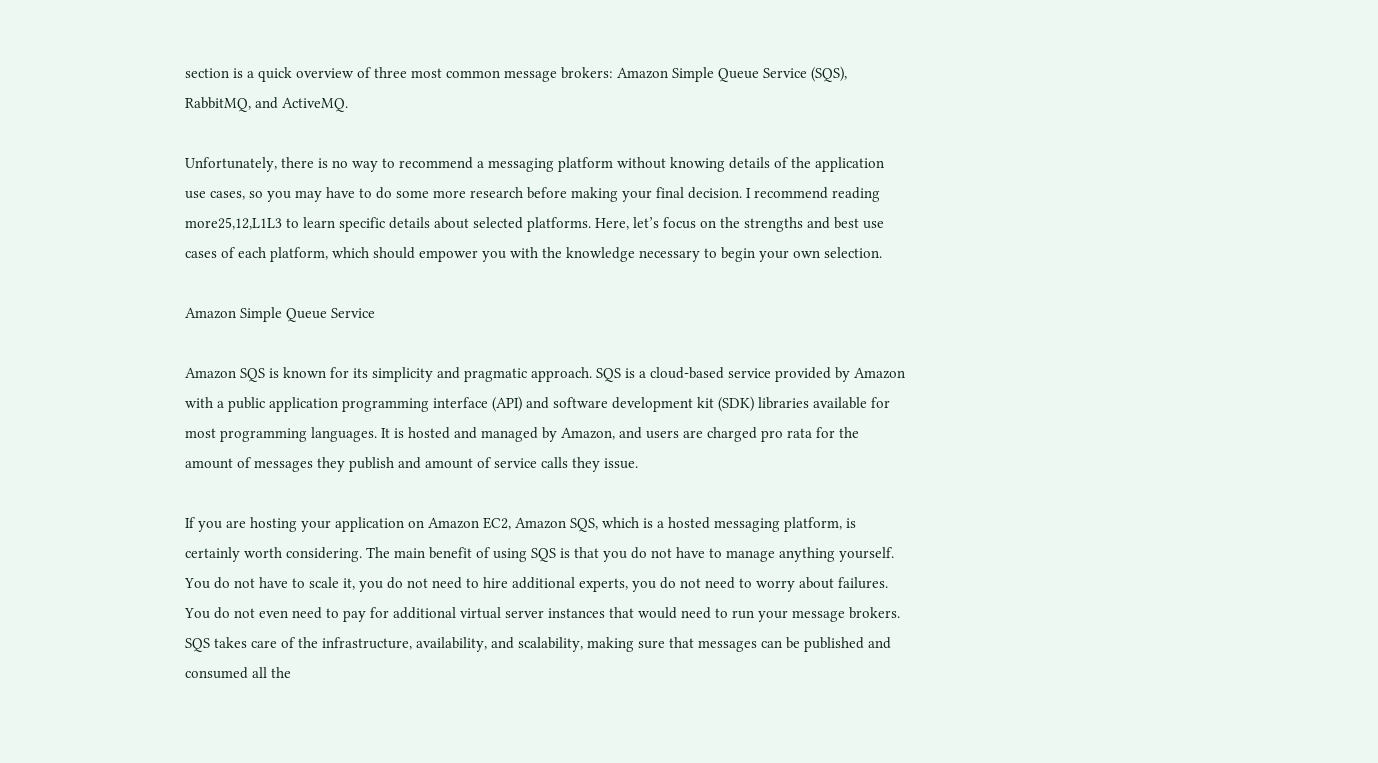section is a quick overview of three most common message brokers: Amazon Simple Queue Service (SQS), RabbitMQ, and ActiveMQ.

Unfortunately, there is no way to recommend a messaging platform without knowing details of the application use cases, so you may have to do some more research before making your final decision. I recommend reading more25,12,L1L3 to learn specific details about selected platforms. Here, let’s focus on the strengths and best use cases of each platform, which should empower you with the knowledge necessary to begin your own selection.

Amazon Simple Queue Service

Amazon SQS is known for its simplicity and pragmatic approach. SQS is a cloud-based service provided by Amazon with a public application programming interface (API) and software development kit (SDK) libraries available for most programming languages. It is hosted and managed by Amazon, and users are charged pro rata for the amount of messages they publish and amount of service calls they issue.

If you are hosting your application on Amazon EC2, Amazon SQS, which is a hosted messaging platform, is certainly worth considering. The main benefit of using SQS is that you do not have to manage anything yourself. You do not have to scale it, you do not need to hire additional experts, you do not need to worry about failures. You do not even need to pay for additional virtual server instances that would need to run your message brokers. SQS takes care of the infrastructure, availability, and scalability, making sure that messages can be published and consumed all the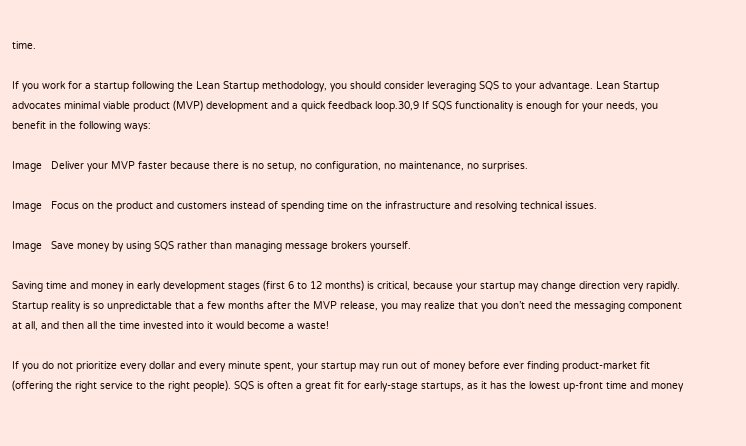time.

If you work for a startup following the Lean Startup methodology, you should consider leveraging SQS to your advantage. Lean Startup advocates minimal viable product (MVP) development and a quick feedback loop.30,9 If SQS functionality is enough for your needs, you benefit in the following ways:

Image   Deliver your MVP faster because there is no setup, no configuration, no maintenance, no surprises.

Image   Focus on the product and customers instead of spending time on the infrastructure and resolving technical issues.

Image   Save money by using SQS rather than managing message brokers yourself.

Saving time and money in early development stages (first 6 to 12 months) is critical, because your startup may change direction very rapidly. Startup reality is so unpredictable that a few months after the MVP release, you may realize that you don’t need the messaging component at all, and then all the time invested into it would become a waste!

If you do not prioritize every dollar and every minute spent, your startup may run out of money before ever finding product-market fit (offering the right service to the right people). SQS is often a great fit for early-stage startups, as it has the lowest up-front time and money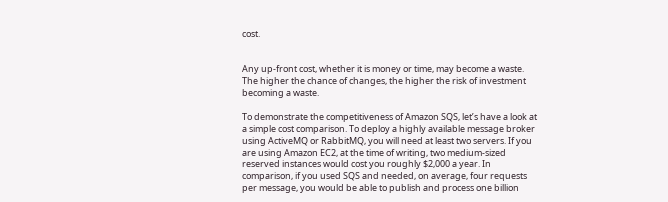cost.


Any up-front cost, whether it is money or time, may become a waste. The higher the chance of changes, the higher the risk of investment becoming a waste.

To demonstrate the competitiveness of Amazon SQS, let’s have a look at a simple cost comparison. To deploy a highly available message broker using ActiveMQ or RabbitMQ, you will need at least two servers. If you are using Amazon EC2, at the time of writing, two medium-sized reserved instances would cost you roughly $2,000 a year. In comparison, if you used SQS and needed, on average, four requests per message, you would be able to publish and process one billion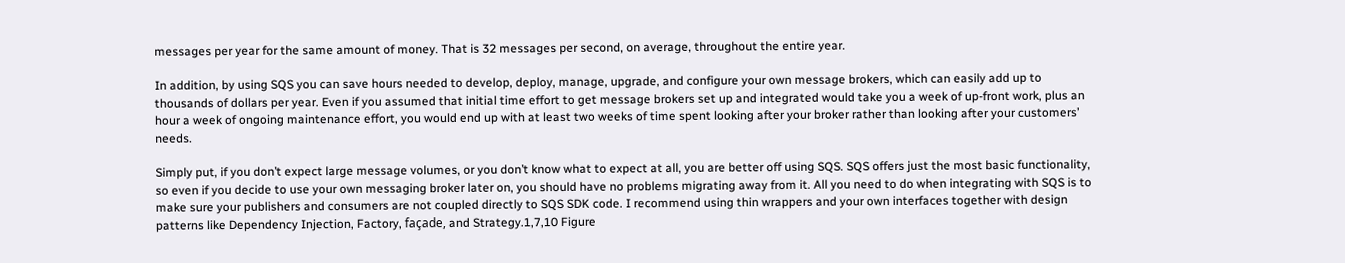messages per year for the same amount of money. That is 32 messages per second, on average, throughout the entire year.

In addition, by using SQS you can save hours needed to develop, deploy, manage, upgrade, and configure your own message brokers, which can easily add up to thousands of dollars per year. Even if you assumed that initial time effort to get message brokers set up and integrated would take you a week of up-front work, plus an hour a week of ongoing maintenance effort, you would end up with at least two weeks of time spent looking after your broker rather than looking after your customers’ needs.

Simply put, if you don’t expect large message volumes, or you don’t know what to expect at all, you are better off using SQS. SQS offers just the most basic functionality, so even if you decide to use your own messaging broker later on, you should have no problems migrating away from it. All you need to do when integrating with SQS is to make sure your publishers and consumers are not coupled directly to SQS SDK code. I recommend using thin wrappers and your own interfaces together with design patterns like Dependency Injection, Factory, façade, and Strategy.1,7,10 Figure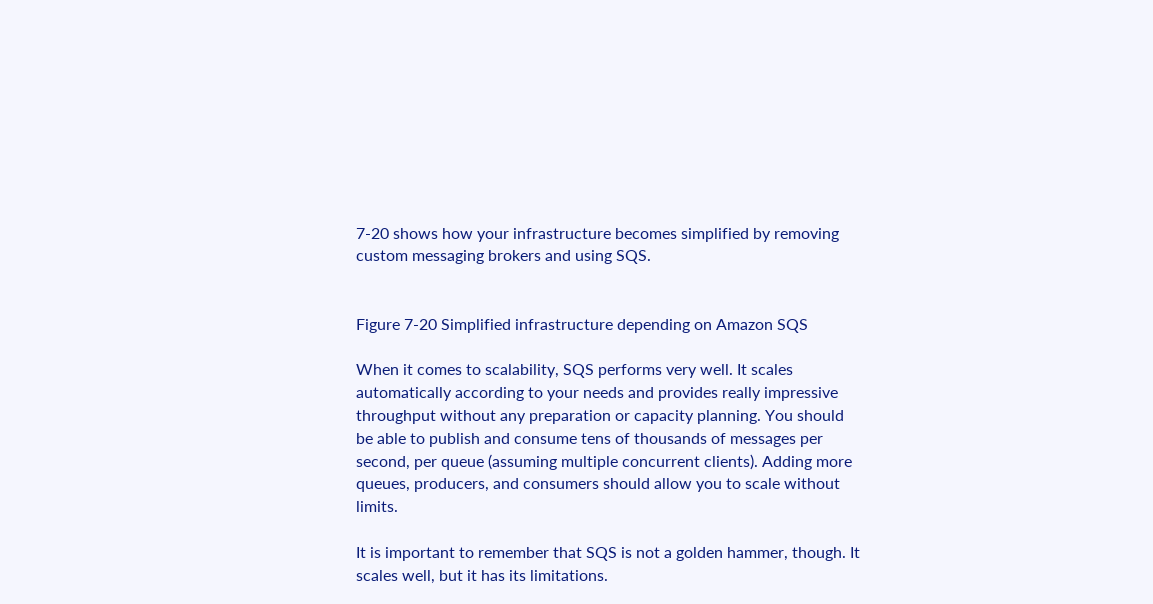7-20 shows how your infrastructure becomes simplified by removing custom messaging brokers and using SQS.


Figure 7-20 Simplified infrastructure depending on Amazon SQS

When it comes to scalability, SQS performs very well. It scales automatically according to your needs and provides really impressive throughput without any preparation or capacity planning. You should be able to publish and consume tens of thousands of messages per second, per queue (assuming multiple concurrent clients). Adding more queues, producers, and consumers should allow you to scale without limits.

It is important to remember that SQS is not a golden hammer, though. It scales well, but it has its limitations.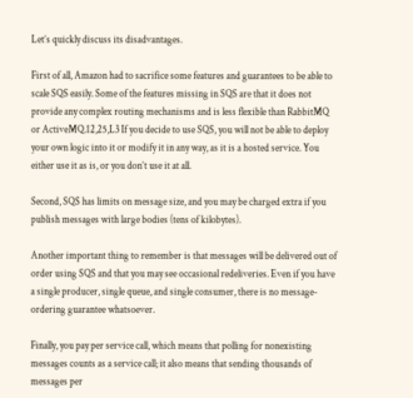Let’s quickly discuss its disadvantages.

First of all, Amazon had to sacrifice some features and guarantees to be able to scale SQS easily. Some of the features missing in SQS are that it does not provide any complex routing mechanisms and is less flexible than RabbitMQ or ActiveMQ.12,25,L3 If you decide to use SQS, you will not be able to deploy your own logic into it or modify it in any way, as it is a hosted service. You either use it as is, or you don’t use it at all.

Second, SQS has limits on message size, and you may be charged extra if you publish messages with large bodies (tens of kilobytes).

Another important thing to remember is that messages will be delivered out of order using SQS and that you may see occasional redeliveries. Even if you have a single producer, single queue, and single consumer, there is no message-ordering guarantee whatsoever.

Finally, you pay per service call, which means that polling for nonexisting messages counts as a service call; it also means that sending thousands of messages per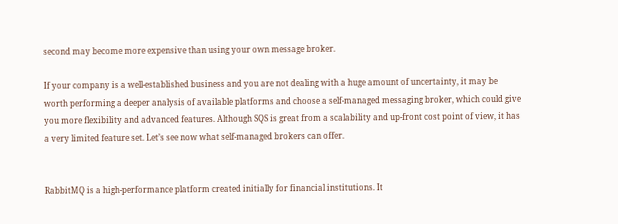second may become more expensive than using your own message broker.

If your company is a well-established business and you are not dealing with a huge amount of uncertainty, it may be worth performing a deeper analysis of available platforms and choose a self-managed messaging broker, which could give you more flexibility and advanced features. Although SQS is great from a scalability and up-front cost point of view, it has a very limited feature set. Let’s see now what self-managed brokers can offer.


RabbitMQ is a high-performance platform created initially for financial institutions. It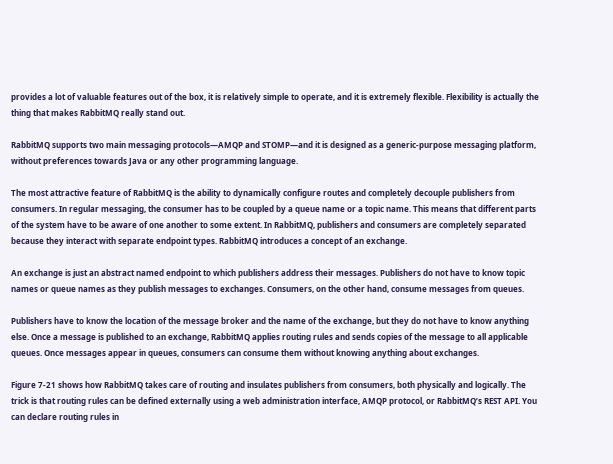provides a lot of valuable features out of the box, it is relatively simple to operate, and it is extremely flexible. Flexibility is actually the thing that makes RabbitMQ really stand out.

RabbitMQ supports two main messaging protocols—AMQP and STOMP—and it is designed as a generic-purpose messaging platform, without preferences towards Java or any other programming language.

The most attractive feature of RabbitMQ is the ability to dynamically configure routes and completely decouple publishers from consumers. In regular messaging, the consumer has to be coupled by a queue name or a topic name. This means that different parts of the system have to be aware of one another to some extent. In RabbitMQ, publishers and consumers are completely separated because they interact with separate endpoint types. RabbitMQ introduces a concept of an exchange.

An exchange is just an abstract named endpoint to which publishers address their messages. Publishers do not have to know topic names or queue names as they publish messages to exchanges. Consumers, on the other hand, consume messages from queues.

Publishers have to know the location of the message broker and the name of the exchange, but they do not have to know anything else. Once a message is published to an exchange, RabbitMQ applies routing rules and sends copies of the message to all applicable queues. Once messages appear in queues, consumers can consume them without knowing anything about exchanges.

Figure 7-21 shows how RabbitMQ takes care of routing and insulates publishers from consumers, both physically and logically. The trick is that routing rules can be defined externally using a web administration interface, AMQP protocol, or RabbitMQ’s REST API. You can declare routing rules in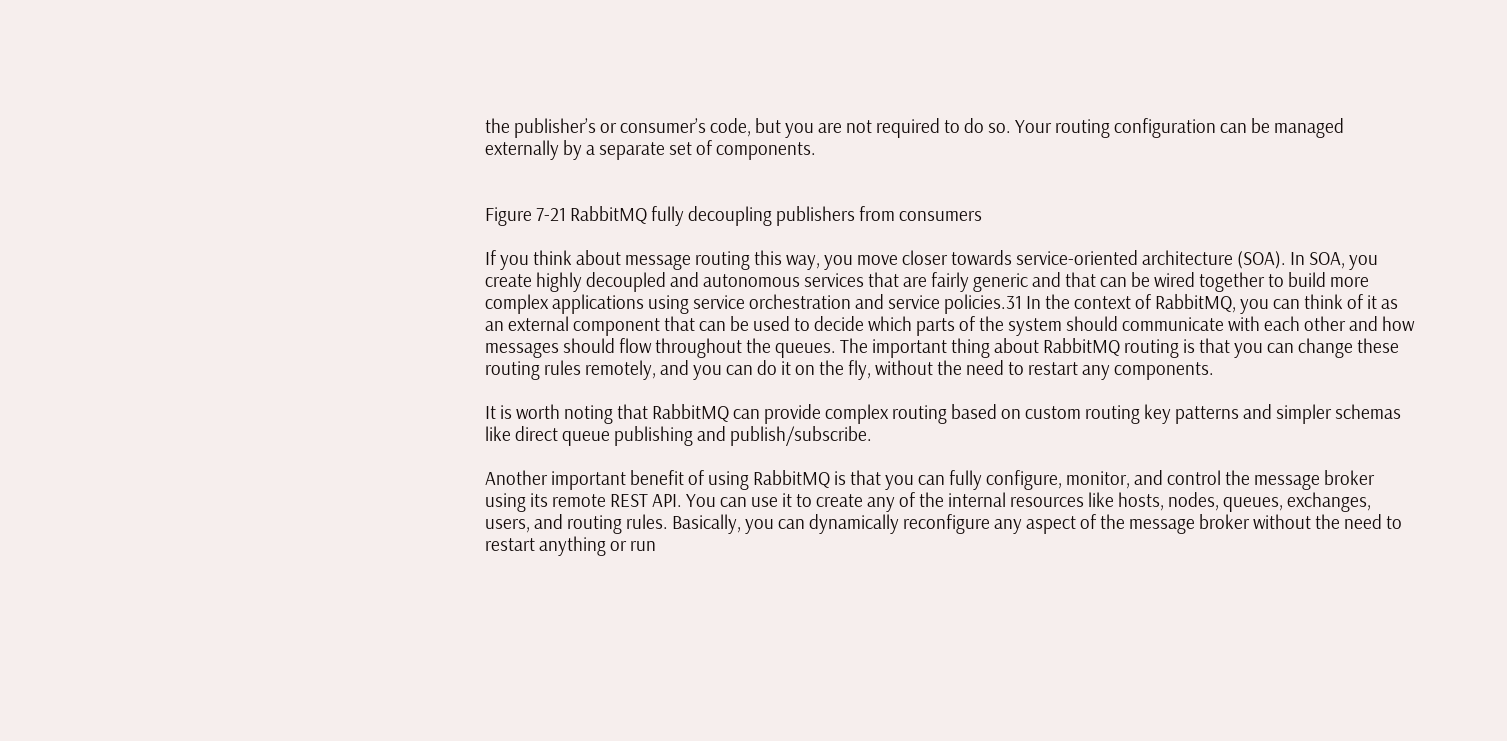the publisher’s or consumer’s code, but you are not required to do so. Your routing configuration can be managed externally by a separate set of components.


Figure 7-21 RabbitMQ fully decoupling publishers from consumers

If you think about message routing this way, you move closer towards service-oriented architecture (SOA). In SOA, you create highly decoupled and autonomous services that are fairly generic and that can be wired together to build more complex applications using service orchestration and service policies.31 In the context of RabbitMQ, you can think of it as an external component that can be used to decide which parts of the system should communicate with each other and how messages should flow throughout the queues. The important thing about RabbitMQ routing is that you can change these routing rules remotely, and you can do it on the fly, without the need to restart any components.

It is worth noting that RabbitMQ can provide complex routing based on custom routing key patterns and simpler schemas like direct queue publishing and publish/subscribe.

Another important benefit of using RabbitMQ is that you can fully configure, monitor, and control the message broker using its remote REST API. You can use it to create any of the internal resources like hosts, nodes, queues, exchanges, users, and routing rules. Basically, you can dynamically reconfigure any aspect of the message broker without the need to restart anything or run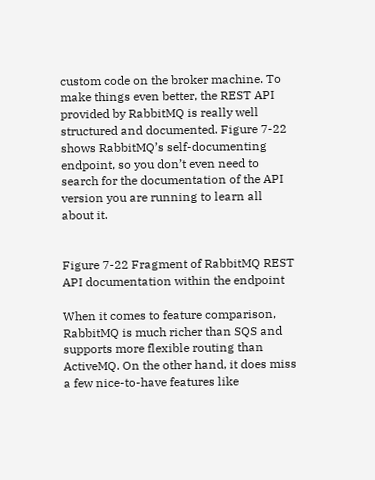custom code on the broker machine. To make things even better, the REST API provided by RabbitMQ is really well structured and documented. Figure 7-22 shows RabbitMQ’s self-documenting endpoint, so you don’t even need to search for the documentation of the API version you are running to learn all about it.


Figure 7-22 Fragment of RabbitMQ REST API documentation within the endpoint

When it comes to feature comparison, RabbitMQ is much richer than SQS and supports more flexible routing than ActiveMQ. On the other hand, it does miss a few nice-to-have features like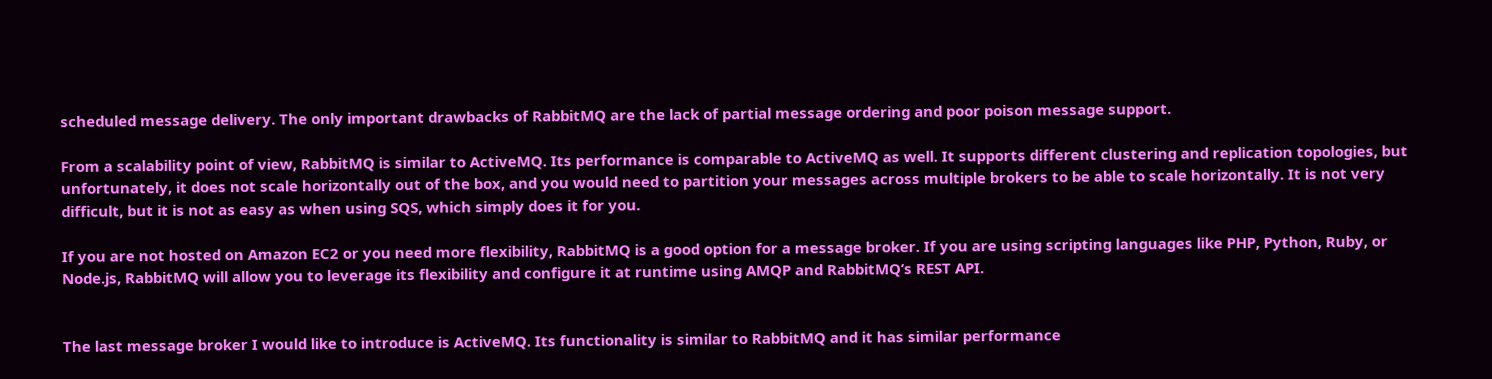scheduled message delivery. The only important drawbacks of RabbitMQ are the lack of partial message ordering and poor poison message support.

From a scalability point of view, RabbitMQ is similar to ActiveMQ. Its performance is comparable to ActiveMQ as well. It supports different clustering and replication topologies, but unfortunately, it does not scale horizontally out of the box, and you would need to partition your messages across multiple brokers to be able to scale horizontally. It is not very difficult, but it is not as easy as when using SQS, which simply does it for you.

If you are not hosted on Amazon EC2 or you need more flexibility, RabbitMQ is a good option for a message broker. If you are using scripting languages like PHP, Python, Ruby, or Node.js, RabbitMQ will allow you to leverage its flexibility and configure it at runtime using AMQP and RabbitMQ’s REST API.


The last message broker I would like to introduce is ActiveMQ. Its functionality is similar to RabbitMQ and it has similar performance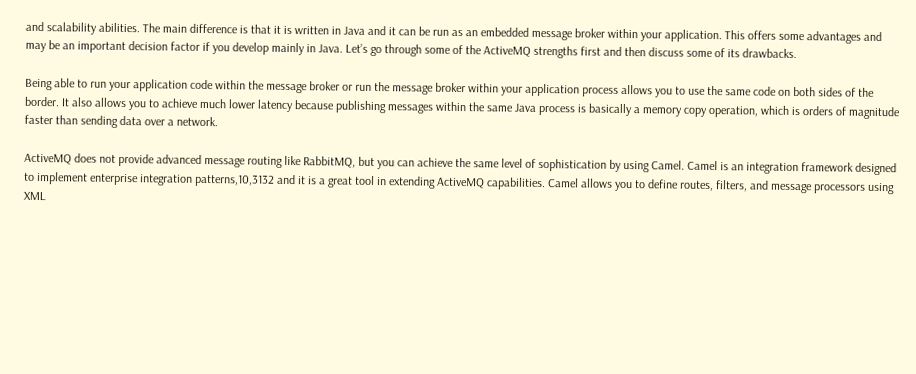and scalability abilities. The main difference is that it is written in Java and it can be run as an embedded message broker within your application. This offers some advantages and may be an important decision factor if you develop mainly in Java. Let’s go through some of the ActiveMQ strengths first and then discuss some of its drawbacks.

Being able to run your application code within the message broker or run the message broker within your application process allows you to use the same code on both sides of the border. It also allows you to achieve much lower latency because publishing messages within the same Java process is basically a memory copy operation, which is orders of magnitude faster than sending data over a network.

ActiveMQ does not provide advanced message routing like RabbitMQ, but you can achieve the same level of sophistication by using Camel. Camel is an integration framework designed to implement enterprise integration patterns,10,3132 and it is a great tool in extending ActiveMQ capabilities. Camel allows you to define routes, filters, and message processors using XML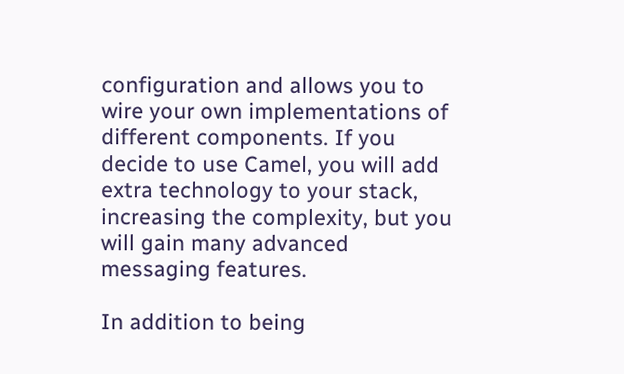configuration and allows you to wire your own implementations of different components. If you decide to use Camel, you will add extra technology to your stack, increasing the complexity, but you will gain many advanced messaging features.

In addition to being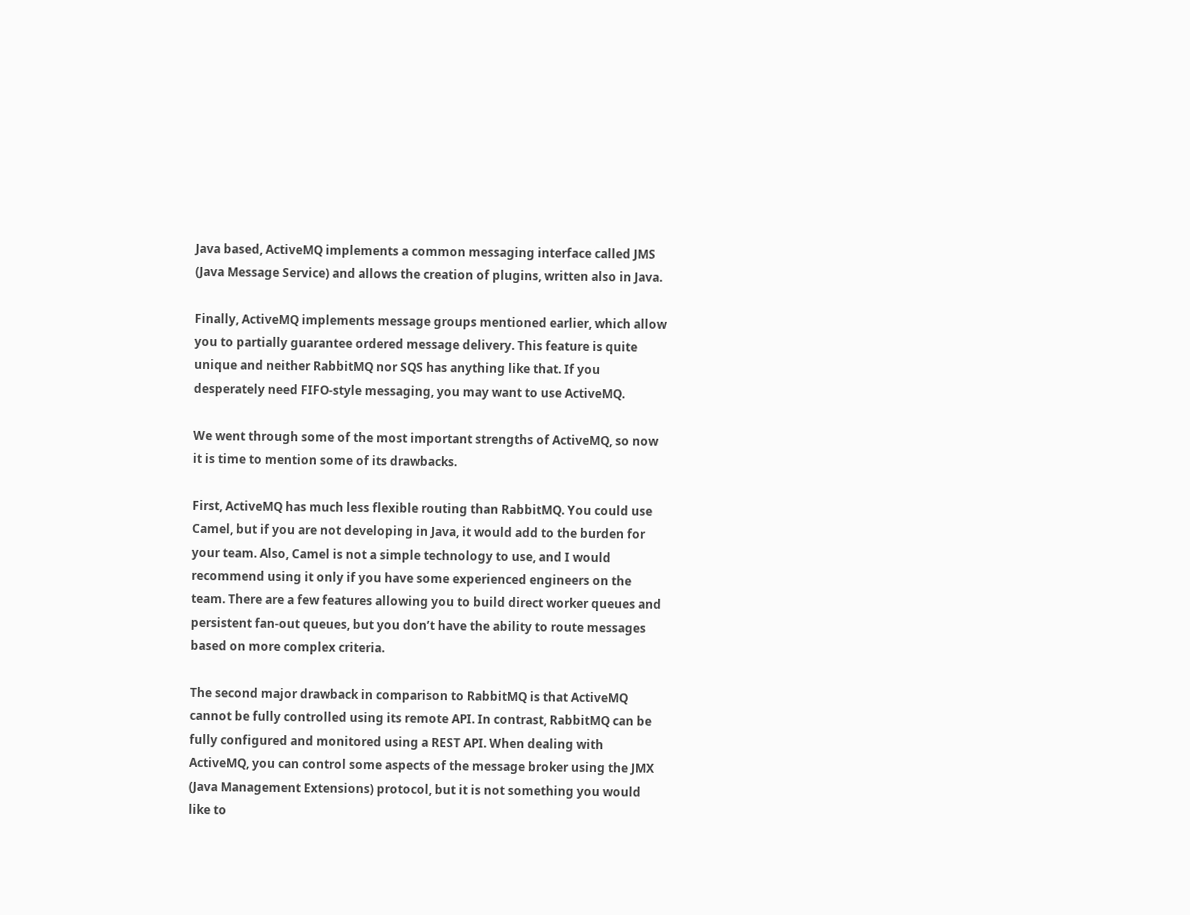Java based, ActiveMQ implements a common messaging interface called JMS (Java Message Service) and allows the creation of plugins, written also in Java.

Finally, ActiveMQ implements message groups mentioned earlier, which allow you to partially guarantee ordered message delivery. This feature is quite unique and neither RabbitMQ nor SQS has anything like that. If you desperately need FIFO-style messaging, you may want to use ActiveMQ.

We went through some of the most important strengths of ActiveMQ, so now it is time to mention some of its drawbacks.

First, ActiveMQ has much less flexible routing than RabbitMQ. You could use Camel, but if you are not developing in Java, it would add to the burden for your team. Also, Camel is not a simple technology to use, and I would recommend using it only if you have some experienced engineers on the team. There are a few features allowing you to build direct worker queues and persistent fan-out queues, but you don’t have the ability to route messages based on more complex criteria.

The second major drawback in comparison to RabbitMQ is that ActiveMQ cannot be fully controlled using its remote API. In contrast, RabbitMQ can be fully configured and monitored using a REST API. When dealing with ActiveMQ, you can control some aspects of the message broker using the JMX (Java Management Extensions) protocol, but it is not something you would like to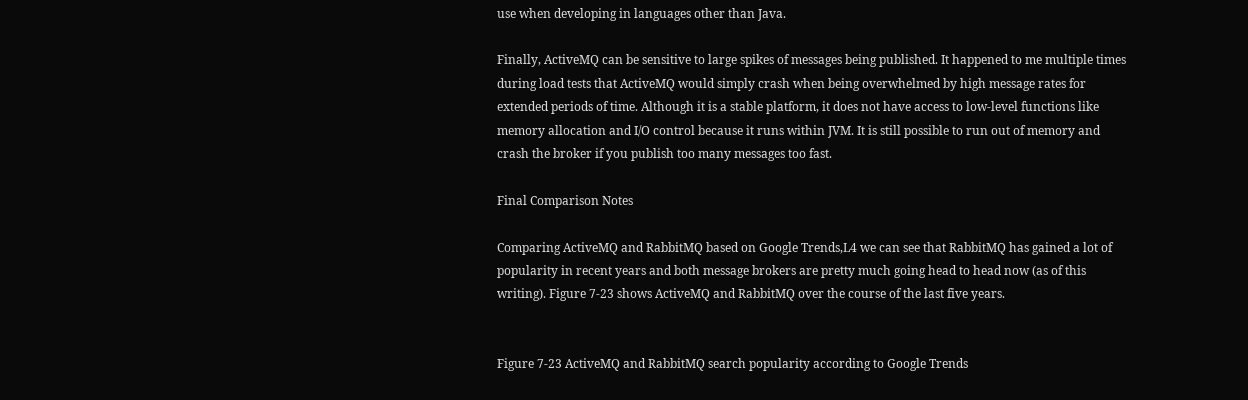use when developing in languages other than Java.

Finally, ActiveMQ can be sensitive to large spikes of messages being published. It happened to me multiple times during load tests that ActiveMQ would simply crash when being overwhelmed by high message rates for extended periods of time. Although it is a stable platform, it does not have access to low-level functions like memory allocation and I/O control because it runs within JVM. It is still possible to run out of memory and crash the broker if you publish too many messages too fast.

Final Comparison Notes

Comparing ActiveMQ and RabbitMQ based on Google Trends,L4 we can see that RabbitMQ has gained a lot of popularity in recent years and both message brokers are pretty much going head to head now (as of this writing). Figure 7-23 shows ActiveMQ and RabbitMQ over the course of the last five years.


Figure 7-23 ActiveMQ and RabbitMQ search popularity according to Google Trends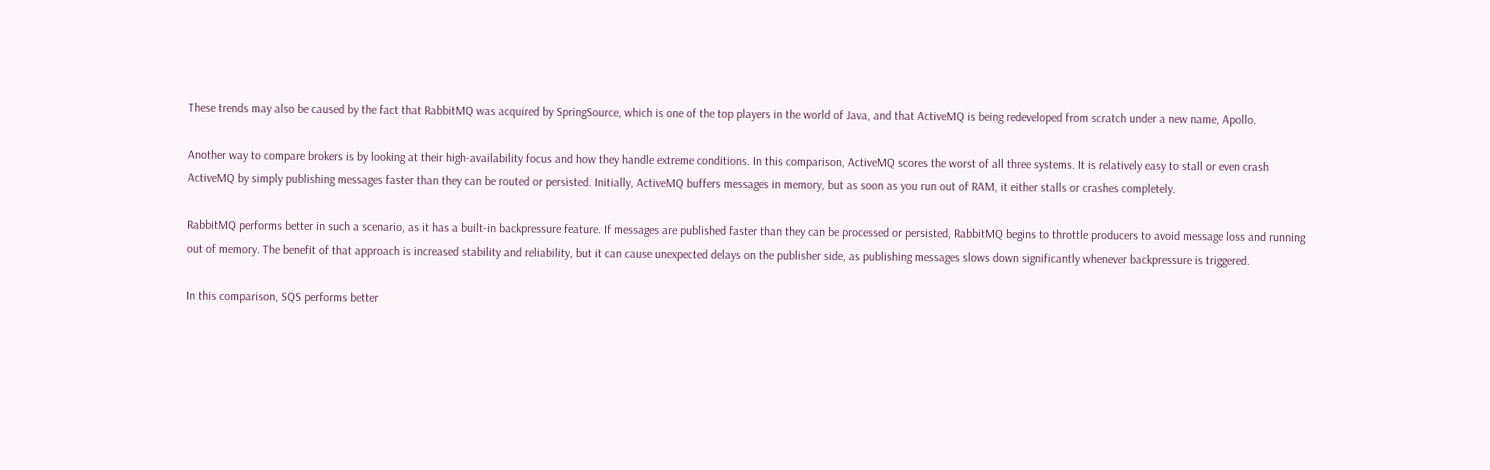These trends may also be caused by the fact that RabbitMQ was acquired by SpringSource, which is one of the top players in the world of Java, and that ActiveMQ is being redeveloped from scratch under a new name, Apollo.

Another way to compare brokers is by looking at their high-availability focus and how they handle extreme conditions. In this comparison, ActiveMQ scores the worst of all three systems. It is relatively easy to stall or even crash ActiveMQ by simply publishing messages faster than they can be routed or persisted. Initially, ActiveMQ buffers messages in memory, but as soon as you run out of RAM, it either stalls or crashes completely.

RabbitMQ performs better in such a scenario, as it has a built-in backpressure feature. If messages are published faster than they can be processed or persisted, RabbitMQ begins to throttle producers to avoid message loss and running out of memory. The benefit of that approach is increased stability and reliability, but it can cause unexpected delays on the publisher side, as publishing messages slows down significantly whenever backpressure is triggered.

In this comparison, SQS performs better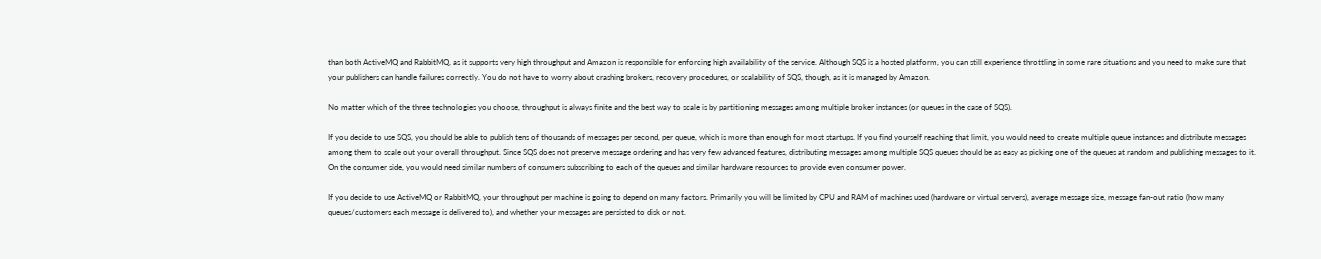than both ActiveMQ and RabbitMQ, as it supports very high throughput and Amazon is responsible for enforcing high availability of the service. Although SQS is a hosted platform, you can still experience throttling in some rare situations and you need to make sure that your publishers can handle failures correctly. You do not have to worry about crashing brokers, recovery procedures, or scalability of SQS, though, as it is managed by Amazon.

No matter which of the three technologies you choose, throughput is always finite and the best way to scale is by partitioning messages among multiple broker instances (or queues in the case of SQS).

If you decide to use SQS, you should be able to publish tens of thousands of messages per second, per queue, which is more than enough for most startups. If you find yourself reaching that limit, you would need to create multiple queue instances and distribute messages among them to scale out your overall throughput. Since SQS does not preserve message ordering and has very few advanced features, distributing messages among multiple SQS queues should be as easy as picking one of the queues at random and publishing messages to it. On the consumer side, you would need similar numbers of consumers subscribing to each of the queues and similar hardware resources to provide even consumer power.

If you decide to use ActiveMQ or RabbitMQ, your throughput per machine is going to depend on many factors. Primarily you will be limited by CPU and RAM of machines used (hardware or virtual servers), average message size, message fan-out ratio (how many queues/customers each message is delivered to), and whether your messages are persisted to disk or not.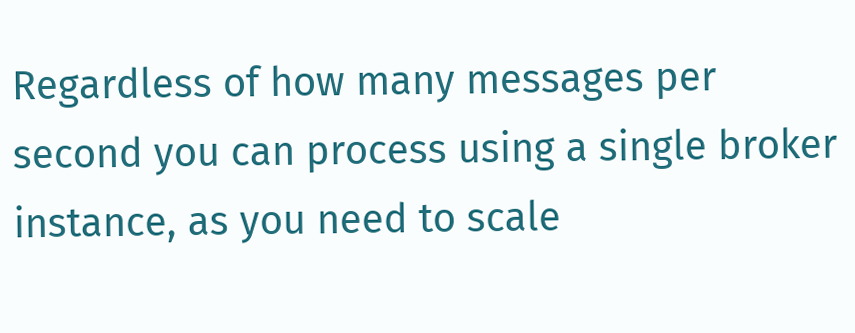Regardless of how many messages per second you can process using a single broker instance, as you need to scale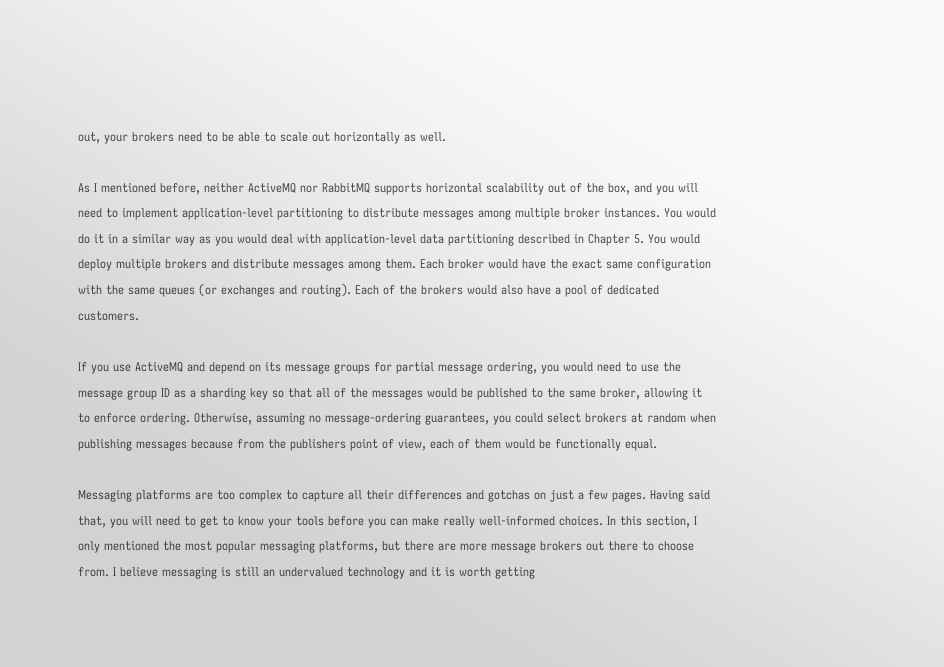out, your brokers need to be able to scale out horizontally as well.

As I mentioned before, neither ActiveMQ nor RabbitMQ supports horizontal scalability out of the box, and you will need to implement application-level partitioning to distribute messages among multiple broker instances. You would do it in a similar way as you would deal with application-level data partitioning described in Chapter 5. You would deploy multiple brokers and distribute messages among them. Each broker would have the exact same configuration with the same queues (or exchanges and routing). Each of the brokers would also have a pool of dedicated customers.

If you use ActiveMQ and depend on its message groups for partial message ordering, you would need to use the message group ID as a sharding key so that all of the messages would be published to the same broker, allowing it to enforce ordering. Otherwise, assuming no message-ordering guarantees, you could select brokers at random when publishing messages because from the publishers point of view, each of them would be functionally equal.

Messaging platforms are too complex to capture all their differences and gotchas on just a few pages. Having said that, you will need to get to know your tools before you can make really well-informed choices. In this section, I only mentioned the most popular messaging platforms, but there are more message brokers out there to choose from. I believe messaging is still an undervalued technology and it is worth getting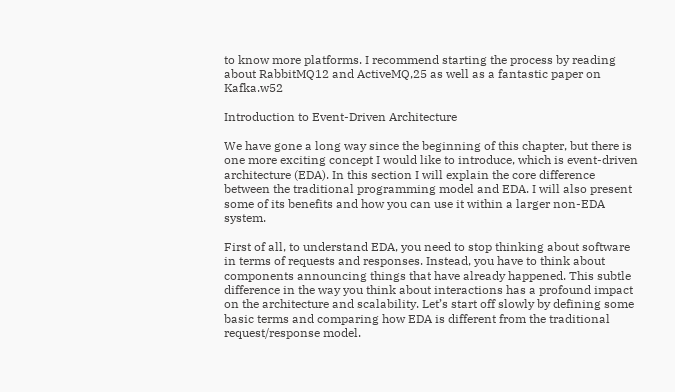to know more platforms. I recommend starting the process by reading about RabbitMQ12 and ActiveMQ,25 as well as a fantastic paper on Kafka.w52

Introduction to Event-Driven Architecture

We have gone a long way since the beginning of this chapter, but there is one more exciting concept I would like to introduce, which is event-driven architecture (EDA). In this section I will explain the core difference between the traditional programming model and EDA. I will also present some of its benefits and how you can use it within a larger non-EDA system.

First of all, to understand EDA, you need to stop thinking about software in terms of requests and responses. Instead, you have to think about components announcing things that have already happened. This subtle difference in the way you think about interactions has a profound impact on the architecture and scalability. Let’s start off slowly by defining some basic terms and comparing how EDA is different from the traditional request/response model.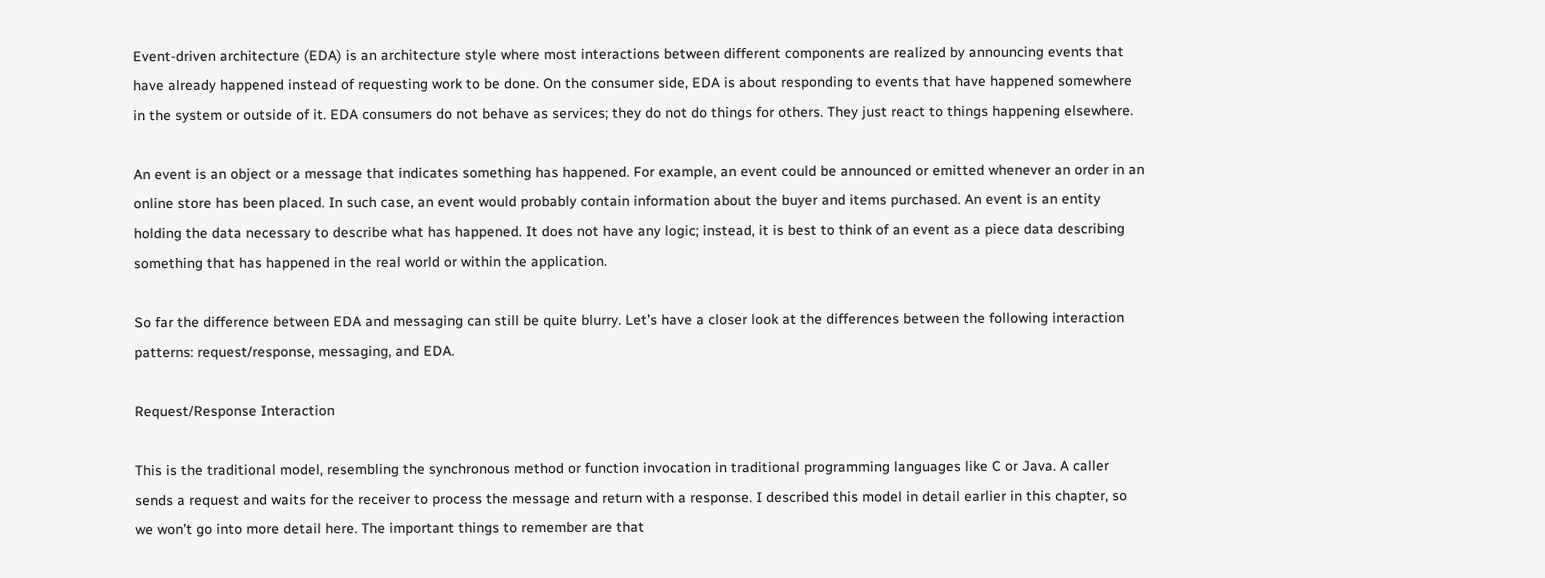Event-driven architecture (EDA) is an architecture style where most interactions between different components are realized by announcing events that have already happened instead of requesting work to be done. On the consumer side, EDA is about responding to events that have happened somewhere in the system or outside of it. EDA consumers do not behave as services; they do not do things for others. They just react to things happening elsewhere.

An event is an object or a message that indicates something has happened. For example, an event could be announced or emitted whenever an order in an online store has been placed. In such case, an event would probably contain information about the buyer and items purchased. An event is an entity holding the data necessary to describe what has happened. It does not have any logic; instead, it is best to think of an event as a piece data describing something that has happened in the real world or within the application.

So far the difference between EDA and messaging can still be quite blurry. Let’s have a closer look at the differences between the following interaction patterns: request/response, messaging, and EDA.

Request/Response Interaction

This is the traditional model, resembling the synchronous method or function invocation in traditional programming languages like C or Java. A caller sends a request and waits for the receiver to process the message and return with a response. I described this model in detail earlier in this chapter, so we won’t go into more detail here. The important things to remember are that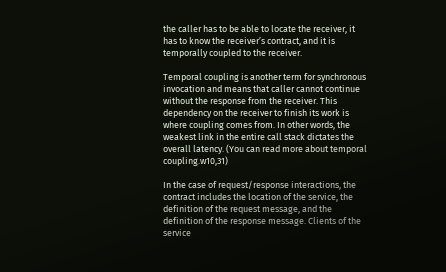the caller has to be able to locate the receiver, it has to know the receiver’s contract, and it is temporally coupled to the receiver.

Temporal coupling is another term for synchronous invocation and means that caller cannot continue without the response from the receiver. This dependency on the receiver to finish its work is where coupling comes from. In other words, the weakest link in the entire call stack dictates the overall latency. (You can read more about temporal coupling.w10,31)

In the case of request/response interactions, the contract includes the location of the service, the definition of the request message, and the definition of the response message. Clients of the service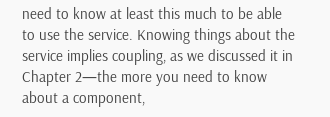need to know at least this much to be able to use the service. Knowing things about the service implies coupling, as we discussed it in Chapter 2—the more you need to know about a component,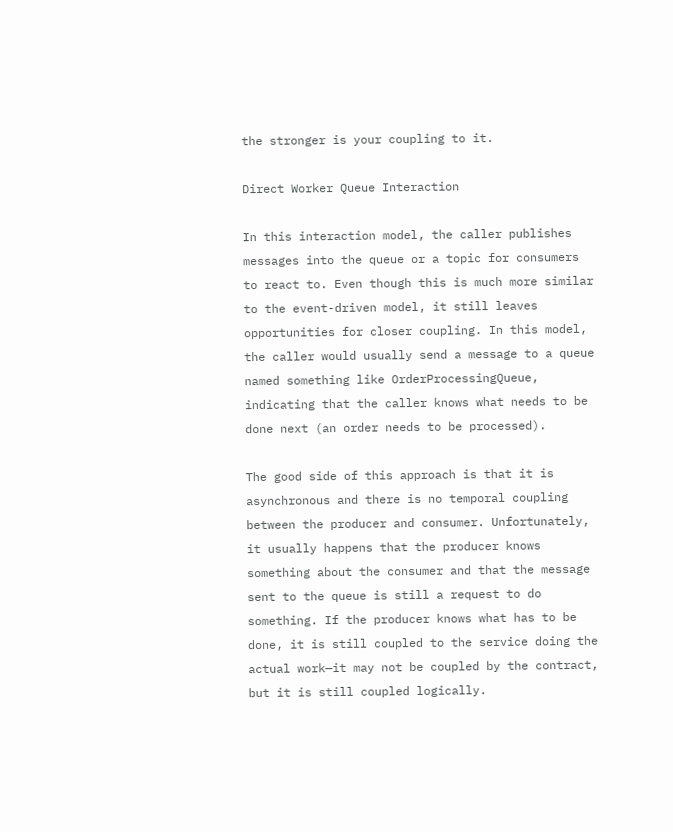the stronger is your coupling to it.

Direct Worker Queue Interaction

In this interaction model, the caller publishes messages into the queue or a topic for consumers to react to. Even though this is much more similar to the event-driven model, it still leaves opportunities for closer coupling. In this model, the caller would usually send a message to a queue named something like OrderProcessingQueue, indicating that the caller knows what needs to be done next (an order needs to be processed).

The good side of this approach is that it is asynchronous and there is no temporal coupling between the producer and consumer. Unfortunately, it usually happens that the producer knows something about the consumer and that the message sent to the queue is still a request to do something. If the producer knows what has to be done, it is still coupled to the service doing the actual work—it may not be coupled by the contract, but it is still coupled logically.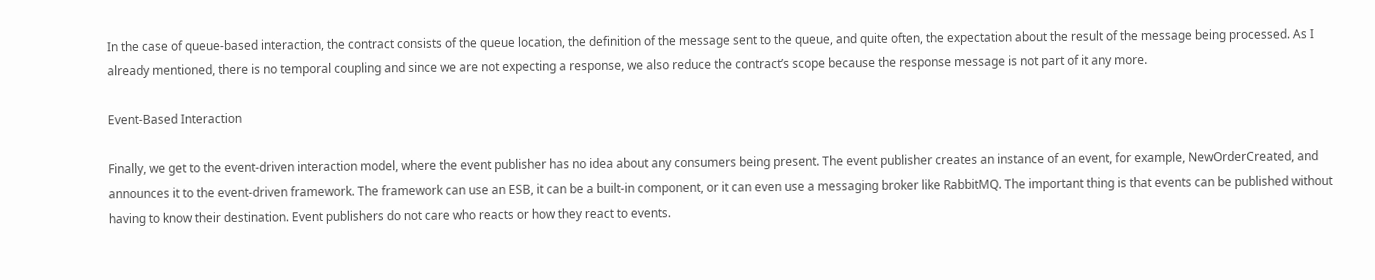In the case of queue-based interaction, the contract consists of the queue location, the definition of the message sent to the queue, and quite often, the expectation about the result of the message being processed. As I already mentioned, there is no temporal coupling and since we are not expecting a response, we also reduce the contract’s scope because the response message is not part of it any more.

Event-Based Interaction

Finally, we get to the event-driven interaction model, where the event publisher has no idea about any consumers being present. The event publisher creates an instance of an event, for example, NewOrderCreated, and announces it to the event-driven framework. The framework can use an ESB, it can be a built-in component, or it can even use a messaging broker like RabbitMQ. The important thing is that events can be published without having to know their destination. Event publishers do not care who reacts or how they react to events.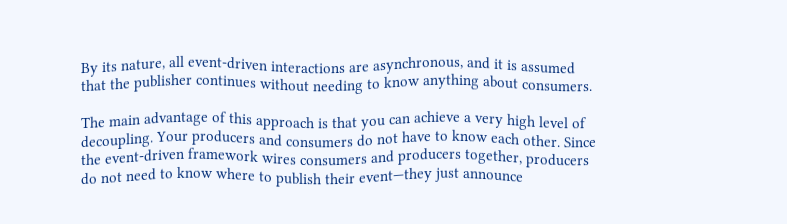By its nature, all event-driven interactions are asynchronous, and it is assumed that the publisher continues without needing to know anything about consumers.

The main advantage of this approach is that you can achieve a very high level of decoupling. Your producers and consumers do not have to know each other. Since the event-driven framework wires consumers and producers together, producers do not need to know where to publish their event—they just announce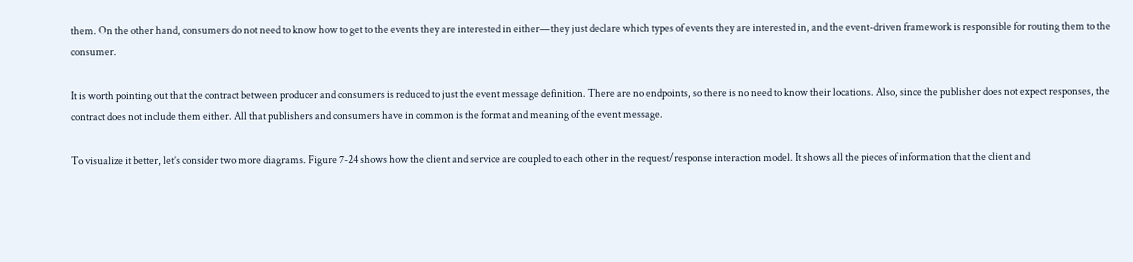them. On the other hand, consumers do not need to know how to get to the events they are interested in either—they just declare which types of events they are interested in, and the event-driven framework is responsible for routing them to the consumer.

It is worth pointing out that the contract between producer and consumers is reduced to just the event message definition. There are no endpoints, so there is no need to know their locations. Also, since the publisher does not expect responses, the contract does not include them either. All that publishers and consumers have in common is the format and meaning of the event message.

To visualize it better, let’s consider two more diagrams. Figure 7-24 shows how the client and service are coupled to each other in the request/response interaction model. It shows all the pieces of information that the client and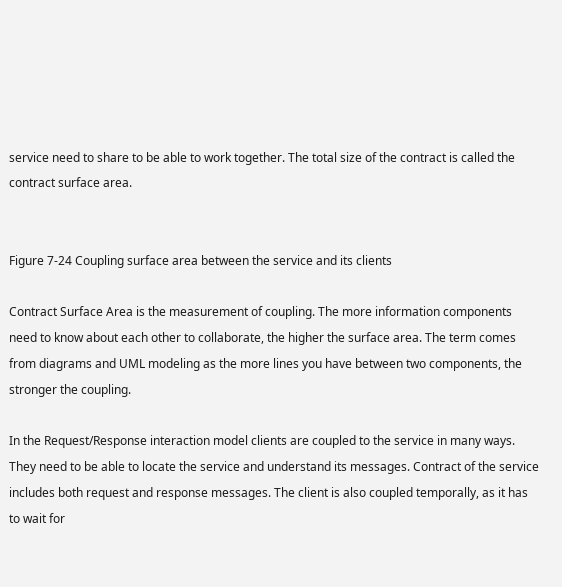service need to share to be able to work together. The total size of the contract is called the contract surface area.


Figure 7-24 Coupling surface area between the service and its clients

Contract Surface Area is the measurement of coupling. The more information components need to know about each other to collaborate, the higher the surface area. The term comes from diagrams and UML modeling as the more lines you have between two components, the stronger the coupling.

In the Request/Response interaction model clients are coupled to the service in many ways. They need to be able to locate the service and understand its messages. Contract of the service includes both request and response messages. The client is also coupled temporally, as it has to wait for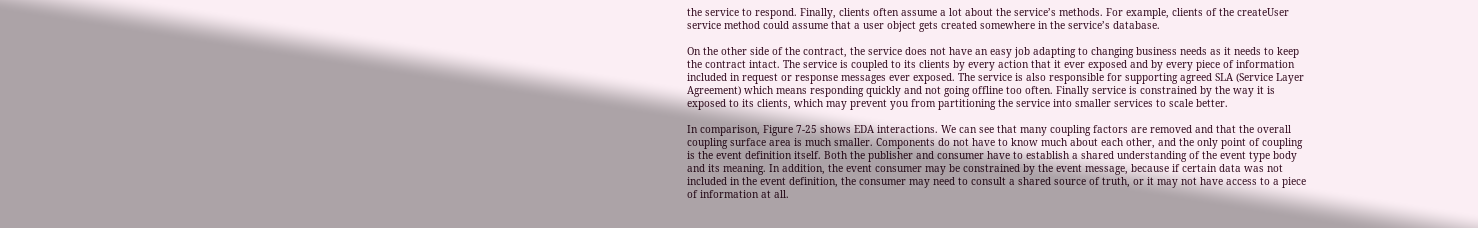the service to respond. Finally, clients often assume a lot about the service’s methods. For example, clients of the createUser service method could assume that a user object gets created somewhere in the service’s database.

On the other side of the contract, the service does not have an easy job adapting to changing business needs as it needs to keep the contract intact. The service is coupled to its clients by every action that it ever exposed and by every piece of information included in request or response messages ever exposed. The service is also responsible for supporting agreed SLA (Service Layer Agreement) which means responding quickly and not going offline too often. Finally service is constrained by the way it is exposed to its clients, which may prevent you from partitioning the service into smaller services to scale better.

In comparison, Figure 7-25 shows EDA interactions. We can see that many coupling factors are removed and that the overall coupling surface area is much smaller. Components do not have to know much about each other, and the only point of coupling is the event definition itself. Both the publisher and consumer have to establish a shared understanding of the event type body and its meaning. In addition, the event consumer may be constrained by the event message, because if certain data was not included in the event definition, the consumer may need to consult a shared source of truth, or it may not have access to a piece of information at all.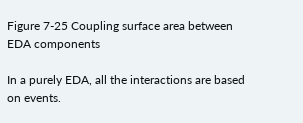Figure 7-25 Coupling surface area between EDA components

In a purely EDA, all the interactions are based on events.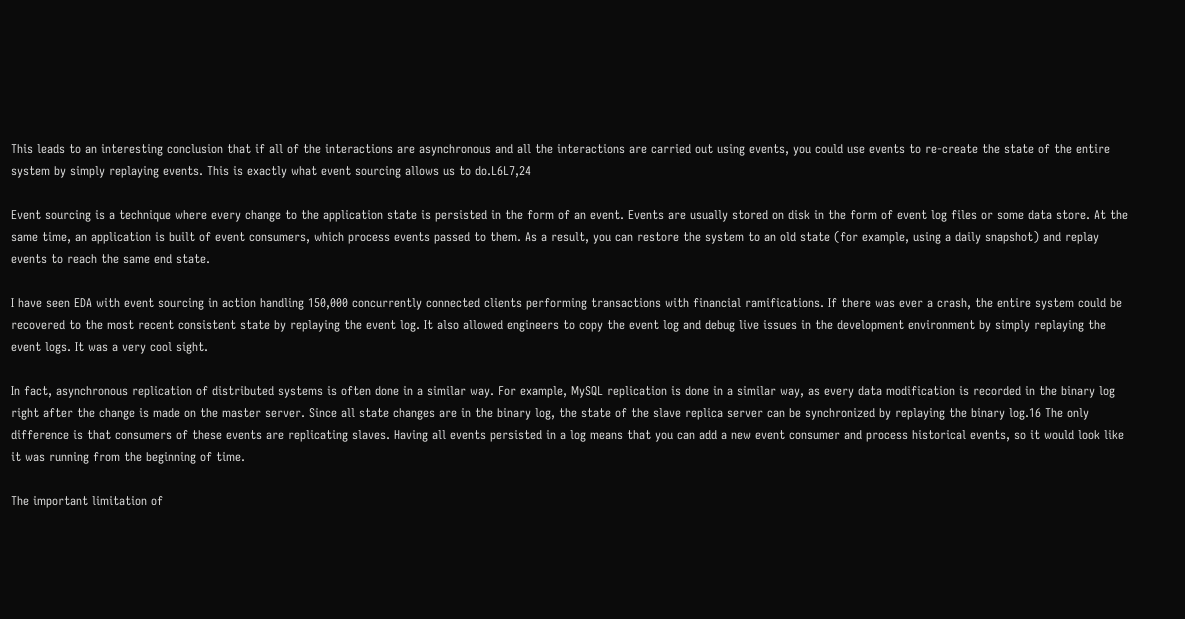This leads to an interesting conclusion that if all of the interactions are asynchronous and all the interactions are carried out using events, you could use events to re-create the state of the entire system by simply replaying events. This is exactly what event sourcing allows us to do.L6L7,24

Event sourcing is a technique where every change to the application state is persisted in the form of an event. Events are usually stored on disk in the form of event log files or some data store. At the same time, an application is built of event consumers, which process events passed to them. As a result, you can restore the system to an old state (for example, using a daily snapshot) and replay events to reach the same end state.

I have seen EDA with event sourcing in action handling 150,000 concurrently connected clients performing transactions with financial ramifications. If there was ever a crash, the entire system could be recovered to the most recent consistent state by replaying the event log. It also allowed engineers to copy the event log and debug live issues in the development environment by simply replaying the event logs. It was a very cool sight.

In fact, asynchronous replication of distributed systems is often done in a similar way. For example, MySQL replication is done in a similar way, as every data modification is recorded in the binary log right after the change is made on the master server. Since all state changes are in the binary log, the state of the slave replica server can be synchronized by replaying the binary log.16 The only difference is that consumers of these events are replicating slaves. Having all events persisted in a log means that you can add a new event consumer and process historical events, so it would look like it was running from the beginning of time.

The important limitation of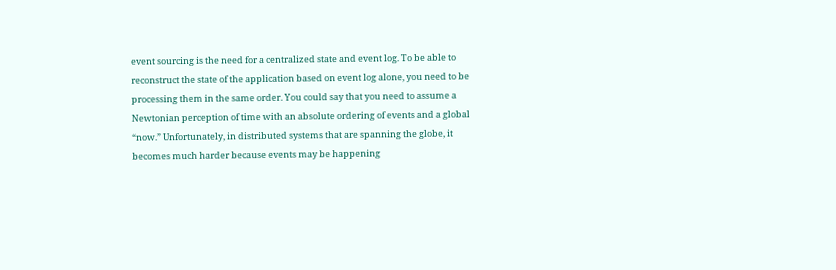event sourcing is the need for a centralized state and event log. To be able to reconstruct the state of the application based on event log alone, you need to be processing them in the same order. You could say that you need to assume a Newtonian perception of time with an absolute ordering of events and a global “now.” Unfortunately, in distributed systems that are spanning the globe, it becomes much harder because events may be happening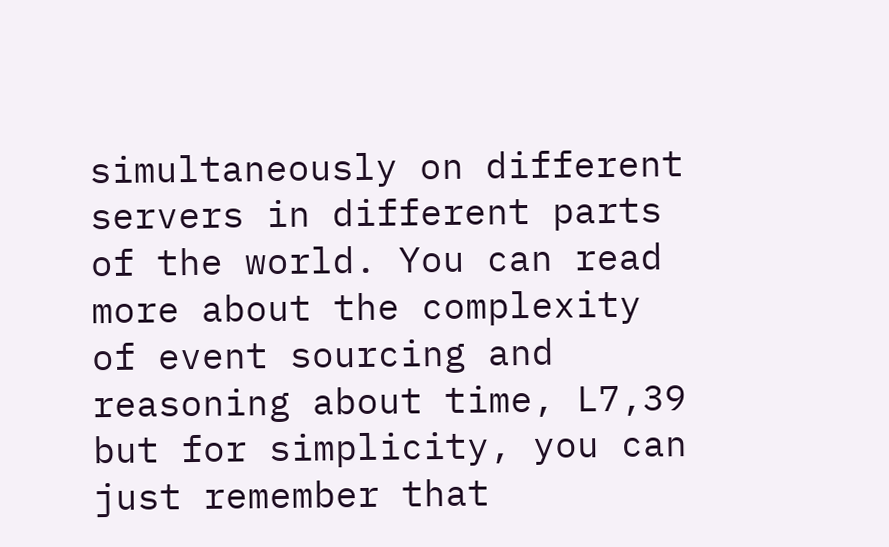simultaneously on different servers in different parts of the world. You can read more about the complexity of event sourcing and reasoning about time, L7,39 but for simplicity, you can just remember that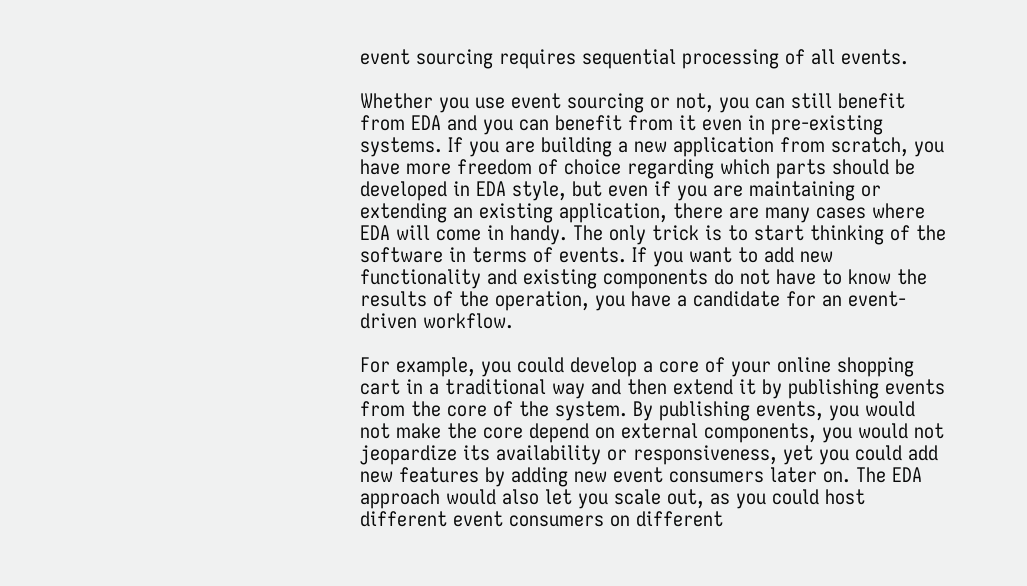event sourcing requires sequential processing of all events.

Whether you use event sourcing or not, you can still benefit from EDA and you can benefit from it even in pre-existing systems. If you are building a new application from scratch, you have more freedom of choice regarding which parts should be developed in EDA style, but even if you are maintaining or extending an existing application, there are many cases where EDA will come in handy. The only trick is to start thinking of the software in terms of events. If you want to add new functionality and existing components do not have to know the results of the operation, you have a candidate for an event-driven workflow.

For example, you could develop a core of your online shopping cart in a traditional way and then extend it by publishing events from the core of the system. By publishing events, you would not make the core depend on external components, you would not jeopardize its availability or responsiveness, yet you could add new features by adding new event consumers later on. The EDA approach would also let you scale out, as you could host different event consumers on different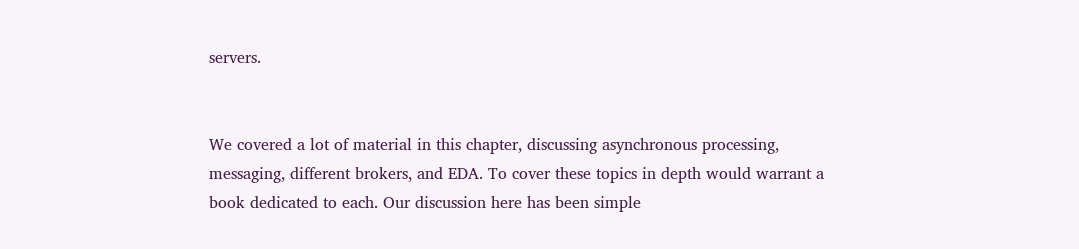servers.


We covered a lot of material in this chapter, discussing asynchronous processing, messaging, different brokers, and EDA. To cover these topics in depth would warrant a book dedicated to each. Our discussion here has been simple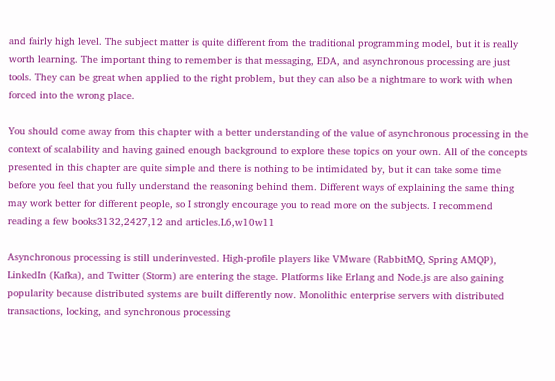and fairly high level. The subject matter is quite different from the traditional programming model, but it is really worth learning. The important thing to remember is that messaging, EDA, and asynchronous processing are just tools. They can be great when applied to the right problem, but they can also be a nightmare to work with when forced into the wrong place.

You should come away from this chapter with a better understanding of the value of asynchronous processing in the context of scalability and having gained enough background to explore these topics on your own. All of the concepts presented in this chapter are quite simple and there is nothing to be intimidated by, but it can take some time before you feel that you fully understand the reasoning behind them. Different ways of explaining the same thing may work better for different people, so I strongly encourage you to read more on the subjects. I recommend reading a few books3132,2427,12 and articles.L6,w10w11

Asynchronous processing is still underinvested. High-profile players like VMware (RabbitMQ, Spring AMQP), LinkedIn (Kafka), and Twitter (Storm) are entering the stage. Platforms like Erlang and Node.js are also gaining popularity because distributed systems are built differently now. Monolithic enterprise servers with distributed transactions, locking, and synchronous processing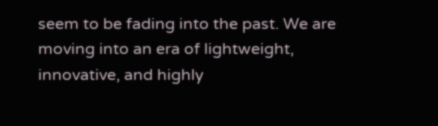seem to be fading into the past. We are moving into an era of lightweight, innovative, and highly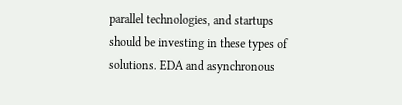parallel technologies, and startups should be investing in these types of solutions. EDA and asynchronous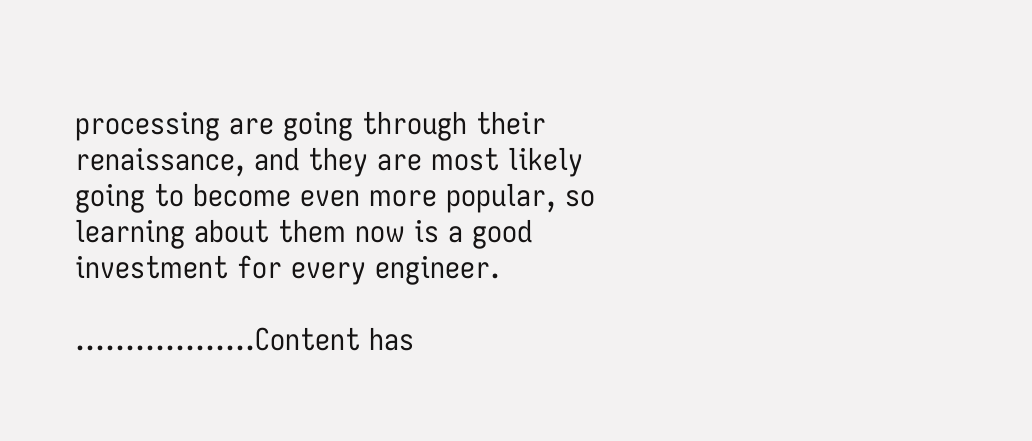processing are going through their renaissance, and they are most likely going to become even more popular, so learning about them now is a good investment for every engineer.

..................Content has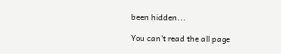been hidden...

You can't read the all page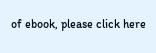of ebook, please click here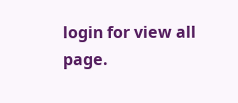login for view all page.